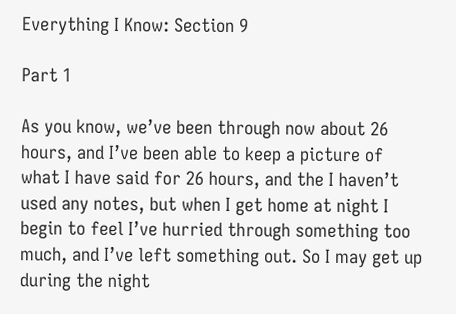Everything I Know: Section 9

Part 1

As you know, we’ve been through now about 26 hours, and I’ve been able to keep a picture of what I have said for 26 hours, and the I haven’t used any notes, but when I get home at night I begin to feel I’ve hurried through something too much, and I’ve left something out. So I may get up during the night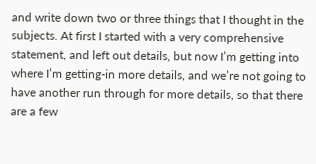and write down two or three things that I thought in the subjects. At first I started with a very comprehensive statement, and left out details, but now I’m getting into where I’m getting-in more details, and we’re not going to have another run through for more details, so that there are a few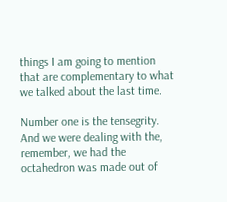things I am going to mention that are complementary to what we talked about the last time.

Number one is the tensegrity. And we were dealing with the, remember, we had the octahedron was made out of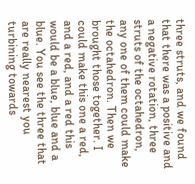three struts, and we found that there was a positive and a negative rotation, three struts of the octahedron, any one of them could make the octahedron. Then we brought those together. I could make this one a red, and a red, and a red this would be a blue, blue and a blue. You see the three that are really nearest you turbining towards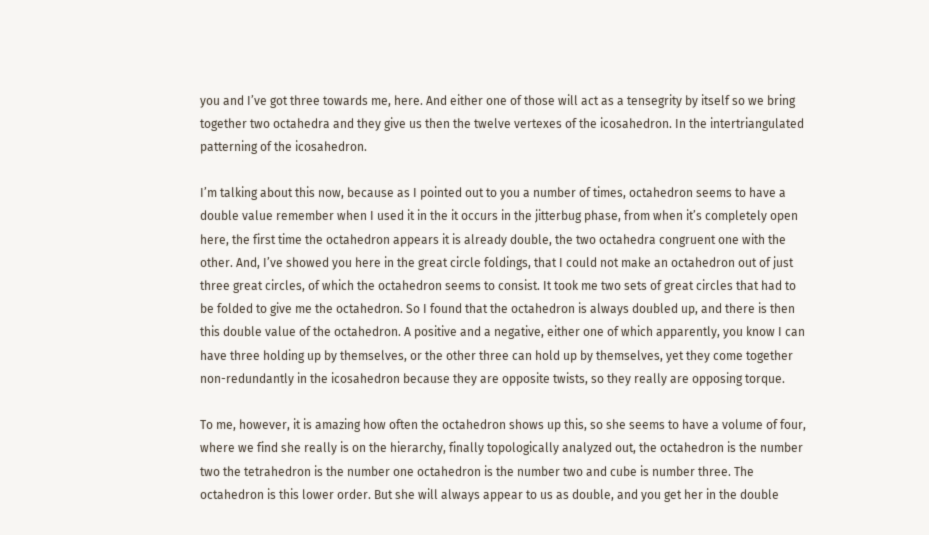you and I’ve got three towards me, here. And either one of those will act as a tensegrity by itself so we bring together two octahedra and they give us then the twelve vertexes of the icosahedron. In the intertriangulated patterning of the icosahedron.

I’m talking about this now, because as I pointed out to you a number of times, octahedron seems to have a double value remember when I used it in the it occurs in the jitterbug phase, from when it’s completely open here, the first time the octahedron appears it is already double, the two octahedra congruent one with the other. And, I’ve showed you here in the great circle foldings, that I could not make an octahedron out of just three great circles, of which the octahedron seems to consist. It took me two sets of great circles that had to be folded to give me the octahedron. So I found that the octahedron is always doubled up, and there is then this double value of the octahedron. A positive and a negative, either one of which apparently, you know I can have three holding up by themselves, or the other three can hold up by themselves, yet they come together non-redundantly in the icosahedron because they are opposite twists, so they really are opposing torque.

To me, however, it is amazing how often the octahedron shows up this, so she seems to have a volume of four, where we find she really is on the hierarchy, finally topologically analyzed out, the octahedron is the number two the tetrahedron is the number one octahedron is the number two and cube is number three. The octahedron is this lower order. But she will always appear to us as double, and you get her in the double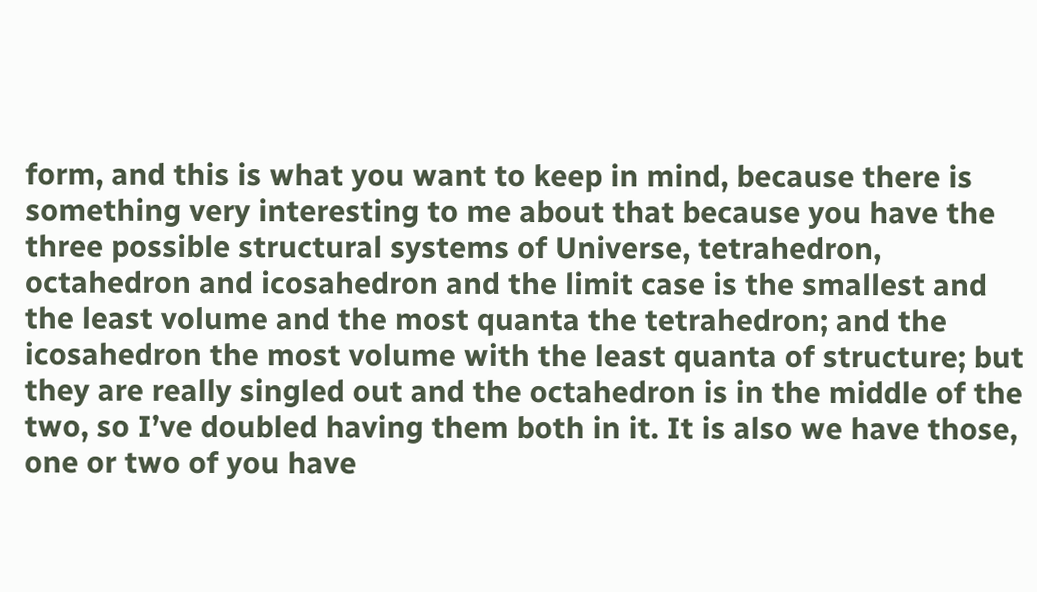form, and this is what you want to keep in mind, because there is something very interesting to me about that because you have the three possible structural systems of Universe, tetrahedron, octahedron and icosahedron and the limit case is the smallest and the least volume and the most quanta the tetrahedron; and the icosahedron the most volume with the least quanta of structure; but they are really singled out and the octahedron is in the middle of the two, so I’ve doubled having them both in it. It is also we have those, one or two of you have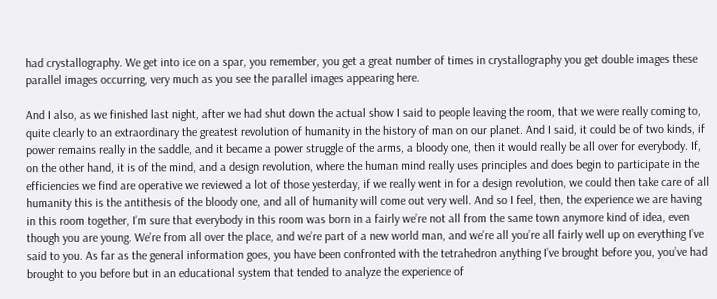had crystallography. We get into ice on a spar, you remember, you get a great number of times in crystallography you get double images these parallel images occurring, very much as you see the parallel images appearing here.

And I also, as we finished last night, after we had shut down the actual show I said to people leaving the room, that we were really coming to, quite clearly to an extraordinary the greatest revolution of humanity in the history of man on our planet. And I said, it could be of two kinds, if power remains really in the saddle, and it became a power struggle of the arms, a bloody one, then it would really be all over for everybody. If, on the other hand, it is of the mind, and a design revolution, where the human mind really uses principles and does begin to participate in the efficiencies we find are operative we reviewed a lot of those yesterday, if we really went in for a design revolution, we could then take care of all humanity this is the antithesis of the bloody one, and all of humanity will come out very well. And so I feel, then, the experience we are having in this room together, I’m sure that everybody in this room was born in a fairly we’re not all from the same town anymore kind of idea, even though you are young. We’re from all over the place, and we’re part of a new world man, and we’re all you’re all fairly well up on everything I’ve said to you. As far as the general information goes, you have been confronted with the tetrahedron anything I’ve brought before you, you’ve had brought to you before but in an educational system that tended to analyze the experience of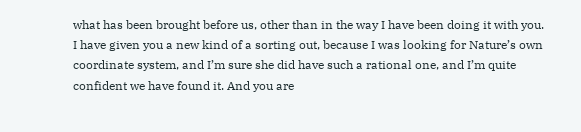what has been brought before us, other than in the way I have been doing it with you. I have given you a new kind of a sorting out, because I was looking for Nature’s own coordinate system, and I’m sure she did have such a rational one, and I’m quite confident we have found it. And you are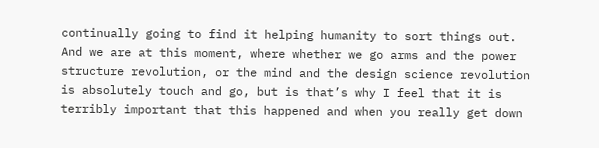continually going to find it helping humanity to sort things out. And we are at this moment, where whether we go arms and the power structure revolution, or the mind and the design science revolution is absolutely touch and go, but is that’s why I feel that it is terribly important that this happened and when you really get down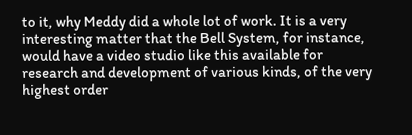to it, why Meddy did a whole lot of work. It is a very interesting matter that the Bell System, for instance, would have a video studio like this available for research and development of various kinds, of the very highest order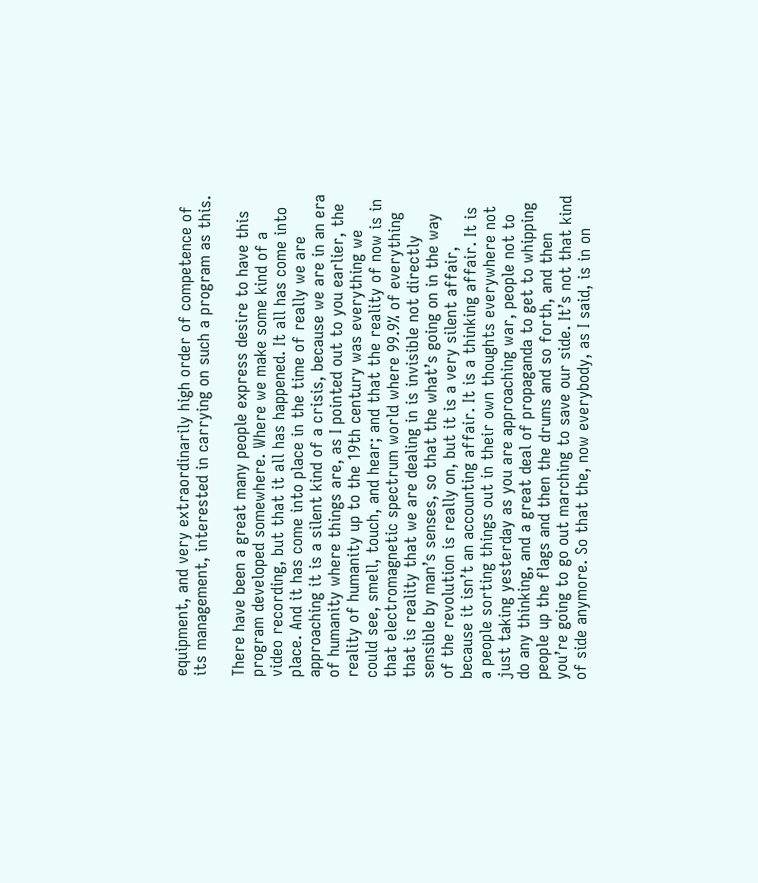equipment, and very extraordinarily high order of competence of its management, interested in carrying on such a program as this.

There have been a great many people express desire to have this program developed somewhere. Where we make some kind of a video recording, but that it all has happened. It all has come into place. And it has come into place in the time of really we are approaching it is a silent kind of a crisis, because we are in an era of humanity where things are, as I pointed out to you earlier, the reality of humanity up to the 19th century was everything we could see, smell, touch, and hear; and that the reality of now is in that electromagnetic spectrum world where 99.9% of everything that is reality that we are dealing in is invisible not directly sensible by man’s senses, so that the what’s going on in the way of the revolution is really on, but it is a very silent affair, because it isn’t an accounting affair. It is a thinking affair. It is a people sorting things out in their own thoughts everywhere not just taking yesterday as you are approaching war, people not to do any thinking, and a great deal of propaganda to get to whipping people up the flags and then the drums and so forth, and then you’re going to go out marching to save our side. It’s not that kind of side anymore. So that the, now everybody, as I said, is in on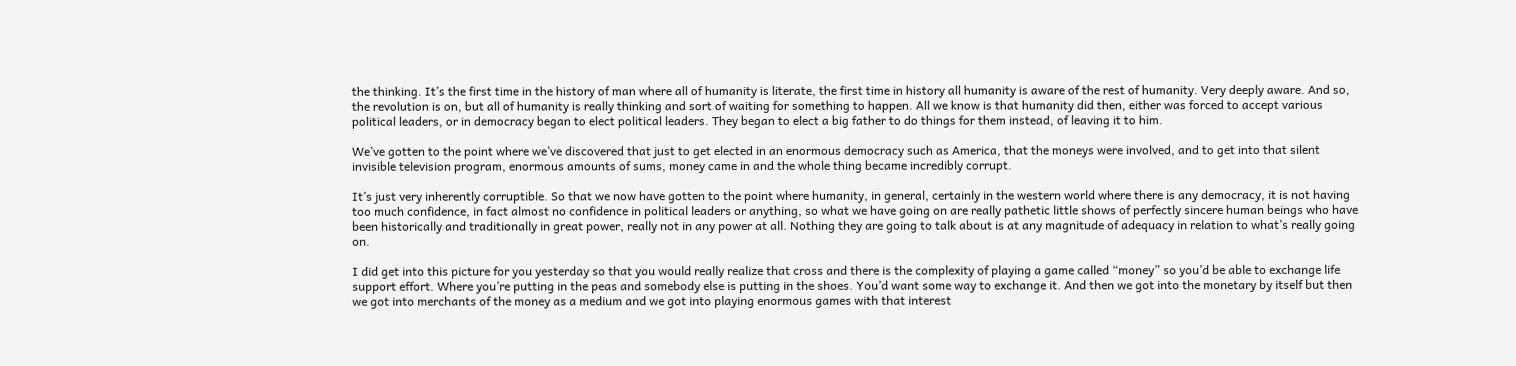the thinking. It’s the first time in the history of man where all of humanity is literate, the first time in history all humanity is aware of the rest of humanity. Very deeply aware. And so, the revolution is on, but all of humanity is really thinking and sort of waiting for something to happen. All we know is that humanity did then, either was forced to accept various political leaders, or in democracy began to elect political leaders. They began to elect a big father to do things for them instead, of leaving it to him.

We’ve gotten to the point where we’ve discovered that just to get elected in an enormous democracy such as America, that the moneys were involved, and to get into that silent invisible television program, enormous amounts of sums, money came in and the whole thing became incredibly corrupt.

It’s just very inherently corruptible. So that we now have gotten to the point where humanity, in general, certainly in the western world where there is any democracy, it is not having too much confidence, in fact almost no confidence in political leaders or anything, so what we have going on are really pathetic little shows of perfectly sincere human beings who have been historically and traditionally in great power, really not in any power at all. Nothing they are going to talk about is at any magnitude of adequacy in relation to what’s really going on.

I did get into this picture for you yesterday so that you would really realize that cross and there is the complexity of playing a game called “money” so you’d be able to exchange life support effort. Where you’re putting in the peas and somebody else is putting in the shoes. You’d want some way to exchange it. And then we got into the monetary by itself but then we got into merchants of the money as a medium and we got into playing enormous games with that interest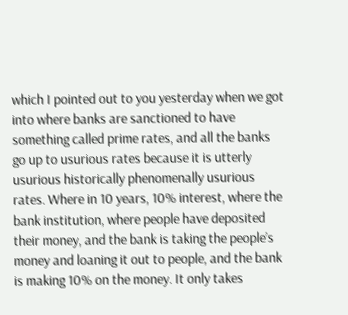which I pointed out to you yesterday when we got into where banks are sanctioned to have something called prime rates, and all the banks go up to usurious rates because it is utterly usurious historically phenomenally usurious rates. Where in 10 years, 10% interest, where the bank institution, where people have deposited their money, and the bank is taking the people’s money and loaning it out to people, and the bank is making 10% on the money. It only takes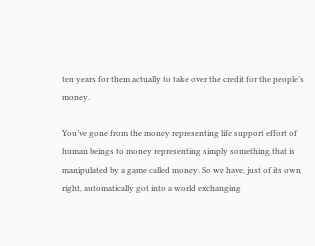ten years for them actually to take over the credit for the people’s money.

You’ve gone from the money representing life support effort of human beings to money representing simply something that is manipulated by a game called money. So we have, just of its own right, automatically got into a world exchanging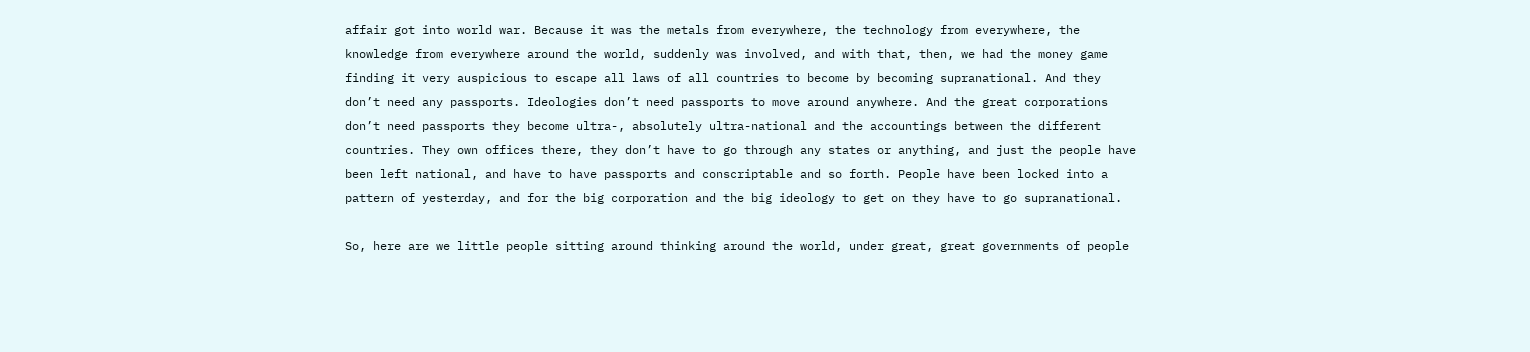affair got into world war. Because it was the metals from everywhere, the technology from everywhere, the knowledge from everywhere around the world, suddenly was involved, and with that, then, we had the money game finding it very auspicious to escape all laws of all countries to become by becoming supranational. And they don’t need any passports. Ideologies don’t need passports to move around anywhere. And the great corporations don’t need passports they become ultra-, absolutely ultra-national and the accountings between the different countries. They own offices there, they don’t have to go through any states or anything, and just the people have been left national, and have to have passports and conscriptable and so forth. People have been locked into a pattern of yesterday, and for the big corporation and the big ideology to get on they have to go supranational.

So, here are we little people sitting around thinking around the world, under great, great governments of people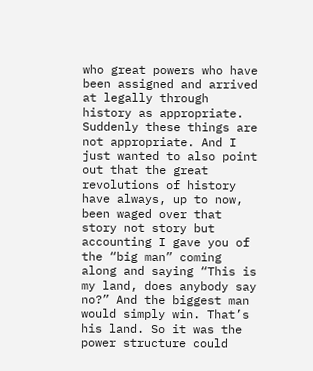who great powers who have been assigned and arrived at legally through history as appropriate. Suddenly these things are not appropriate. And I just wanted to also point out that the great revolutions of history have always, up to now, been waged over that story not story but accounting I gave you of the “big man” coming along and saying “This is my land, does anybody say no?” And the biggest man would simply win. That’s his land. So it was the power structure could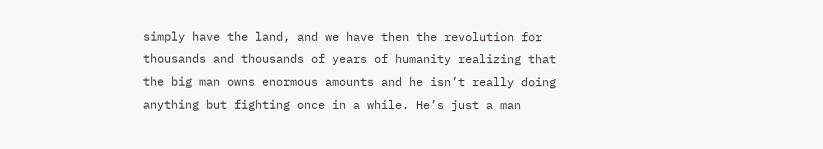simply have the land, and we have then the revolution for thousands and thousands of years of humanity realizing that the big man owns enormous amounts and he isn’t really doing anything but fighting once in a while. He’s just a man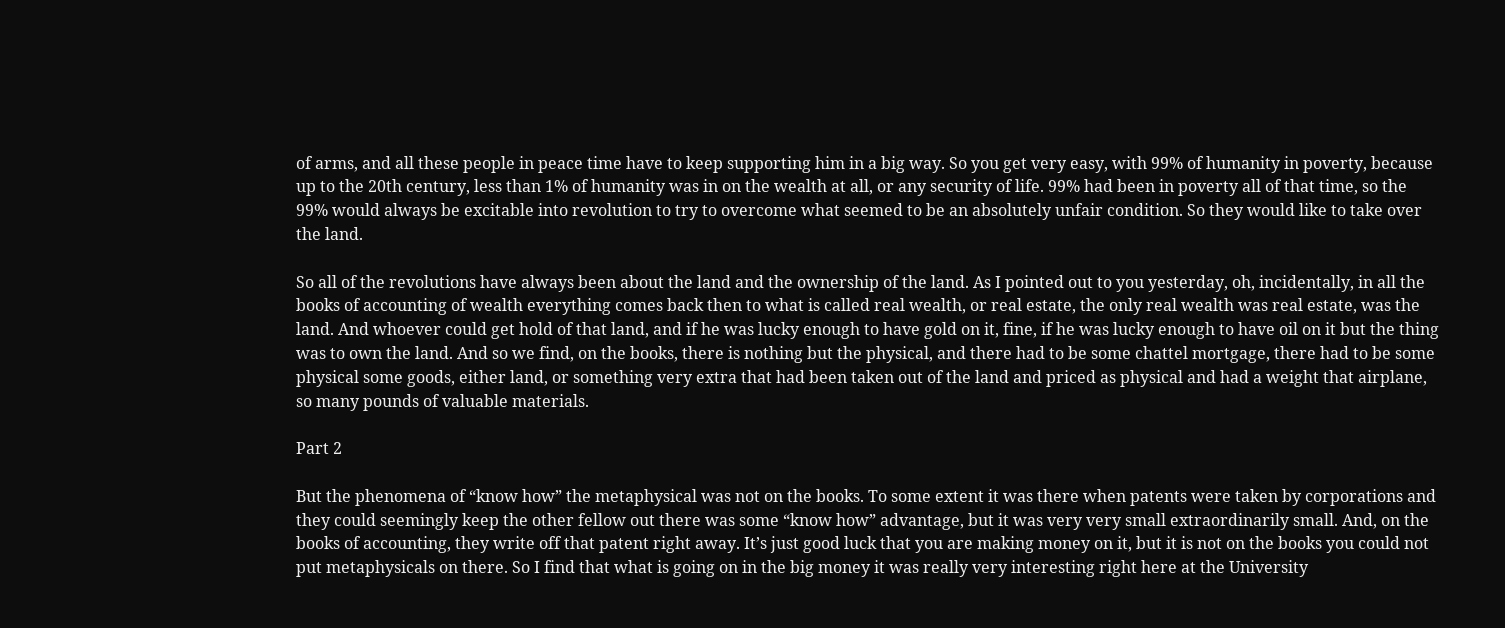of arms, and all these people in peace time have to keep supporting him in a big way. So you get very easy, with 99% of humanity in poverty, because up to the 20th century, less than 1% of humanity was in on the wealth at all, or any security of life. 99% had been in poverty all of that time, so the 99% would always be excitable into revolution to try to overcome what seemed to be an absolutely unfair condition. So they would like to take over the land.

So all of the revolutions have always been about the land and the ownership of the land. As I pointed out to you yesterday, oh, incidentally, in all the books of accounting of wealth everything comes back then to what is called real wealth, or real estate, the only real wealth was real estate, was the land. And whoever could get hold of that land, and if he was lucky enough to have gold on it, fine, if he was lucky enough to have oil on it but the thing was to own the land. And so we find, on the books, there is nothing but the physical, and there had to be some chattel mortgage, there had to be some physical some goods, either land, or something very extra that had been taken out of the land and priced as physical and had a weight that airplane, so many pounds of valuable materials.

Part 2

But the phenomena of “know how” the metaphysical was not on the books. To some extent it was there when patents were taken by corporations and they could seemingly keep the other fellow out there was some “know how” advantage, but it was very very small extraordinarily small. And, on the books of accounting, they write off that patent right away. It’s just good luck that you are making money on it, but it is not on the books you could not put metaphysicals on there. So I find that what is going on in the big money it was really very interesting right here at the University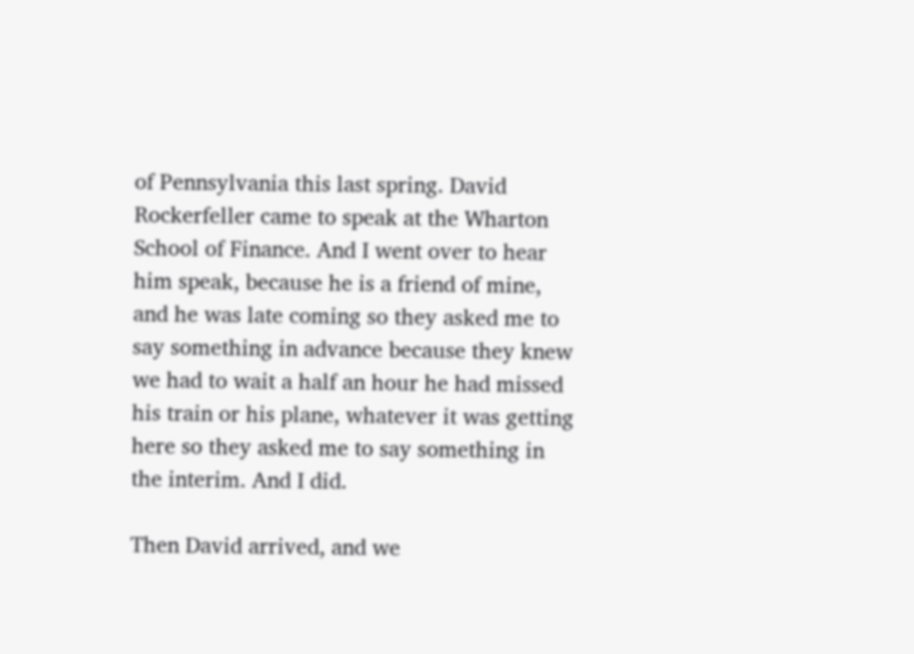of Pennsylvania this last spring. David Rockerfeller came to speak at the Wharton School of Finance. And I went over to hear him speak, because he is a friend of mine, and he was late coming so they asked me to say something in advance because they knew we had to wait a half an hour he had missed his train or his plane, whatever it was getting here so they asked me to say something in the interim. And I did.

Then David arrived, and we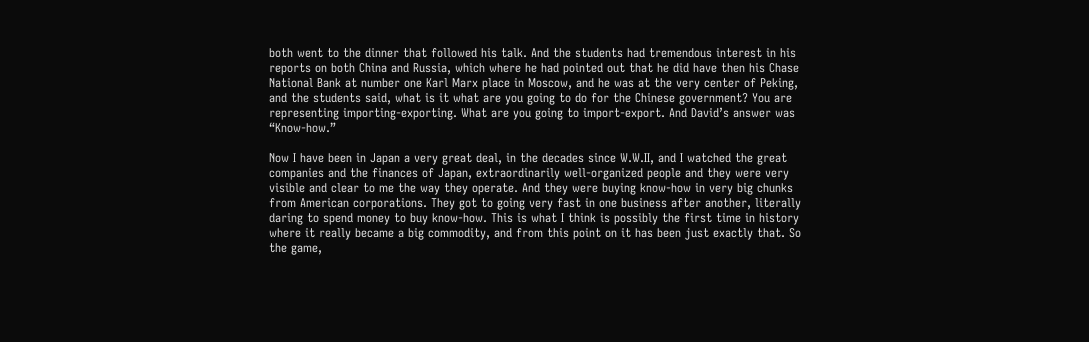both went to the dinner that followed his talk. And the students had tremendous interest in his reports on both China and Russia, which where he had pointed out that he did have then his Chase National Bank at number one Karl Marx place in Moscow, and he was at the very center of Peking, and the students said, what is it what are you going to do for the Chinese government? You are representing importing-exporting. What are you going to import-export. And David’s answer was “Know-how.”

Now I have been in Japan a very great deal, in the decades since W.W.II, and I watched the great companies and the finances of Japan, extraordinarily well-organized people and they were very visible and clear to me the way they operate. And they were buying know-how in very big chunks from American corporations. They got to going very fast in one business after another, literally daring to spend money to buy know-how. This is what I think is possibly the first time in history where it really became a big commodity, and from this point on it has been just exactly that. So the game,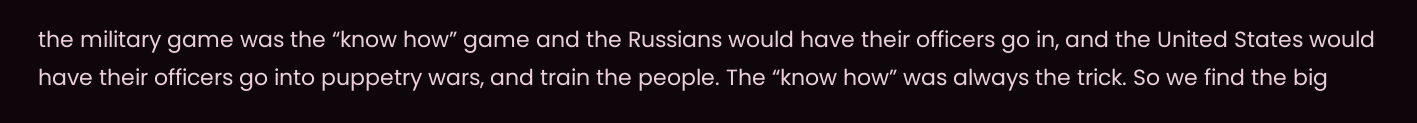the military game was the “know how” game and the Russians would have their officers go in, and the United States would have their officers go into puppetry wars, and train the people. The “know how” was always the trick. So we find the big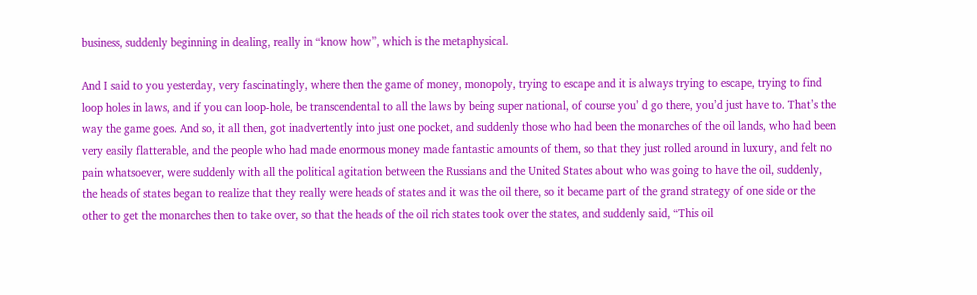business, suddenly beginning in dealing, really in “know how”, which is the metaphysical.

And I said to you yesterday, very fascinatingly, where then the game of money, monopoly, trying to escape and it is always trying to escape, trying to find loop holes in laws, and if you can loop-hole, be transcendental to all the laws by being super national, of course you’ d go there, you’d just have to. That’s the way the game goes. And so, it all then, got inadvertently into just one pocket, and suddenly those who had been the monarches of the oil lands, who had been very easily flatterable, and the people who had made enormous money made fantastic amounts of them, so that they just rolled around in luxury, and felt no pain whatsoever, were suddenly with all the political agitation between the Russians and the United States about who was going to have the oil, suddenly, the heads of states began to realize that they really were heads of states and it was the oil there, so it became part of the grand strategy of one side or the other to get the monarches then to take over, so that the heads of the oil rich states took over the states, and suddenly said, “This oil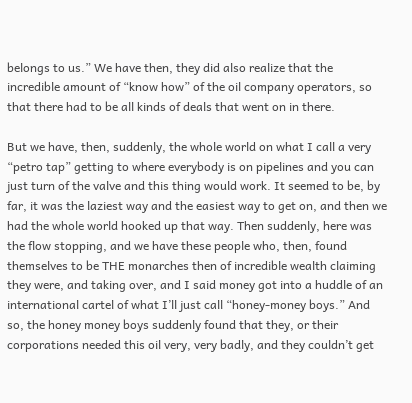belongs to us.” We have then, they did also realize that the incredible amount of “know how” of the oil company operators, so that there had to be all kinds of deals that went on in there.

But we have, then, suddenly, the whole world on what I call a very “petro tap” getting to where everybody is on pipelines and you can just turn of the valve and this thing would work. It seemed to be, by far, it was the laziest way and the easiest way to get on, and then we had the whole world hooked up that way. Then suddenly, here was the flow stopping, and we have these people who, then, found themselves to be THE monarches then of incredible wealth claiming they were, and taking over, and I said money got into a huddle of an international cartel of what I’ll just call “honey-money boys.” And so, the honey money boys suddenly found that they, or their corporations needed this oil very, very badly, and they couldn’t get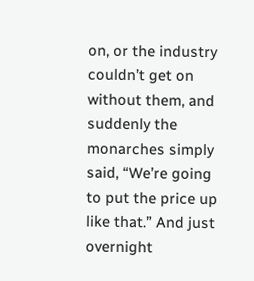on, or the industry couldn’t get on without them, and suddenly the monarches simply said, “We’re going to put the price up like that.” And just overnight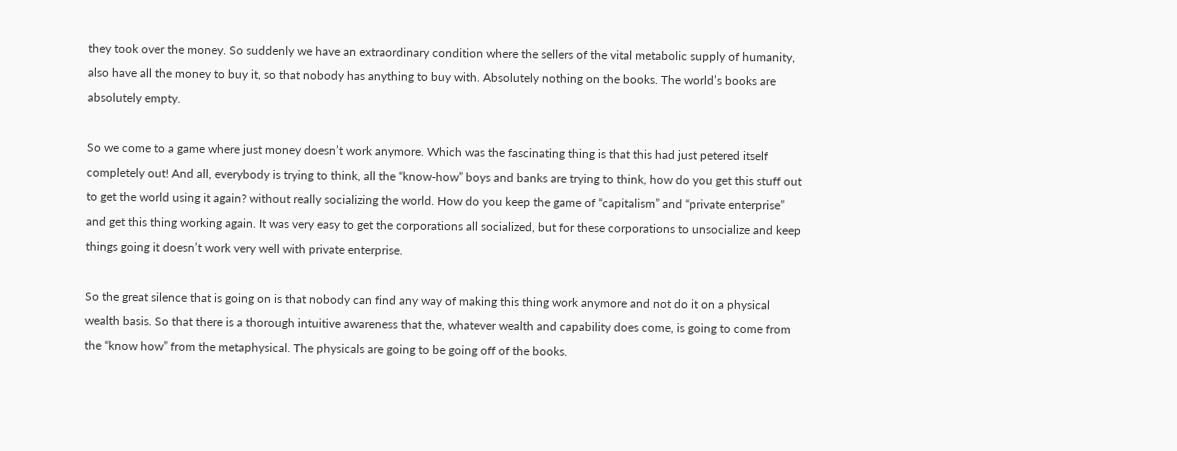they took over the money. So suddenly we have an extraordinary condition where the sellers of the vital metabolic supply of humanity, also have all the money to buy it, so that nobody has anything to buy with. Absolutely nothing on the books. The world’s books are absolutely empty.

So we come to a game where just money doesn’t work anymore. Which was the fascinating thing is that this had just petered itself completely out! And all, everybody is trying to think, all the “know-how” boys and banks are trying to think, how do you get this stuff out to get the world using it again? without really socializing the world. How do you keep the game of “capitalism” and “private enterprise” and get this thing working again. It was very easy to get the corporations all socialized, but for these corporations to unsocialize and keep things going it doesn’t work very well with private enterprise.

So the great silence that is going on is that nobody can find any way of making this thing work anymore and not do it on a physical wealth basis. So that there is a thorough intuitive awareness that the, whatever wealth and capability does come, is going to come from the “know how” from the metaphysical. The physicals are going to be going off of the books.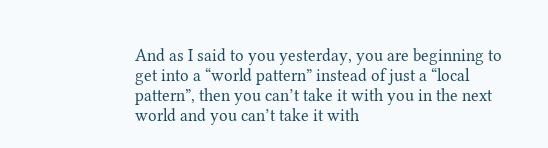And as I said to you yesterday, you are beginning to get into a “world pattern” instead of just a “local pattern”, then you can’t take it with you in the next world and you can’t take it with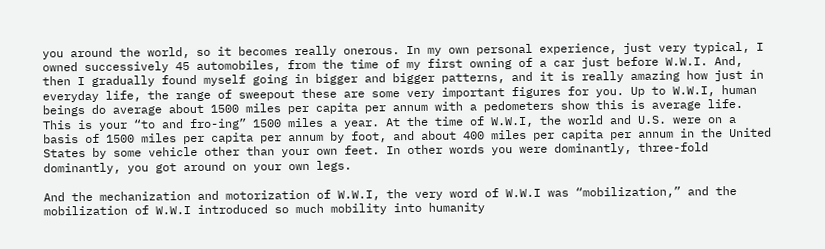you around the world, so it becomes really onerous. In my own personal experience, just very typical, I owned successively 45 automobiles, from the time of my first owning of a car just before W.W.I. And, then I gradually found myself going in bigger and bigger patterns, and it is really amazing how just in everyday life, the range of sweepout these are some very important figures for you. Up to W.W.I, human beings do average about 1500 miles per capita per annum with a pedometers show this is average life. This is your “to and fro-ing” 1500 miles a year. At the time of W.W.I, the world and U.S. were on a basis of 1500 miles per capita per annum by foot, and about 400 miles per capita per annum in the United States by some vehicle other than your own feet. In other words you were dominantly, three-fold dominantly, you got around on your own legs.

And the mechanization and motorization of W.W.I, the very word of W.W.I was “mobilization,” and the mobilization of W.W.I introduced so much mobility into humanity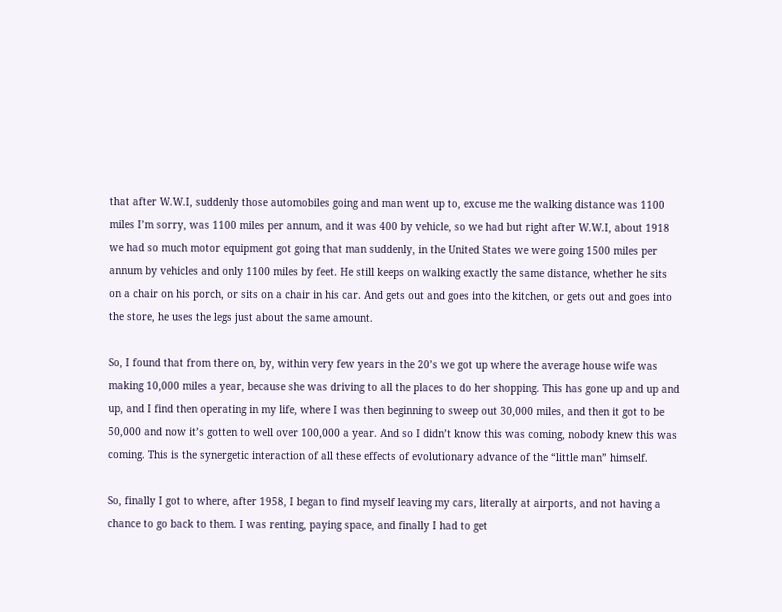that after W.W.I, suddenly those automobiles going and man went up to, excuse me the walking distance was 1100 miles I’m sorry, was 1100 miles per annum, and it was 400 by vehicle, so we had but right after W.W.I, about 1918 we had so much motor equipment got going that man suddenly, in the United States we were going 1500 miles per annum by vehicles and only 1100 miles by feet. He still keeps on walking exactly the same distance, whether he sits on a chair on his porch, or sits on a chair in his car. And gets out and goes into the kitchen, or gets out and goes into the store, he uses the legs just about the same amount.

So, I found that from there on, by, within very few years in the 20’s we got up where the average house wife was making 10,000 miles a year, because she was driving to all the places to do her shopping. This has gone up and up and up, and I find then operating in my life, where I was then beginning to sweep out 30,000 miles, and then it got to be 50,000 and now it’s gotten to well over 100,000 a year. And so I didn’t know this was coming, nobody knew this was coming. This is the synergetic interaction of all these effects of evolutionary advance of the “little man” himself.

So, finally I got to where, after 1958, I began to find myself leaving my cars, literally at airports, and not having a chance to go back to them. I was renting, paying space, and finally I had to get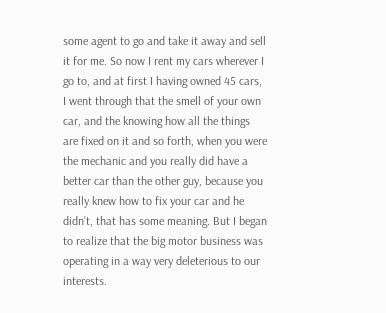some agent to go and take it away and sell it for me. So now I rent my cars wherever I go to, and at first I having owned 45 cars, I went through that the smell of your own car, and the knowing how all the things are fixed on it and so forth, when you were the mechanic and you really did have a better car than the other guy, because you really knew how to fix your car and he didn’t, that has some meaning. But I began to realize that the big motor business was operating in a way very deleterious to our interests.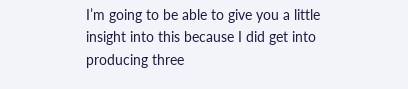I’m going to be able to give you a little insight into this because I did get into producing three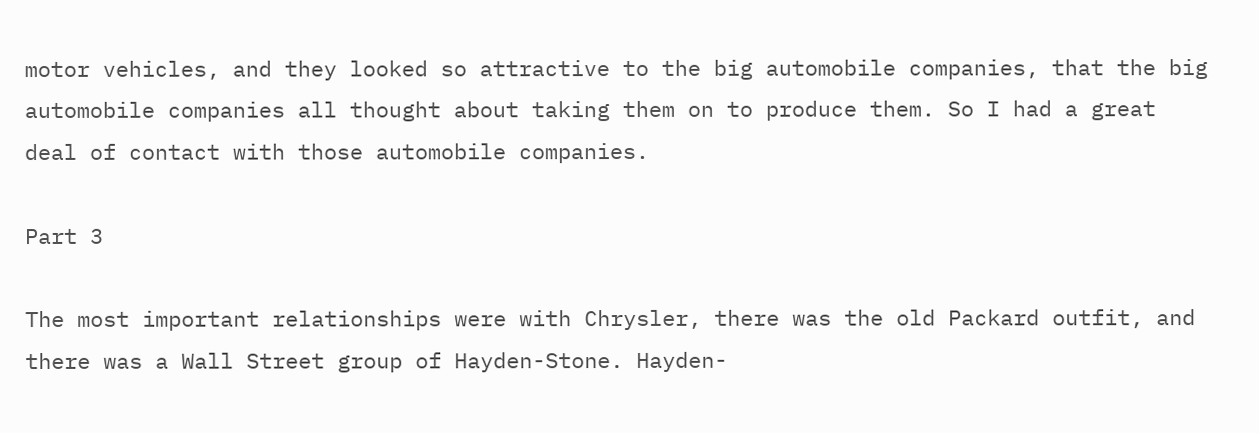motor vehicles, and they looked so attractive to the big automobile companies, that the big automobile companies all thought about taking them on to produce them. So I had a great deal of contact with those automobile companies.

Part 3

The most important relationships were with Chrysler, there was the old Packard outfit, and there was a Wall Street group of Hayden-Stone. Hayden-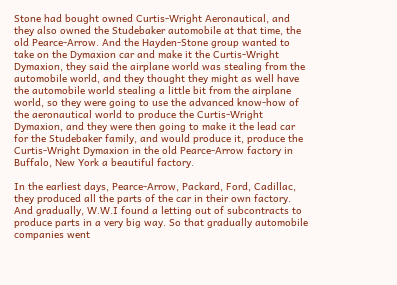Stone had bought owned Curtis-Wright Aeronautical, and they also owned the Studebaker automobile at that time, the old Pearce-Arrow. And the Hayden-Stone group wanted to take on the Dymaxion car and make it the Curtis-Wright Dymaxion, they said the airplane world was stealing from the automobile world, and they thought they might as well have the automobile world stealing a little bit from the airplane world, so they were going to use the advanced know-how of the aeronautical world to produce the Curtis-Wright Dymaxion, and they were then going to make it the lead car for the Studebaker family, and would produce it, produce the Curtis-Wright Dymaxion in the old Pearce-Arrow factory in Buffalo, New York a beautiful factory.

In the earliest days, Pearce-Arrow, Packard, Ford, Cadillac, they produced all the parts of the car in their own factory. And gradually, W.W.I found a letting out of subcontracts to produce parts in a very big way. So that gradually automobile companies went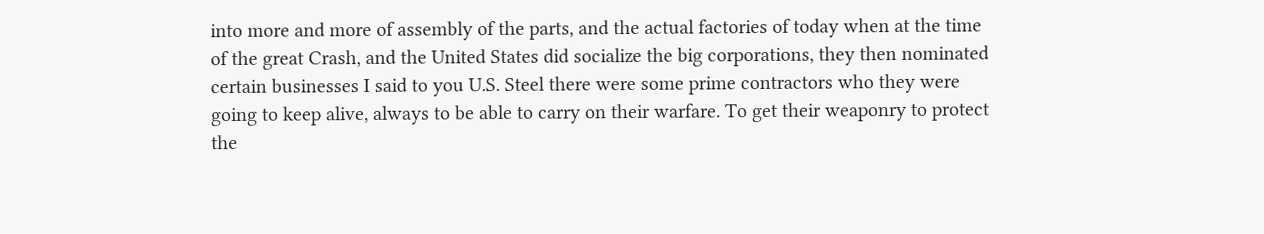into more and more of assembly of the parts, and the actual factories of today when at the time of the great Crash, and the United States did socialize the big corporations, they then nominated certain businesses I said to you U.S. Steel there were some prime contractors who they were going to keep alive, always to be able to carry on their warfare. To get their weaponry to protect the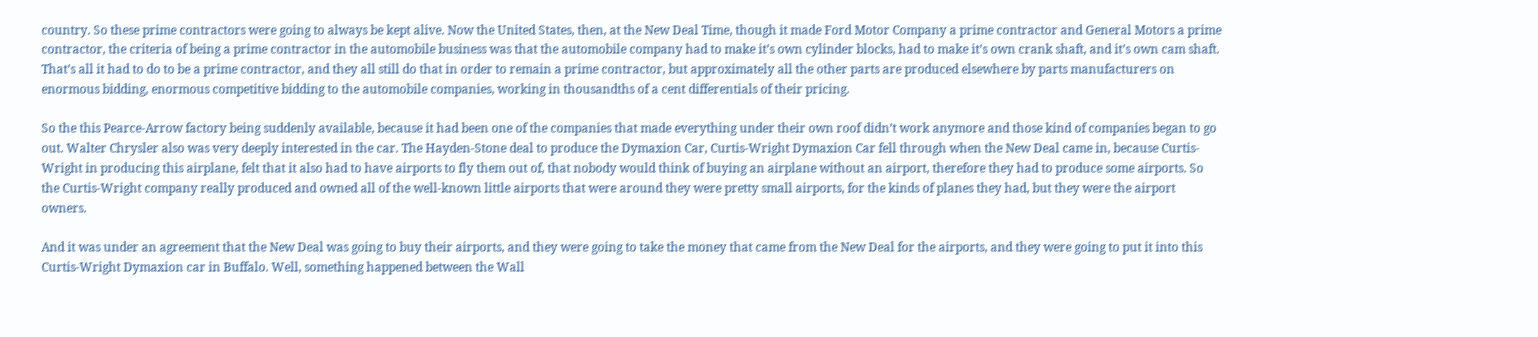country. So these prime contractors were going to always be kept alive. Now the United States, then, at the New Deal Time, though it made Ford Motor Company a prime contractor and General Motors a prime contractor, the criteria of being a prime contractor in the automobile business was that the automobile company had to make it’s own cylinder blocks, had to make it’s own crank shaft, and it’s own cam shaft. That’s all it had to do to be a prime contractor, and they all still do that in order to remain a prime contractor, but approximately all the other parts are produced elsewhere by parts manufacturers on enormous bidding, enormous competitive bidding to the automobile companies, working in thousandths of a cent differentials of their pricing.

So the this Pearce-Arrow factory being suddenly available, because it had been one of the companies that made everything under their own roof didn’t work anymore and those kind of companies began to go out. Walter Chrysler also was very deeply interested in the car. The Hayden-Stone deal to produce the Dymaxion Car, Curtis-Wright Dymaxion Car fell through when the New Deal came in, because Curtis-Wright in producing this airplane, felt that it also had to have airports to fly them out of, that nobody would think of buying an airplane without an airport, therefore they had to produce some airports. So the Curtis-Wright company really produced and owned all of the well-known little airports that were around they were pretty small airports, for the kinds of planes they had, but they were the airport owners.

And it was under an agreement that the New Deal was going to buy their airports, and they were going to take the money that came from the New Deal for the airports, and they were going to put it into this Curtis-Wright Dymaxion car in Buffalo. Well, something happened between the Wall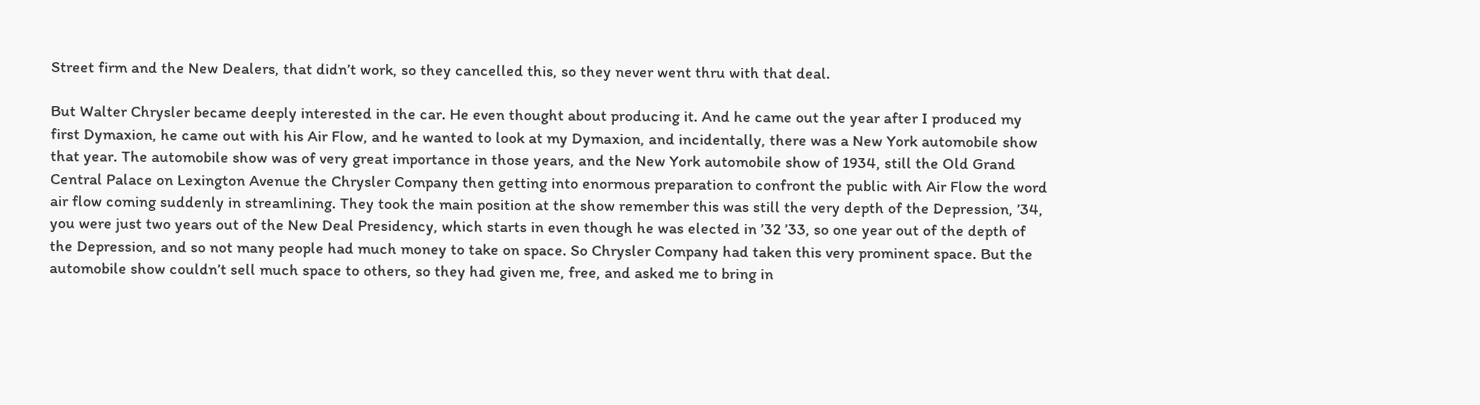Street firm and the New Dealers, that didn’t work, so they cancelled this, so they never went thru with that deal.

But Walter Chrysler became deeply interested in the car. He even thought about producing it. And he came out the year after I produced my first Dymaxion, he came out with his Air Flow, and he wanted to look at my Dymaxion, and incidentally, there was a New York automobile show that year. The automobile show was of very great importance in those years, and the New York automobile show of 1934, still the Old Grand Central Palace on Lexington Avenue the Chrysler Company then getting into enormous preparation to confront the public with Air Flow the word air flow coming suddenly in streamlining. They took the main position at the show remember this was still the very depth of the Depression, ’34, you were just two years out of the New Deal Presidency, which starts in even though he was elected in ’32 ’33, so one year out of the depth of the Depression, and so not many people had much money to take on space. So Chrysler Company had taken this very prominent space. But the automobile show couldn’t sell much space to others, so they had given me, free, and asked me to bring in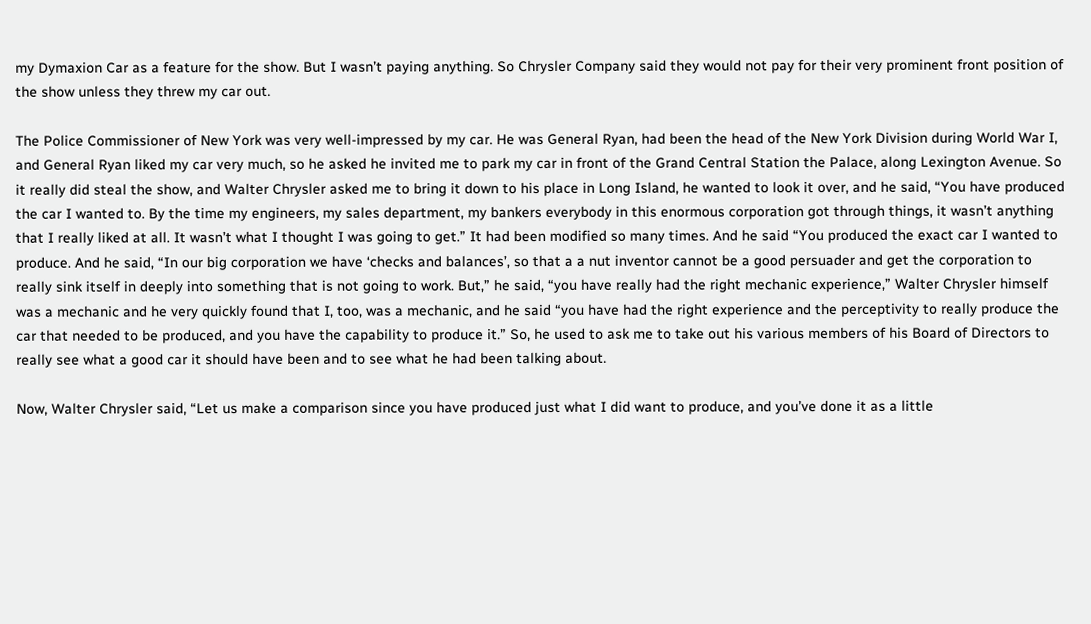my Dymaxion Car as a feature for the show. But I wasn’t paying anything. So Chrysler Company said they would not pay for their very prominent front position of the show unless they threw my car out.

The Police Commissioner of New York was very well-impressed by my car. He was General Ryan, had been the head of the New York Division during World War I, and General Ryan liked my car very much, so he asked he invited me to park my car in front of the Grand Central Station the Palace, along Lexington Avenue. So it really did steal the show, and Walter Chrysler asked me to bring it down to his place in Long Island, he wanted to look it over, and he said, “You have produced the car I wanted to. By the time my engineers, my sales department, my bankers everybody in this enormous corporation got through things, it wasn’t anything that I really liked at all. It wasn’t what I thought I was going to get.” It had been modified so many times. And he said “You produced the exact car I wanted to produce. And he said, “In our big corporation we have ‘checks and balances’, so that a a nut inventor cannot be a good persuader and get the corporation to really sink itself in deeply into something that is not going to work. But,” he said, “you have really had the right mechanic experience,” Walter Chrysler himself was a mechanic and he very quickly found that I, too, was a mechanic, and he said “you have had the right experience and the perceptivity to really produce the car that needed to be produced, and you have the capability to produce it.” So, he used to ask me to take out his various members of his Board of Directors to really see what a good car it should have been and to see what he had been talking about.

Now, Walter Chrysler said, “Let us make a comparison since you have produced just what I did want to produce, and you’ve done it as a little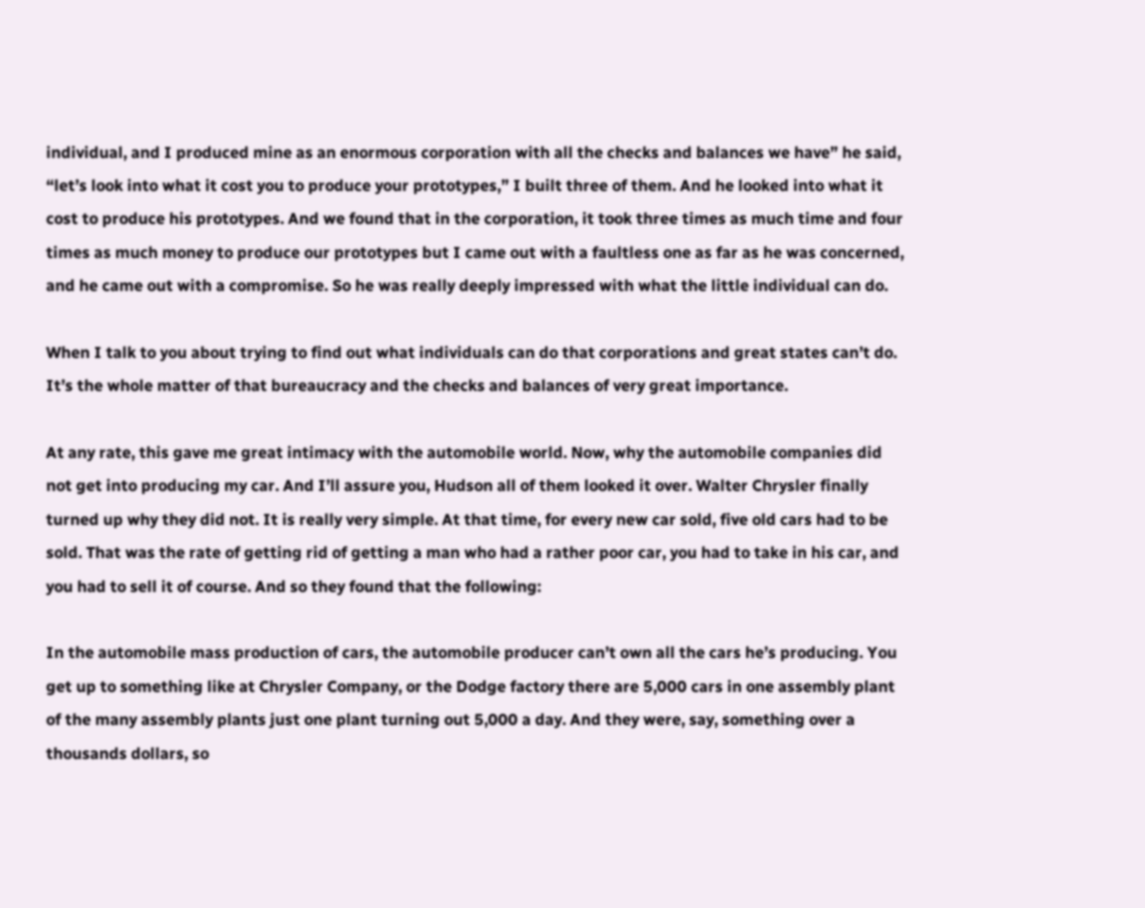individual, and I produced mine as an enormous corporation with all the checks and balances we have” he said, “let’s look into what it cost you to produce your prototypes,” I built three of them. And he looked into what it cost to produce his prototypes. And we found that in the corporation, it took three times as much time and four times as much money to produce our prototypes but I came out with a faultless one as far as he was concerned, and he came out with a compromise. So he was really deeply impressed with what the little individual can do.

When I talk to you about trying to find out what individuals can do that corporations and great states can’t do. It’s the whole matter of that bureaucracy and the checks and balances of very great importance.

At any rate, this gave me great intimacy with the automobile world. Now, why the automobile companies did not get into producing my car. And I’ll assure you, Hudson all of them looked it over. Walter Chrysler finally turned up why they did not. It is really very simple. At that time, for every new car sold, five old cars had to be sold. That was the rate of getting rid of getting a man who had a rather poor car, you had to take in his car, and you had to sell it of course. And so they found that the following:

In the automobile mass production of cars, the automobile producer can’t own all the cars he’s producing. You get up to something like at Chrysler Company, or the Dodge factory there are 5,000 cars in one assembly plant of the many assembly plants just one plant turning out 5,000 a day. And they were, say, something over a thousands dollars, so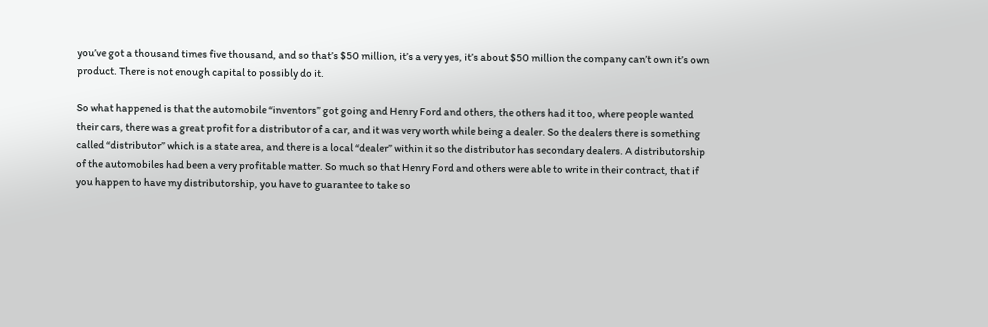you’ve got a thousand times five thousand, and so that’s $50 million, it’s a very yes, it’s about $50 million the company can’t own it’s own product. There is not enough capital to possibly do it.

So what happened is that the automobile “inventors” got going and Henry Ford and others, the others had it too, where people wanted their cars, there was a great profit for a distributor of a car, and it was very worth while being a dealer. So the dealers there is something called “distributor” which is a state area, and there is a local “dealer” within it so the distributor has secondary dealers. A distributorship of the automobiles had been a very profitable matter. So much so that Henry Ford and others were able to write in their contract, that if you happen to have my distributorship, you have to guarantee to take so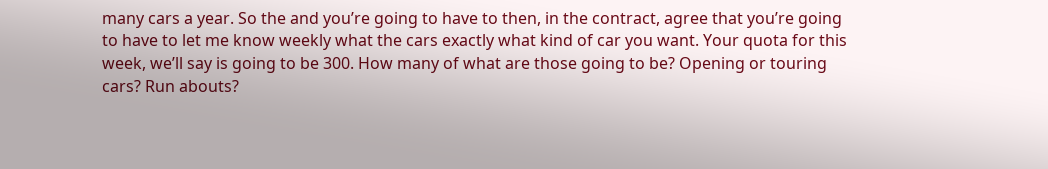many cars a year. So the and you’re going to have to then, in the contract, agree that you’re going to have to let me know weekly what the cars exactly what kind of car you want. Your quota for this week, we’ll say is going to be 300. How many of what are those going to be? Opening or touring cars? Run abouts?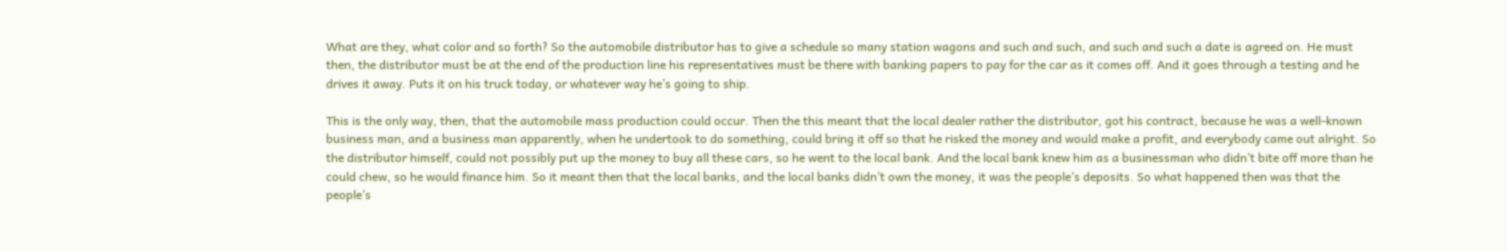What are they, what color and so forth? So the automobile distributor has to give a schedule so many station wagons and such and such, and such and such a date is agreed on. He must then, the distributor must be at the end of the production line his representatives must be there with banking papers to pay for the car as it comes off. And it goes through a testing and he drives it away. Puts it on his truck today, or whatever way he’s going to ship.

This is the only way, then, that the automobile mass production could occur. Then the this meant that the local dealer rather the distributor, got his contract, because he was a well-known business man, and a business man apparently, when he undertook to do something, could bring it off so that he risked the money and would make a profit, and everybody came out alright. So the distributor himself, could not possibly put up the money to buy all these cars, so he went to the local bank. And the local bank knew him as a businessman who didn’t bite off more than he could chew, so he would finance him. So it meant then that the local banks, and the local banks didn’t own the money, it was the people’s deposits. So what happened then was that the people’s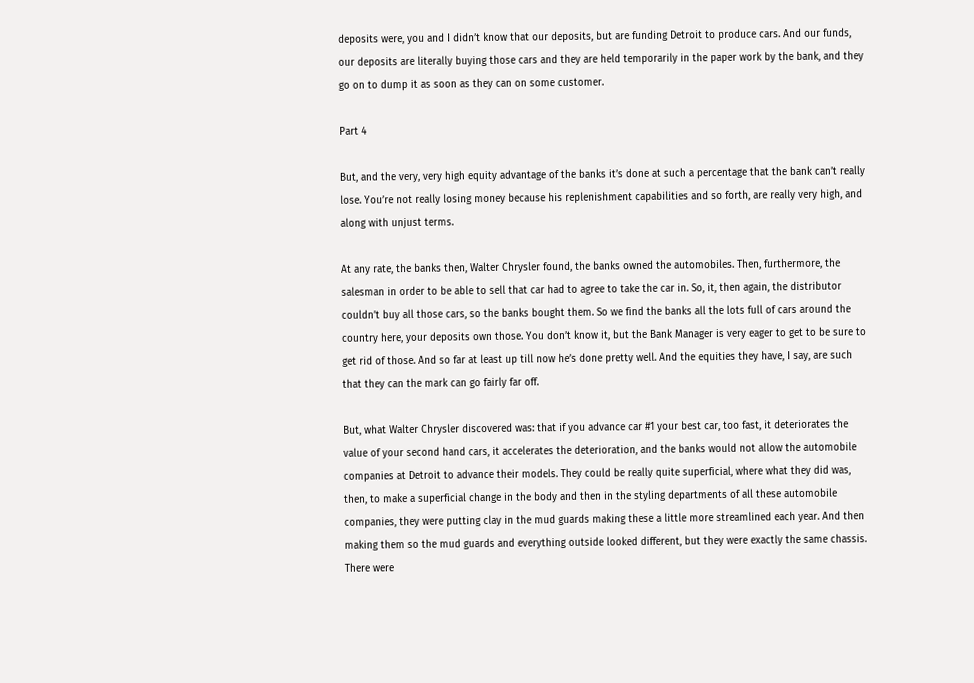deposits were, you and I didn’t know that our deposits, but are funding Detroit to produce cars. And our funds, our deposits are literally buying those cars and they are held temporarily in the paper work by the bank, and they go on to dump it as soon as they can on some customer.

Part 4

But, and the very, very high equity advantage of the banks it’s done at such a percentage that the bank can’t really lose. You’re not really losing money because his replenishment capabilities and so forth, are really very high, and along with unjust terms.

At any rate, the banks then, Walter Chrysler found, the banks owned the automobiles. Then, furthermore, the salesman in order to be able to sell that car had to agree to take the car in. So, it, then again, the distributor couldn’t buy all those cars, so the banks bought them. So we find the banks all the lots full of cars around the country here, your deposits own those. You don’t know it, but the Bank Manager is very eager to get to be sure to get rid of those. And so far at least up till now he’s done pretty well. And the equities they have, I say, are such that they can the mark can go fairly far off.

But, what Walter Chrysler discovered was: that if you advance car #1 your best car, too fast, it deteriorates the value of your second hand cars, it accelerates the deterioration, and the banks would not allow the automobile companies at Detroit to advance their models. They could be really quite superficial, where what they did was, then, to make a superficial change in the body and then in the styling departments of all these automobile companies, they were putting clay in the mud guards making these a little more streamlined each year. And then making them so the mud guards and everything outside looked different, but they were exactly the same chassis. There were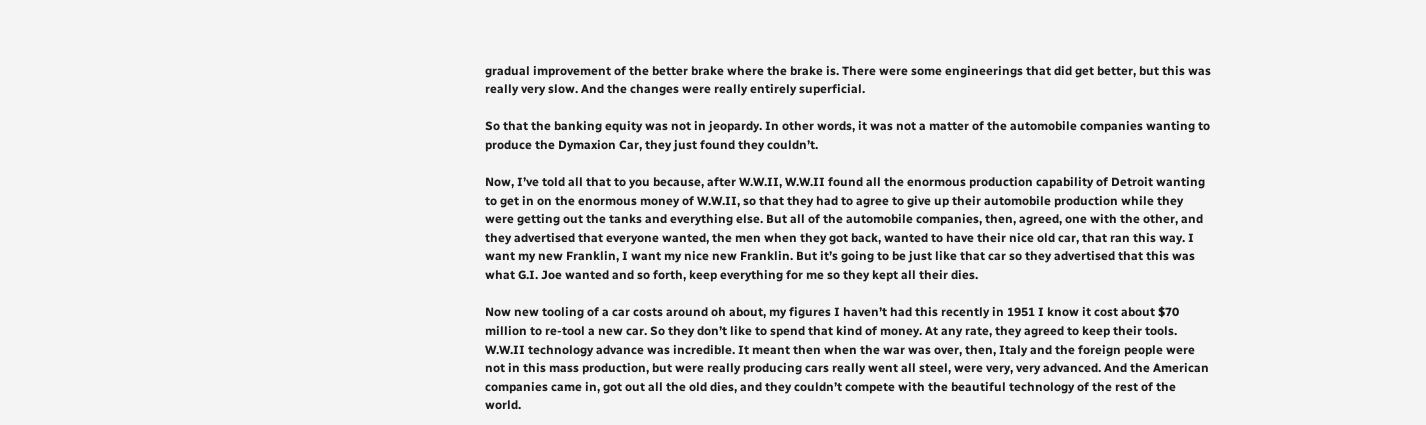gradual improvement of the better brake where the brake is. There were some engineerings that did get better, but this was really very slow. And the changes were really entirely superficial.

So that the banking equity was not in jeopardy. In other words, it was not a matter of the automobile companies wanting to produce the Dymaxion Car, they just found they couldn’t.

Now, I’ve told all that to you because, after W.W.II, W.W.II found all the enormous production capability of Detroit wanting to get in on the enormous money of W.W.II, so that they had to agree to give up their automobile production while they were getting out the tanks and everything else. But all of the automobile companies, then, agreed, one with the other, and they advertised that everyone wanted, the men when they got back, wanted to have their nice old car, that ran this way. I want my new Franklin, I want my nice new Franklin. But it’s going to be just like that car so they advertised that this was what G.I. Joe wanted and so forth, keep everything for me so they kept all their dies.

Now new tooling of a car costs around oh about, my figures I haven’t had this recently in 1951 I know it cost about $70 million to re-tool a new car. So they don’t like to spend that kind of money. At any rate, they agreed to keep their tools. W.W.II technology advance was incredible. It meant then when the war was over, then, Italy and the foreign people were not in this mass production, but were really producing cars really went all steel, were very, very advanced. And the American companies came in, got out all the old dies, and they couldn’t compete with the beautiful technology of the rest of the world.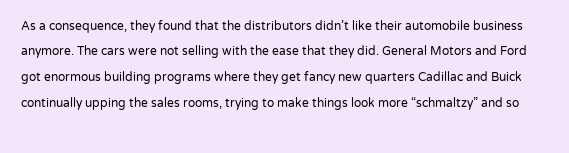As a consequence, they found that the distributors didn’t like their automobile business anymore. The cars were not selling with the ease that they did. General Motors and Ford got enormous building programs where they get fancy new quarters Cadillac and Buick continually upping the sales rooms, trying to make things look more “schmaltzy” and so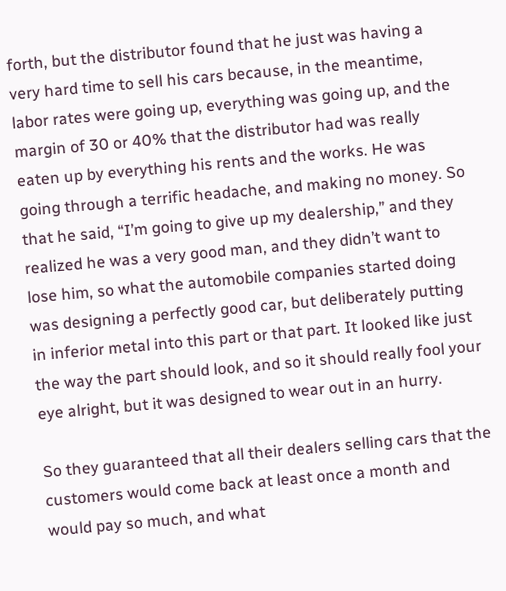forth, but the distributor found that he just was having a very hard time to sell his cars because, in the meantime, labor rates were going up, everything was going up, and the margin of 30 or 40% that the distributor had was really eaten up by everything his rents and the works. He was going through a terrific headache, and making no money. So that he said, “I’m going to give up my dealership,” and they realized he was a very good man, and they didn’t want to lose him, so what the automobile companies started doing was designing a perfectly good car, but deliberately putting in inferior metal into this part or that part. It looked like just the way the part should look, and so it should really fool your eye alright, but it was designed to wear out in an hurry.

So they guaranteed that all their dealers selling cars that the customers would come back at least once a month and would pay so much, and what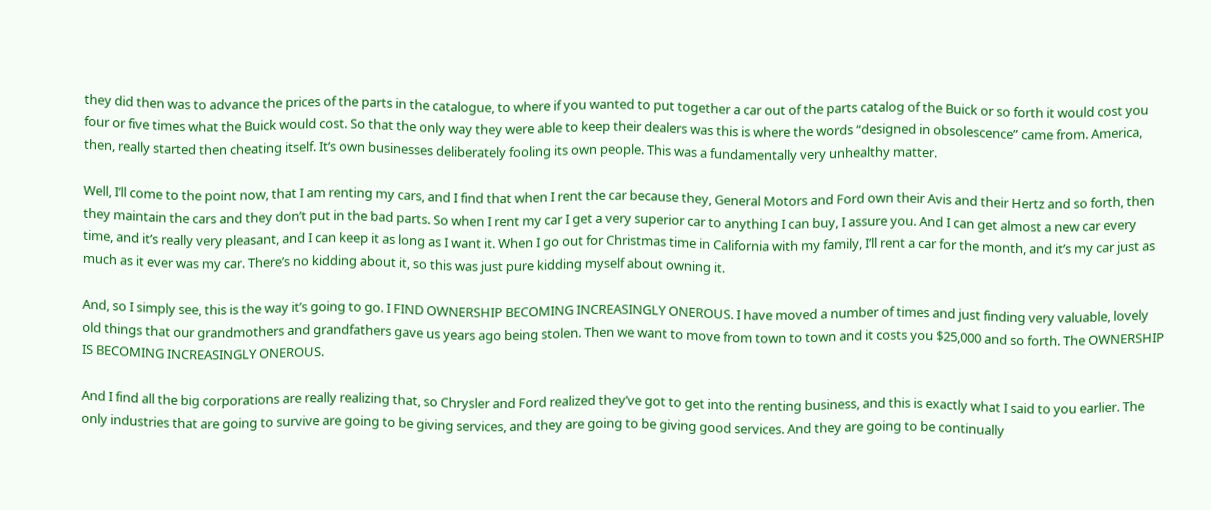they did then was to advance the prices of the parts in the catalogue, to where if you wanted to put together a car out of the parts catalog of the Buick or so forth it would cost you four or five times what the Buick would cost. So that the only way they were able to keep their dealers was this is where the words “designed in obsolescence” came from. America, then, really started then cheating itself. It’s own businesses deliberately fooling its own people. This was a fundamentally very unhealthy matter.

Well, I’ll come to the point now, that I am renting my cars, and I find that when I rent the car because they, General Motors and Ford own their Avis and their Hertz and so forth, then they maintain the cars and they don’t put in the bad parts. So when I rent my car I get a very superior car to anything I can buy, I assure you. And I can get almost a new car every time, and it’s really very pleasant, and I can keep it as long as I want it. When I go out for Christmas time in California with my family, I’ll rent a car for the month, and it’s my car just as much as it ever was my car. There’s no kidding about it, so this was just pure kidding myself about owning it.

And, so I simply see, this is the way it’s going to go. I FIND OWNERSHIP BECOMING INCREASINGLY ONEROUS. I have moved a number of times and just finding very valuable, lovely old things that our grandmothers and grandfathers gave us years ago being stolen. Then we want to move from town to town and it costs you $25,000 and so forth. The OWNERSHIP IS BECOMING INCREASINGLY ONEROUS.

And I find all the big corporations are really realizing that, so Chrysler and Ford realized they’ve got to get into the renting business, and this is exactly what I said to you earlier. The only industries that are going to survive are going to be giving services, and they are going to be giving good services. And they are going to be continually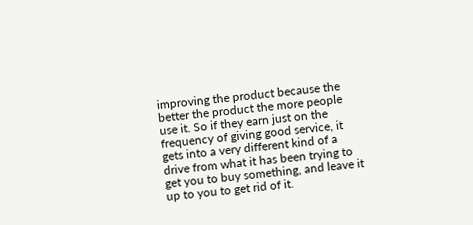improving the product because the better the product the more people use it. So if they earn just on the frequency of giving good service, it gets into a very different kind of a drive from what it has been trying to get you to buy something, and leave it up to you to get rid of it.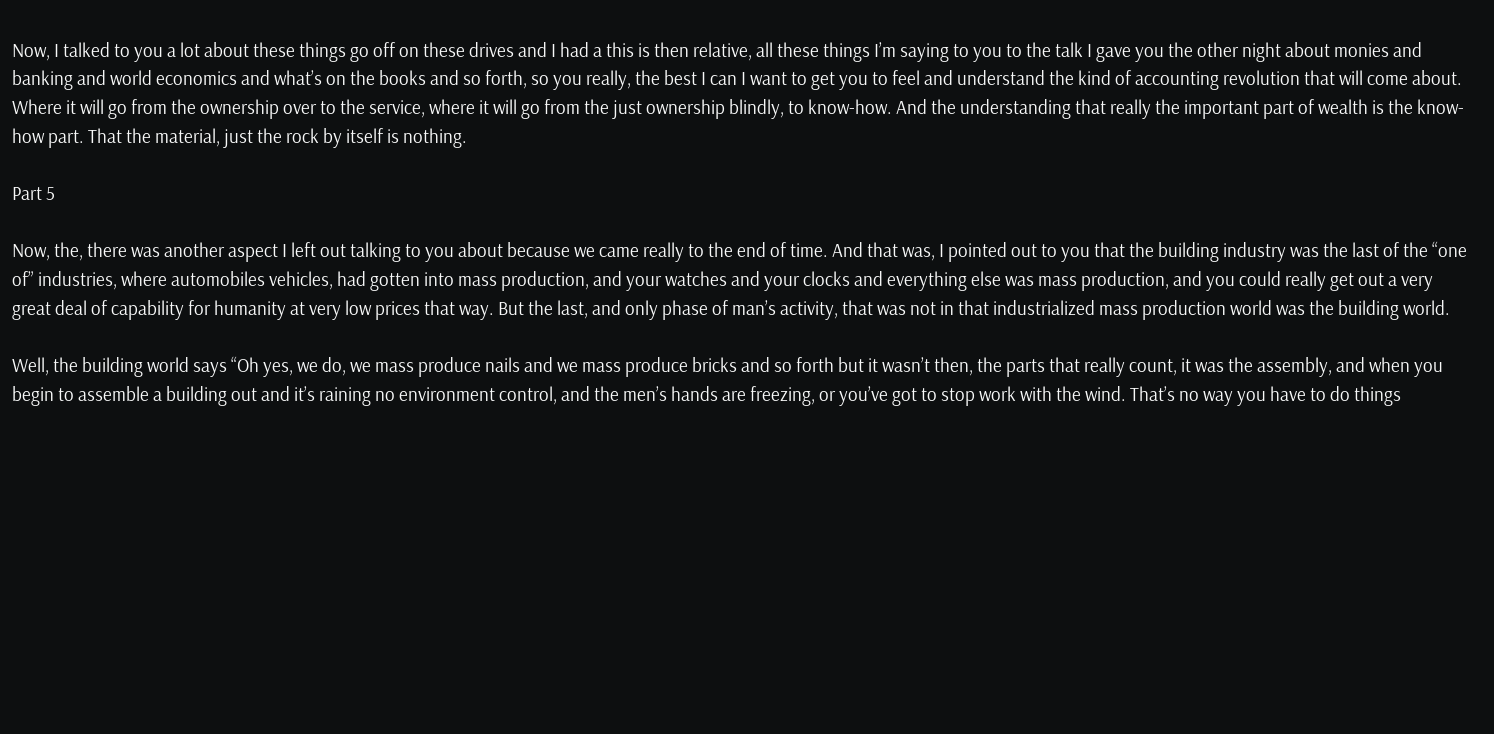Now, I talked to you a lot about these things go off on these drives and I had a this is then relative, all these things I’m saying to you to the talk I gave you the other night about monies and banking and world economics and what’s on the books and so forth, so you really, the best I can I want to get you to feel and understand the kind of accounting revolution that will come about. Where it will go from the ownership over to the service, where it will go from the just ownership blindly, to know-how. And the understanding that really the important part of wealth is the know-how part. That the material, just the rock by itself is nothing.

Part 5

Now, the, there was another aspect I left out talking to you about because we came really to the end of time. And that was, I pointed out to you that the building industry was the last of the “one of” industries, where automobiles vehicles, had gotten into mass production, and your watches and your clocks and everything else was mass production, and you could really get out a very great deal of capability for humanity at very low prices that way. But the last, and only phase of man’s activity, that was not in that industrialized mass production world was the building world.

Well, the building world says “Oh yes, we do, we mass produce nails and we mass produce bricks and so forth but it wasn’t then, the parts that really count, it was the assembly, and when you begin to assemble a building out and it’s raining no environment control, and the men’s hands are freezing, or you’ve got to stop work with the wind. That’s no way you have to do things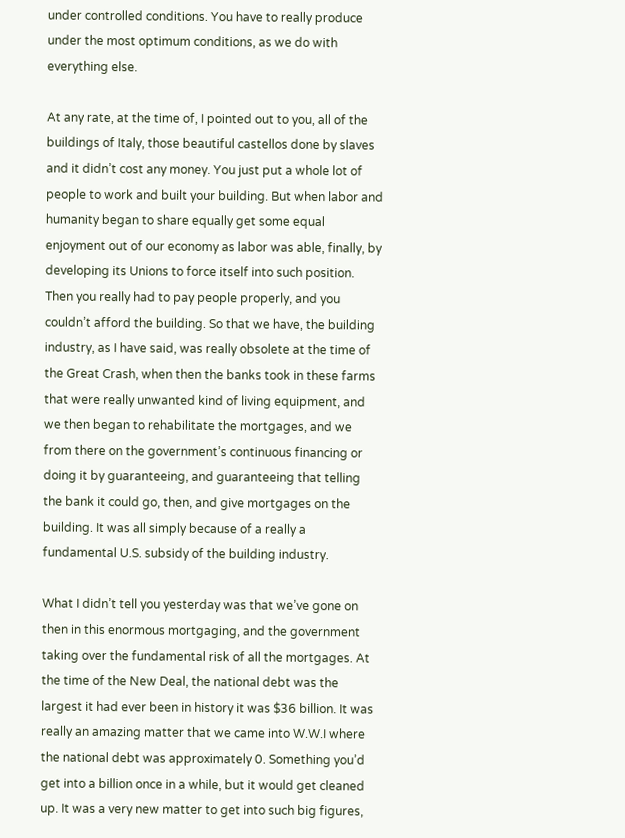under controlled conditions. You have to really produce under the most optimum conditions, as we do with everything else.

At any rate, at the time of, I pointed out to you, all of the buildings of Italy, those beautiful castellos done by slaves and it didn’t cost any money. You just put a whole lot of people to work and built your building. But when labor and humanity began to share equally get some equal enjoyment out of our economy as labor was able, finally, by developing its Unions to force itself into such position. Then you really had to pay people properly, and you couldn’t afford the building. So that we have, the building industry, as I have said, was really obsolete at the time of the Great Crash, when then the banks took in these farms that were really unwanted kind of living equipment, and we then began to rehabilitate the mortgages, and we from there on the government’s continuous financing or doing it by guaranteeing, and guaranteeing that telling the bank it could go, then, and give mortgages on the building. It was all simply because of a really a fundamental U.S. subsidy of the building industry.

What I didn’t tell you yesterday was that we’ve gone on then in this enormous mortgaging, and the government taking over the fundamental risk of all the mortgages. At the time of the New Deal, the national debt was the largest it had ever been in history it was $36 billion. It was really an amazing matter that we came into W.W.I where the national debt was approximately 0. Something you’d get into a billion once in a while, but it would get cleaned up. It was a very new matter to get into such big figures,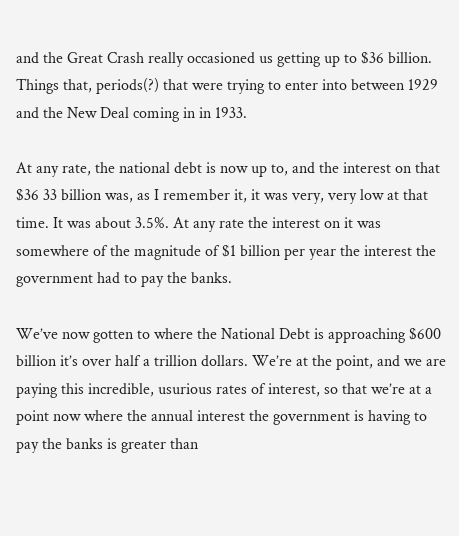and the Great Crash really occasioned us getting up to $36 billion. Things that, periods(?) that were trying to enter into between 1929 and the New Deal coming in in 1933.

At any rate, the national debt is now up to, and the interest on that $36 33 billion was, as I remember it, it was very, very low at that time. It was about 3.5%. At any rate the interest on it was somewhere of the magnitude of $1 billion per year the interest the government had to pay the banks.

We’ve now gotten to where the National Debt is approaching $600 billion it’s over half a trillion dollars. We’re at the point, and we are paying this incredible, usurious rates of interest, so that we’re at a point now where the annual interest the government is having to pay the banks is greater than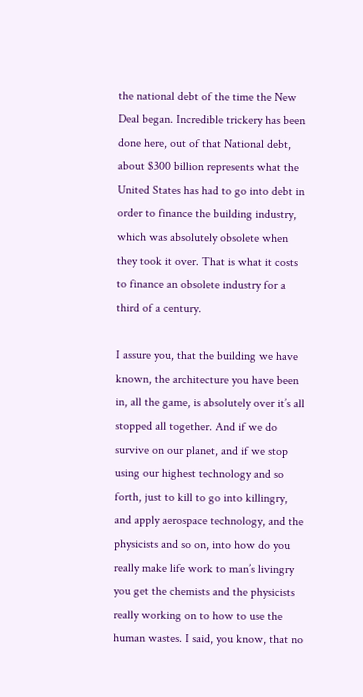the national debt of the time the New Deal began. Incredible trickery has been done here, out of that National debt, about $300 billion represents what the United States has had to go into debt in order to finance the building industry, which was absolutely obsolete when they took it over. That is what it costs to finance an obsolete industry for a third of a century.

I assure you, that the building we have known, the architecture you have been in, all the game, is absolutely over it’s all stopped all together. And if we do survive on our planet, and if we stop using our highest technology and so forth, just to kill to go into killingry, and apply aerospace technology, and the physicists and so on, into how do you really make life work to man’s livingry you get the chemists and the physicists really working on to how to use the human wastes. I said, you know, that no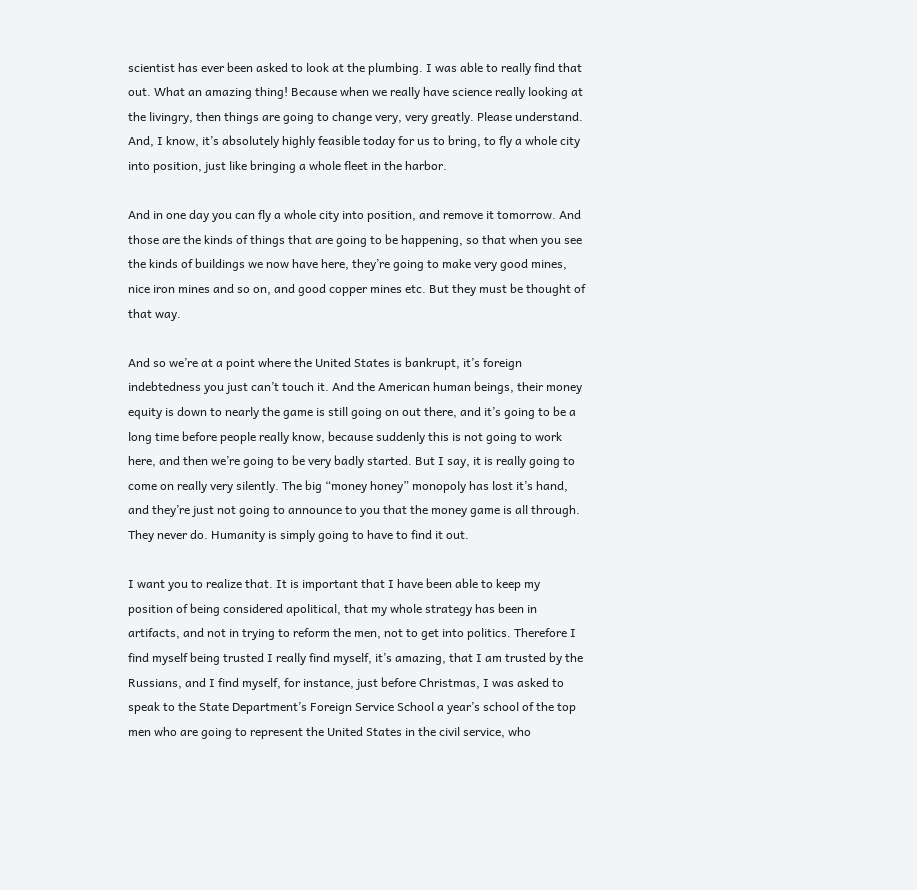scientist has ever been asked to look at the plumbing. I was able to really find that out. What an amazing thing! Because when we really have science really looking at the livingry, then things are going to change very, very greatly. Please understand. And, I know, it’s absolutely highly feasible today for us to bring, to fly a whole city into position, just like bringing a whole fleet in the harbor.

And in one day you can fly a whole city into position, and remove it tomorrow. And those are the kinds of things that are going to be happening, so that when you see the kinds of buildings we now have here, they’re going to make very good mines, nice iron mines and so on, and good copper mines etc. But they must be thought of that way.

And so we’re at a point where the United States is bankrupt, it’s foreign indebtedness you just can’t touch it. And the American human beings, their money equity is down to nearly the game is still going on out there, and it’s going to be a long time before people really know, because suddenly this is not going to work here, and then we’re going to be very badly started. But I say, it is really going to come on really very silently. The big “money honey” monopoly has lost it’s hand, and they’re just not going to announce to you that the money game is all through. They never do. Humanity is simply going to have to find it out.

I want you to realize that. It is important that I have been able to keep my position of being considered apolitical, that my whole strategy has been in artifacts, and not in trying to reform the men, not to get into politics. Therefore I find myself being trusted I really find myself, it’s amazing, that I am trusted by the Russians, and I find myself, for instance, just before Christmas, I was asked to speak to the State Department’s Foreign Service School a year’s school of the top men who are going to represent the United States in the civil service, who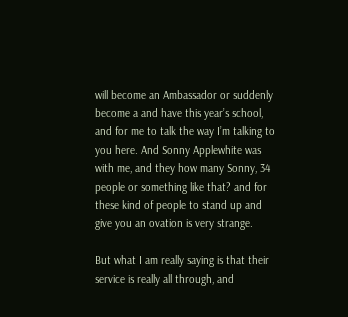will become an Ambassador or suddenly become a and have this year’s school, and for me to talk the way I’m talking to you here. And Sonny Applewhite was with me, and they how many Sonny, 34 people or something like that? and for these kind of people to stand up and give you an ovation is very strange.

But what I am really saying is that their service is really all through, and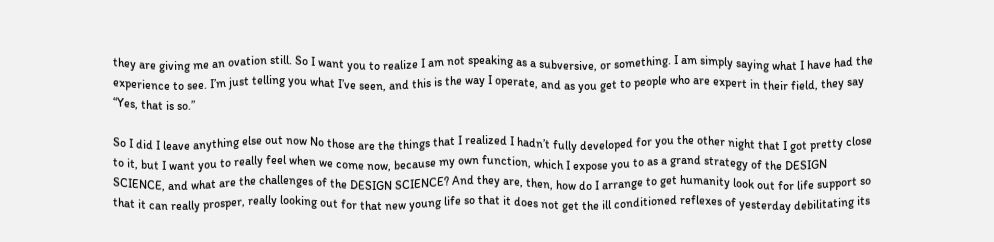they are giving me an ovation still. So I want you to realize I am not speaking as a subversive, or something. I am simply saying what I have had the experience to see. I’m just telling you what I’ve seen, and this is the way I operate, and as you get to people who are expert in their field, they say “Yes, that is so.”

So I did I leave anything else out now No those are the things that I realized I hadn’t fully developed for you the other night that I got pretty close to it, but I want you to really feel when we come now, because my own function, which I expose you to as a grand strategy of the DESIGN SCIENCE, and what are the challenges of the DESIGN SCIENCE? And they are, then, how do I arrange to get humanity look out for life support so that it can really prosper, really looking out for that new young life so that it does not get the ill conditioned reflexes of yesterday debilitating its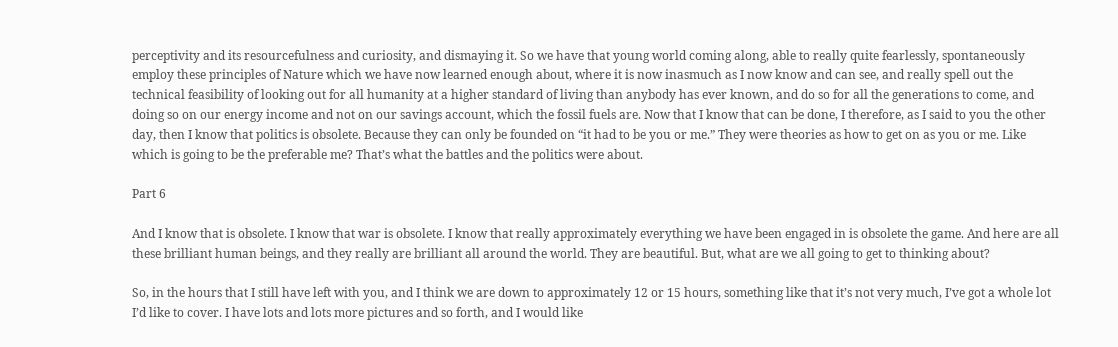perceptivity and its resourcefulness and curiosity, and dismaying it. So we have that young world coming along, able to really quite fearlessly, spontaneously employ these principles of Nature which we have now learned enough about, where it is now inasmuch as I now know and can see, and really spell out the technical feasibility of looking out for all humanity at a higher standard of living than anybody has ever known, and do so for all the generations to come, and doing so on our energy income and not on our savings account, which the fossil fuels are. Now that I know that can be done, I therefore, as I said to you the other day, then I know that politics is obsolete. Because they can only be founded on “it had to be you or me.” They were theories as how to get on as you or me. Like which is going to be the preferable me? That’s what the battles and the politics were about.

Part 6

And I know that is obsolete. I know that war is obsolete. I know that really approximately everything we have been engaged in is obsolete the game. And here are all these brilliant human beings, and they really are brilliant all around the world. They are beautiful. But, what are we all going to get to thinking about?

So, in the hours that I still have left with you, and I think we are down to approximately 12 or 15 hours, something like that it’s not very much, I’ve got a whole lot I’d like to cover. I have lots and lots more pictures and so forth, and I would like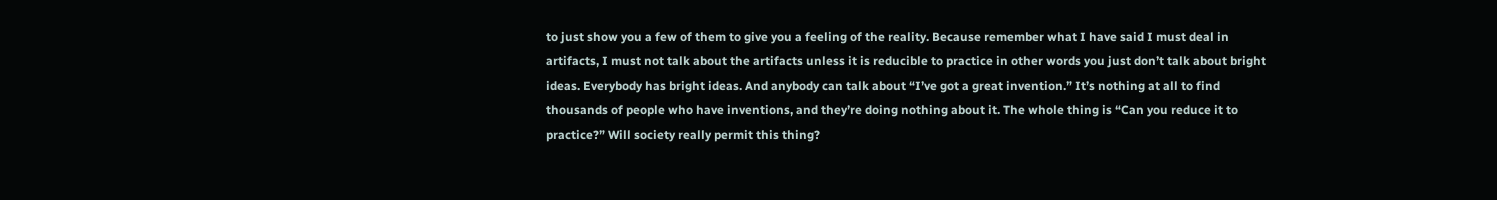to just show you a few of them to give you a feeling of the reality. Because remember what I have said I must deal in artifacts, I must not talk about the artifacts unless it is reducible to practice in other words you just don’t talk about bright ideas. Everybody has bright ideas. And anybody can talk about “I’ve got a great invention.” It’s nothing at all to find thousands of people who have inventions, and they’re doing nothing about it. The whole thing is “Can you reduce it to practice?” Will society really permit this thing?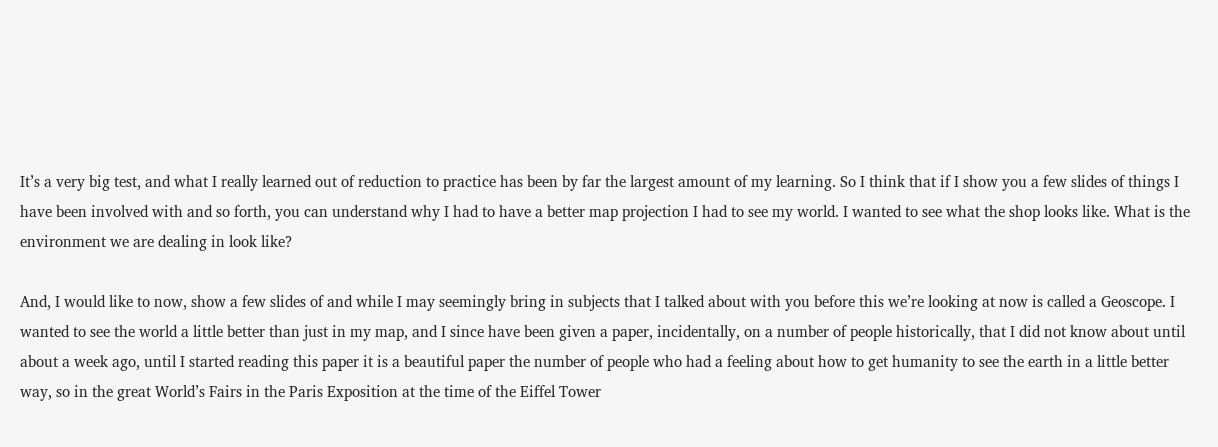It’s a very big test, and what I really learned out of reduction to practice has been by far the largest amount of my learning. So I think that if I show you a few slides of things I have been involved with and so forth, you can understand why I had to have a better map projection I had to see my world. I wanted to see what the shop looks like. What is the environment we are dealing in look like?

And, I would like to now, show a few slides of and while I may seemingly bring in subjects that I talked about with you before this we’re looking at now is called a Geoscope. I wanted to see the world a little better than just in my map, and I since have been given a paper, incidentally, on a number of people historically, that I did not know about until about a week ago, until I started reading this paper it is a beautiful paper the number of people who had a feeling about how to get humanity to see the earth in a little better way, so in the great World’s Fairs in the Paris Exposition at the time of the Eiffel Tower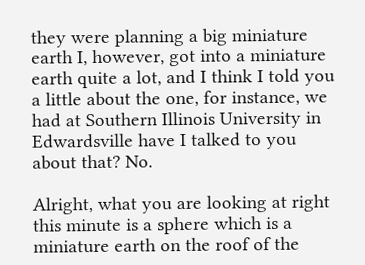they were planning a big miniature earth I, however, got into a miniature earth quite a lot, and I think I told you a little about the one, for instance, we had at Southern Illinois University in Edwardsville have I talked to you about that? No.

Alright, what you are looking at right this minute is a sphere which is a miniature earth on the roof of the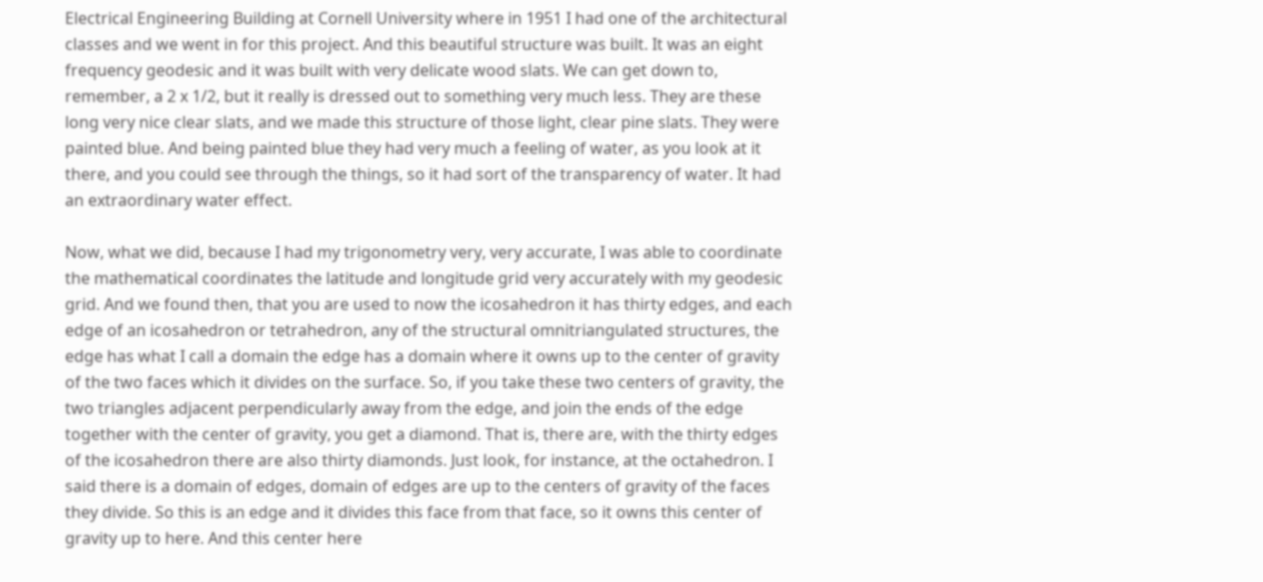Electrical Engineering Building at Cornell University where in 1951 I had one of the architectural classes and we went in for this project. And this beautiful structure was built. It was an eight frequency geodesic and it was built with very delicate wood slats. We can get down to, remember, a 2 x 1/2, but it really is dressed out to something very much less. They are these long very nice clear slats, and we made this structure of those light, clear pine slats. They were painted blue. And being painted blue they had very much a feeling of water, as you look at it there, and you could see through the things, so it had sort of the transparency of water. It had an extraordinary water effect.

Now, what we did, because I had my trigonometry very, very accurate, I was able to coordinate the mathematical coordinates the latitude and longitude grid very accurately with my geodesic grid. And we found then, that you are used to now the icosahedron it has thirty edges, and each edge of an icosahedron or tetrahedron, any of the structural omnitriangulated structures, the edge has what I call a domain the edge has a domain where it owns up to the center of gravity of the two faces which it divides on the surface. So, if you take these two centers of gravity, the two triangles adjacent perpendicularly away from the edge, and join the ends of the edge together with the center of gravity, you get a diamond. That is, there are, with the thirty edges of the icosahedron there are also thirty diamonds. Just look, for instance, at the octahedron. I said there is a domain of edges, domain of edges are up to the centers of gravity of the faces they divide. So this is an edge and it divides this face from that face, so it owns this center of gravity up to here. And this center here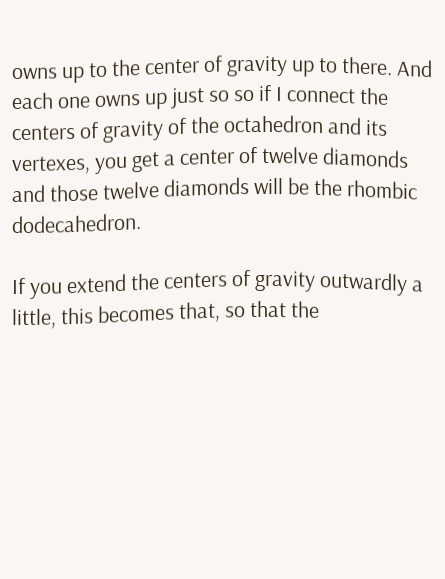owns up to the center of gravity up to there. And each one owns up just so so if I connect the centers of gravity of the octahedron and its vertexes, you get a center of twelve diamonds and those twelve diamonds will be the rhombic dodecahedron.

If you extend the centers of gravity outwardly a little, this becomes that, so that the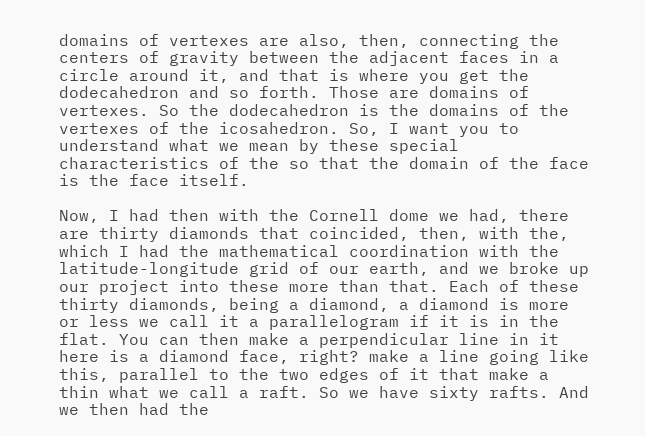domains of vertexes are also, then, connecting the centers of gravity between the adjacent faces in a circle around it, and that is where you get the dodecahedron and so forth. Those are domains of vertexes. So the dodecahedron is the domains of the vertexes of the icosahedron. So, I want you to understand what we mean by these special characteristics of the so that the domain of the face is the face itself.

Now, I had then with the Cornell dome we had, there are thirty diamonds that coincided, then, with the, which I had the mathematical coordination with the latitude-longitude grid of our earth, and we broke up our project into these more than that. Each of these thirty diamonds, being a diamond, a diamond is more or less we call it a parallelogram if it is in the flat. You can then make a perpendicular line in it here is a diamond face, right? make a line going like this, parallel to the two edges of it that make a thin what we call a raft. So we have sixty rafts. And we then had the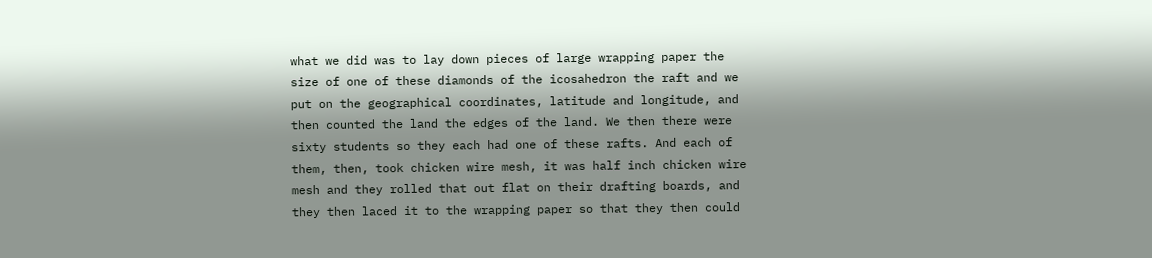what we did was to lay down pieces of large wrapping paper the size of one of these diamonds of the icosahedron the raft and we put on the geographical coordinates, latitude and longitude, and then counted the land the edges of the land. We then there were sixty students so they each had one of these rafts. And each of them, then, took chicken wire mesh, it was half inch chicken wire mesh and they rolled that out flat on their drafting boards, and they then laced it to the wrapping paper so that they then could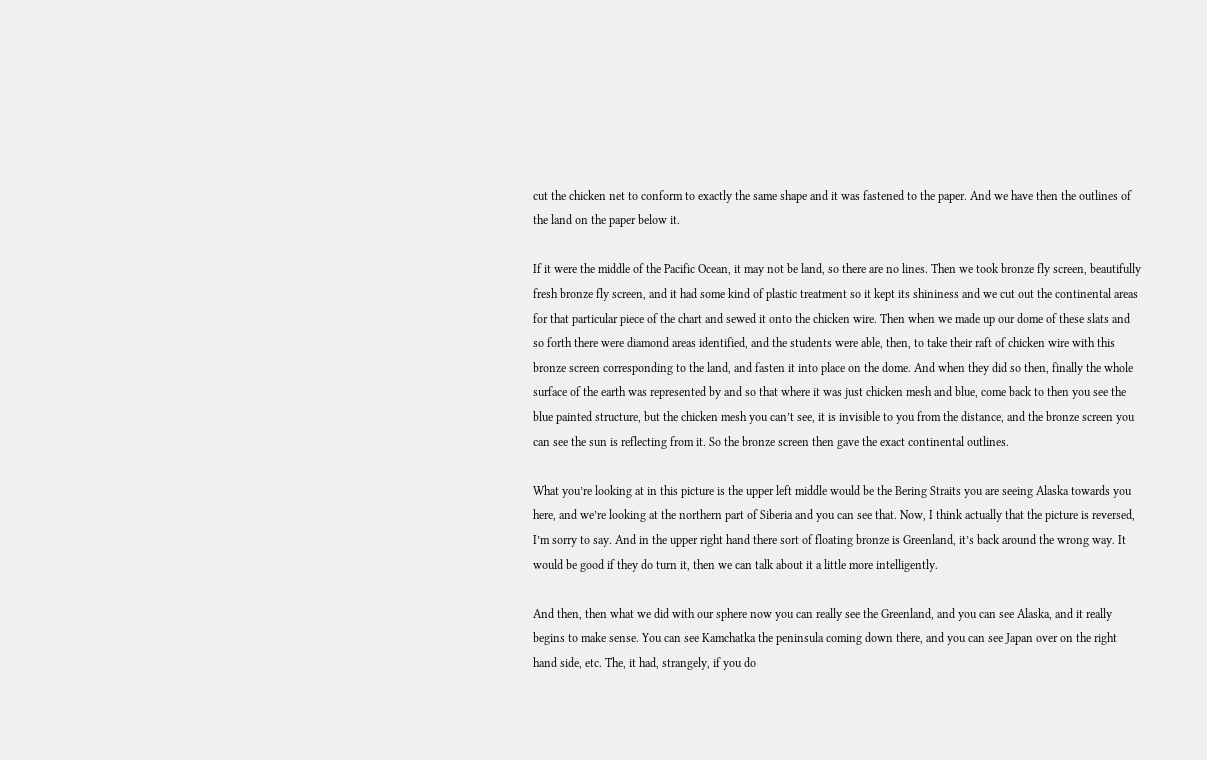cut the chicken net to conform to exactly the same shape and it was fastened to the paper. And we have then the outlines of the land on the paper below it.

If it were the middle of the Pacific Ocean, it may not be land, so there are no lines. Then we took bronze fly screen, beautifully fresh bronze fly screen, and it had some kind of plastic treatment so it kept its shininess and we cut out the continental areas for that particular piece of the chart and sewed it onto the chicken wire. Then when we made up our dome of these slats and so forth there were diamond areas identified, and the students were able, then, to take their raft of chicken wire with this bronze screen corresponding to the land, and fasten it into place on the dome. And when they did so then, finally the whole surface of the earth was represented by and so that where it was just chicken mesh and blue, come back to then you see the blue painted structure, but the chicken mesh you can’t see, it is invisible to you from the distance, and the bronze screen you can see the sun is reflecting from it. So the bronze screen then gave the exact continental outlines.

What you’re looking at in this picture is the upper left middle would be the Bering Straits you are seeing Alaska towards you here, and we’re looking at the northern part of Siberia and you can see that. Now, I think actually that the picture is reversed, I’m sorry to say. And in the upper right hand there sort of floating bronze is Greenland, it’s back around the wrong way. It would be good if they do turn it, then we can talk about it a little more intelligently.

And then, then what we did with our sphere now you can really see the Greenland, and you can see Alaska, and it really begins to make sense. You can see Kamchatka the peninsula coming down there, and you can see Japan over on the right hand side, etc. The, it had, strangely, if you do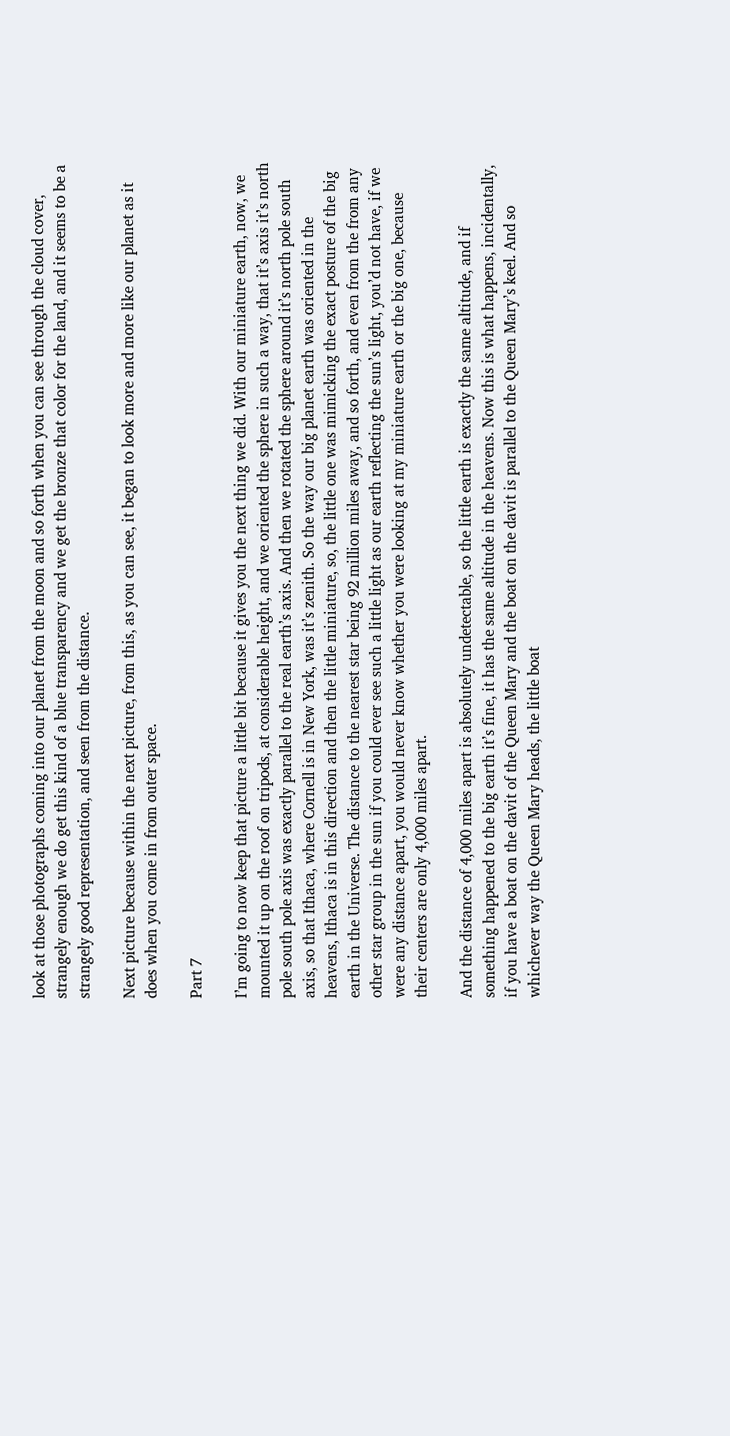look at those photographs coming into our planet from the moon and so forth when you can see through the cloud cover, strangely enough we do get this kind of a blue transparency and we get the bronze that color for the land, and it seems to be a strangely good representation, and seen from the distance.

Next picture because within the next picture, from this, as you can see, it began to look more and more like our planet as it does when you come in from outer space.

Part 7

I’m going to now keep that picture a little bit because it gives you the next thing we did. With our miniature earth, now, we mounted it up on the roof on tripods, at considerable height, and we oriented the sphere in such a way, that it’s axis it’s north pole south pole axis was exactly parallel to the real earth’s axis. And then we rotated the sphere around it’s north pole south axis, so that Ithaca, where Cornell is in New York, was it’s zenith. So the way our big planet earth was oriented in the heavens, Ithaca is in this direction and then the little miniature, so, the little one was mimicking the exact posture of the big earth in the Universe. The distance to the nearest star being 92 million miles away, and so forth, and even from the from any other star group in the sun if you could ever see such a little light as our earth reflecting the sun’s light, you’d not have, if we were any distance apart, you would never know whether you were looking at my miniature earth or the big one, because their centers are only 4,000 miles apart.

And the distance of 4,000 miles apart is absolutely undetectable, so the little earth is exactly the same altitude, and if something happened to the big earth it’s fine, it has the same altitude in the heavens. Now this is what happens, incidentally, if you have a boat on the davit of the Queen Mary and the boat on the davit is parallel to the Queen Mary’s keel. And so whichever way the Queen Mary heads, the little boat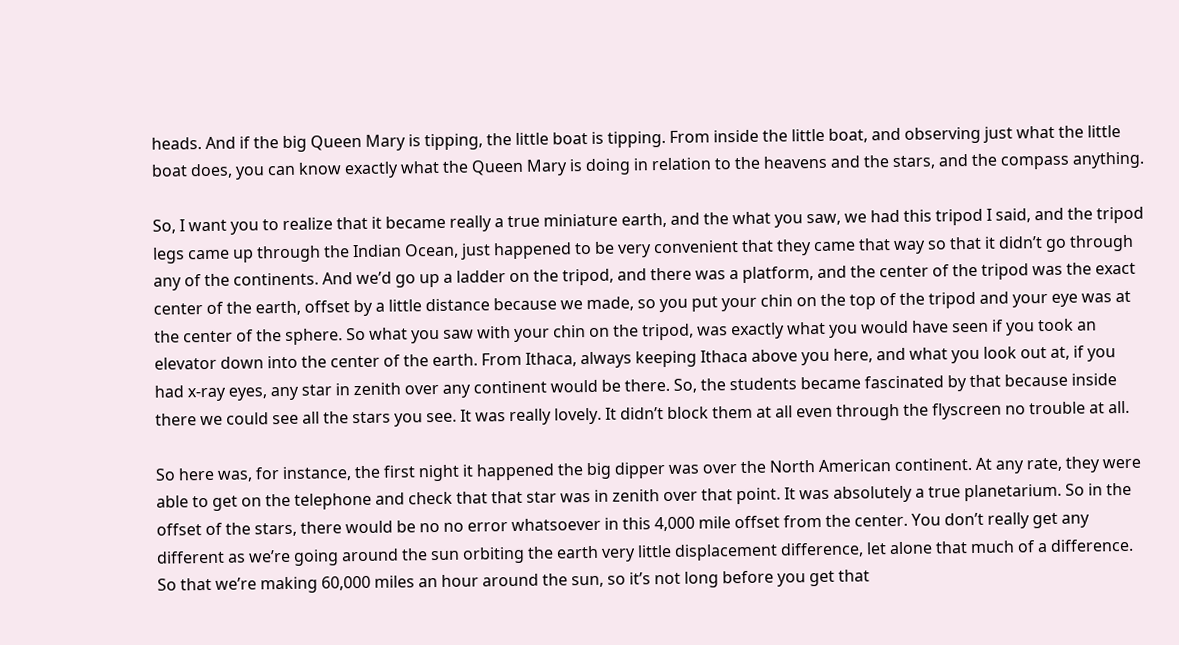heads. And if the big Queen Mary is tipping, the little boat is tipping. From inside the little boat, and observing just what the little boat does, you can know exactly what the Queen Mary is doing in relation to the heavens and the stars, and the compass anything.

So, I want you to realize that it became really a true miniature earth, and the what you saw, we had this tripod I said, and the tripod legs came up through the Indian Ocean, just happened to be very convenient that they came that way so that it didn’t go through any of the continents. And we’d go up a ladder on the tripod, and there was a platform, and the center of the tripod was the exact center of the earth, offset by a little distance because we made, so you put your chin on the top of the tripod and your eye was at the center of the sphere. So what you saw with your chin on the tripod, was exactly what you would have seen if you took an elevator down into the center of the earth. From Ithaca, always keeping Ithaca above you here, and what you look out at, if you had x-ray eyes, any star in zenith over any continent would be there. So, the students became fascinated by that because inside there we could see all the stars you see. It was really lovely. It didn’t block them at all even through the flyscreen no trouble at all.

So here was, for instance, the first night it happened the big dipper was over the North American continent. At any rate, they were able to get on the telephone and check that that star was in zenith over that point. It was absolutely a true planetarium. So in the offset of the stars, there would be no no error whatsoever in this 4,000 mile offset from the center. You don’t really get any different as we’re going around the sun orbiting the earth very little displacement difference, let alone that much of a difference. So that we’re making 60,000 miles an hour around the sun, so it’s not long before you get that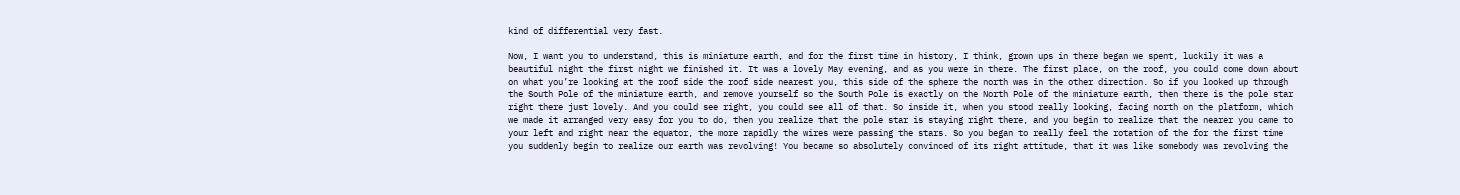kind of differential very fast.

Now, I want you to understand, this is miniature earth, and for the first time in history, I think, grown ups in there began we spent, luckily it was a beautiful night the first night we finished it. It was a lovely May evening, and as you were in there. The first place, on the roof, you could come down about on what you’re looking at the roof side the roof side nearest you, this side of the sphere the north was in the other direction. So if you looked up through the South Pole of the miniature earth, and remove yourself so the South Pole is exactly on the North Pole of the miniature earth, then there is the pole star right there just lovely. And you could see right, you could see all of that. So inside it, when you stood really looking, facing north on the platform, which we made it arranged very easy for you to do, then you realize that the pole star is staying right there, and you begin to realize that the nearer you came to your left and right near the equator, the more rapidly the wires were passing the stars. So you began to really feel the rotation of the for the first time you suddenly begin to realize our earth was revolving! You became so absolutely convinced of its right attitude, that it was like somebody was revolving the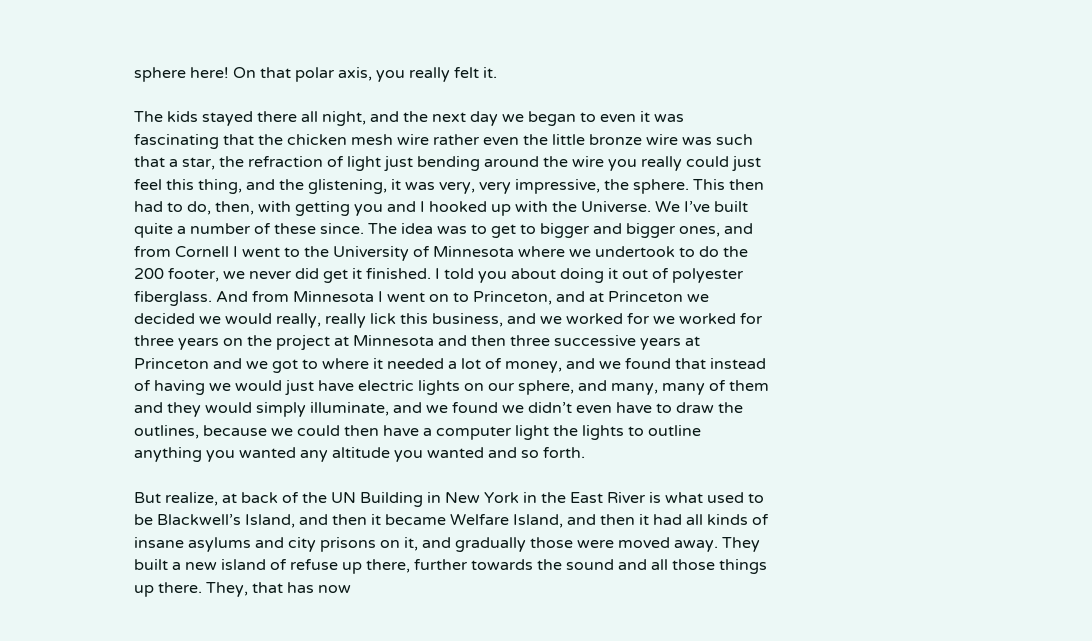sphere here! On that polar axis, you really felt it.

The kids stayed there all night, and the next day we began to even it was fascinating that the chicken mesh wire rather even the little bronze wire was such that a star, the refraction of light just bending around the wire you really could just feel this thing, and the glistening, it was very, very impressive, the sphere. This then had to do, then, with getting you and I hooked up with the Universe. We I’ve built quite a number of these since. The idea was to get to bigger and bigger ones, and from Cornell I went to the University of Minnesota where we undertook to do the 200 footer, we never did get it finished. I told you about doing it out of polyester fiberglass. And from Minnesota I went on to Princeton, and at Princeton we decided we would really, really lick this business, and we worked for we worked for three years on the project at Minnesota and then three successive years at Princeton and we got to where it needed a lot of money, and we found that instead of having we would just have electric lights on our sphere, and many, many of them and they would simply illuminate, and we found we didn’t even have to draw the outlines, because we could then have a computer light the lights to outline anything you wanted any altitude you wanted and so forth.

But realize, at back of the UN Building in New York in the East River is what used to be Blackwell’s Island, and then it became Welfare Island, and then it had all kinds of insane asylums and city prisons on it, and gradually those were moved away. They built a new island of refuse up there, further towards the sound and all those things up there. They, that has now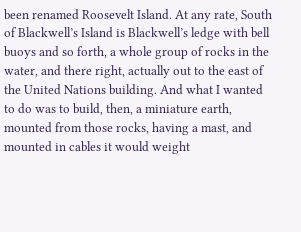been renamed Roosevelt Island. At any rate, South of Blackwell’s Island is Blackwell’s ledge with bell buoys and so forth, a whole group of rocks in the water, and there right, actually out to the east of the United Nations building. And what I wanted to do was to build, then, a miniature earth, mounted from those rocks, having a mast, and mounted in cables it would weight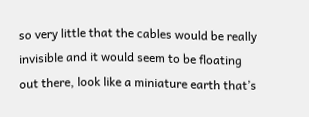so very little that the cables would be really invisible and it would seem to be floating out there, look like a miniature earth that’s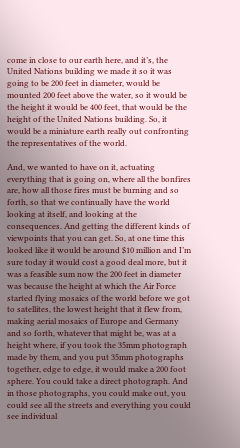come in close to our earth here, and it’s, the United Nations building we made it so it was going to be 200 feet in diameter, would be mounted 200 feet above the water, so it would be the height it would be 400 feet, that would be the height of the United Nations building. So, it would be a miniature earth really out confronting the representatives of the world.

And, we wanted to have on it, actuating everything that is going on, where all the bonfires are, how all those fires must be burning and so forth, so that we continually have the world looking at itself, and looking at the consequences. And getting the different kinds of viewpoints that you can get. So, at one time this looked like it would be around $10 million and I’m sure today it would cost a good deal more, but it was a feasible sum now the 200 feet in diameter was because the height at which the Air Force started flying mosaics of the world before we got to satellites, the lowest height that it flew from, making aerial mosaics of Europe and Germany and so forth, whatever that might be, was at a height where, if you took the 35mm photograph made by them, and you put 35mm photographs together, edge to edge, it would make a 200 foot sphere. You could take a direct photograph. And in those photographs, you could make out, you could see all the streets and everything you could see individual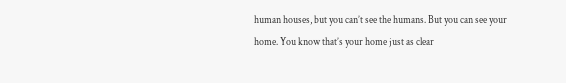human houses, but you can’t see the humans. But you can see your home. You know that’s your home just as clear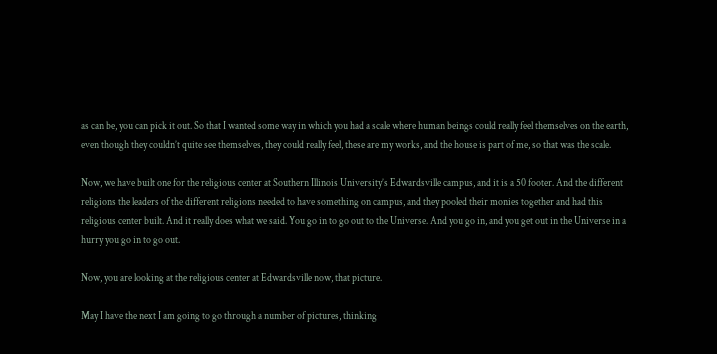as can be, you can pick it out. So that I wanted some way in which you had a scale where human beings could really feel themselves on the earth, even though they couldn’t quite see themselves, they could really feel, these are my works, and the house is part of me, so that was the scale.

Now, we have built one for the religious center at Southern Illinois University’s Edwardsville campus, and it is a 50 footer. And the different religions the leaders of the different religions needed to have something on campus, and they pooled their monies together and had this religious center built. And it really does what we said. You go in to go out to the Universe. And you go in, and you get out in the Universe in a hurry you go in to go out.

Now, you are looking at the religious center at Edwardsville now, that picture.

May I have the next I am going to go through a number of pictures, thinking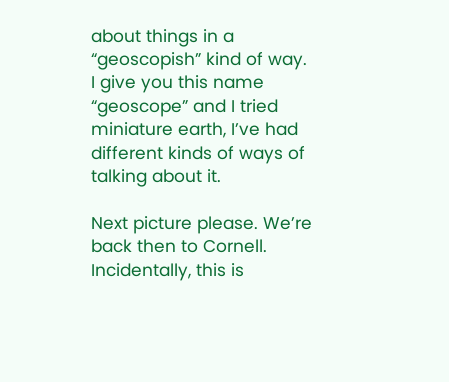about things in a “geoscopish” kind of way. I give you this name “geoscope” and I tried miniature earth, I’ve had different kinds of ways of talking about it.

Next picture please. We’re back then to Cornell. Incidentally, this is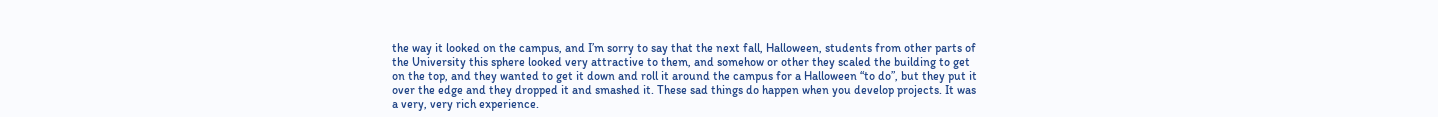the way it looked on the campus, and I’m sorry to say that the next fall, Halloween, students from other parts of the University this sphere looked very attractive to them, and somehow or other they scaled the building to get on the top, and they wanted to get it down and roll it around the campus for a Halloween “to do”, but they put it over the edge and they dropped it and smashed it. These sad things do happen when you develop projects. It was a very, very rich experience.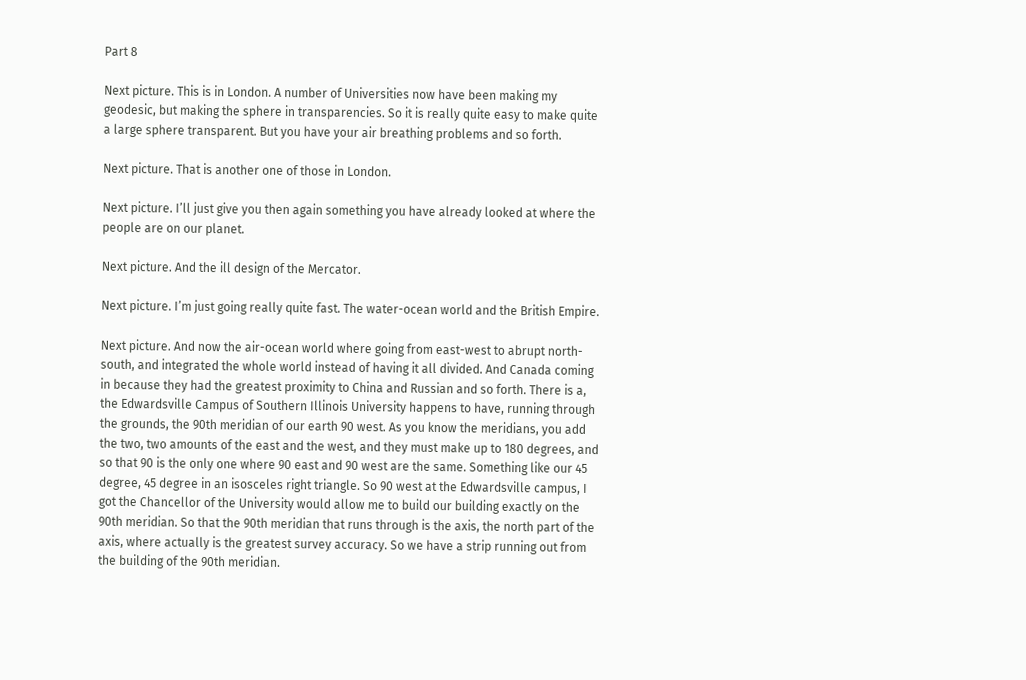Part 8

Next picture. This is in London. A number of Universities now have been making my geodesic, but making the sphere in transparencies. So it is really quite easy to make quite a large sphere transparent. But you have your air breathing problems and so forth.

Next picture. That is another one of those in London.

Next picture. I’ll just give you then again something you have already looked at where the people are on our planet.

Next picture. And the ill design of the Mercator.

Next picture. I’m just going really quite fast. The water-ocean world and the British Empire.

Next picture. And now the air-ocean world where going from east-west to abrupt north-south, and integrated the whole world instead of having it all divided. And Canada coming in because they had the greatest proximity to China and Russian and so forth. There is a, the Edwardsville Campus of Southern Illinois University happens to have, running through the grounds, the 90th meridian of our earth 90 west. As you know the meridians, you add the two, two amounts of the east and the west, and they must make up to 180 degrees, and so that 90 is the only one where 90 east and 90 west are the same. Something like our 45 degree, 45 degree in an isosceles right triangle. So 90 west at the Edwardsville campus, I got the Chancellor of the University would allow me to build our building exactly on the 90th meridian. So that the 90th meridian that runs through is the axis, the north part of the axis, where actually is the greatest survey accuracy. So we have a strip running out from the building of the 90th meridian.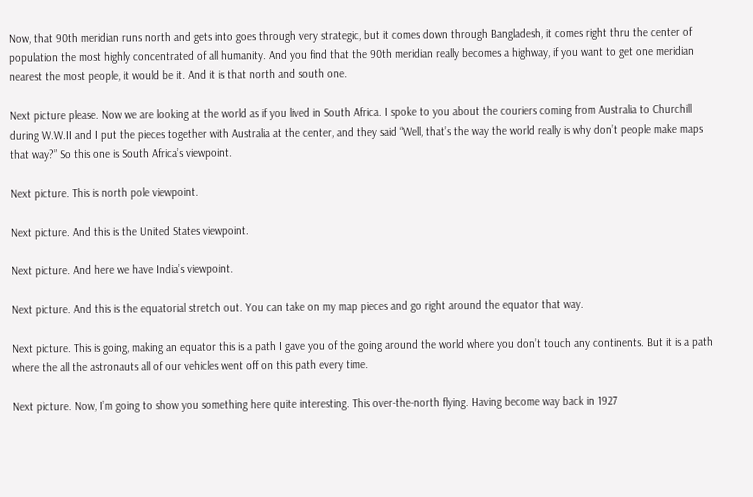Now, that 90th meridian runs north and gets into goes through very strategic, but it comes down through Bangladesh, it comes right thru the center of population the most highly concentrated of all humanity. And you find that the 90th meridian really becomes a highway, if you want to get one meridian nearest the most people, it would be it. And it is that north and south one.

Next picture please. Now we are looking at the world as if you lived in South Africa. I spoke to you about the couriers coming from Australia to Churchill during W.W.II and I put the pieces together with Australia at the center, and they said “Well, that’s the way the world really is why don’t people make maps that way?” So this one is South Africa’s viewpoint.

Next picture. This is north pole viewpoint.

Next picture. And this is the United States viewpoint.

Next picture. And here we have India’s viewpoint.

Next picture. And this is the equatorial stretch out. You can take on my map pieces and go right around the equator that way.

Next picture. This is going, making an equator this is a path I gave you of the going around the world where you don’t touch any continents. But it is a path where the all the astronauts all of our vehicles went off on this path every time.

Next picture. Now, I’m going to show you something here quite interesting. This over-the-north flying. Having become way back in 1927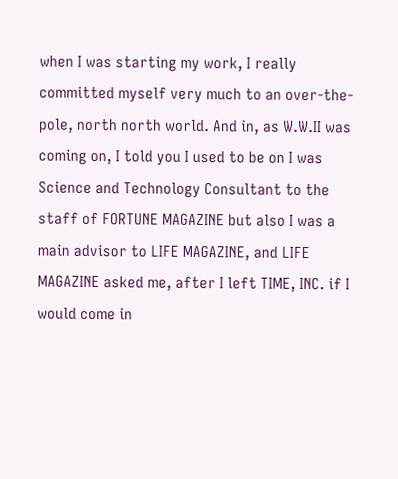when I was starting my work, I really committed myself very much to an over-the-pole, north north world. And in, as W.W.II was coming on, I told you I used to be on I was Science and Technology Consultant to the staff of FORTUNE MAGAZINE but also I was a main advisor to LIFE MAGAZINE, and LIFE MAGAZINE asked me, after I left TIME, INC. if I would come in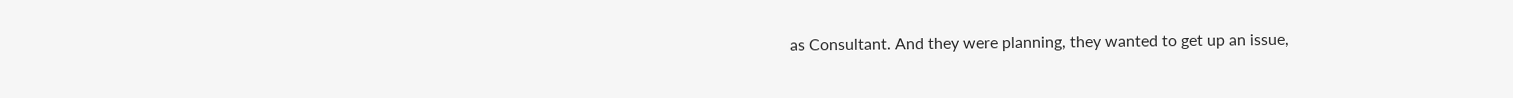as Consultant. And they were planning, they wanted to get up an issue,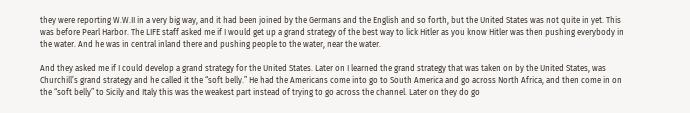they were reporting W.W.II in a very big way, and it had been joined by the Germans and the English and so forth, but the United States was not quite in yet. This was before Pearl Harbor. The LIFE staff asked me if I would get up a grand strategy of the best way to lick Hitler as you know Hitler was then pushing everybody in the water. And he was in central inland there and pushing people to the water, near the water.

And they asked me if I could develop a grand strategy for the United States. Later on I learned the grand strategy that was taken on by the United States, was Churchill’s grand strategy and he called it the “soft belly.” He had the Americans come into go to South America and go across North Africa, and then come in on the “soft belly” to Sicily and Italy this was the weakest part instead of trying to go across the channel. Later on they do go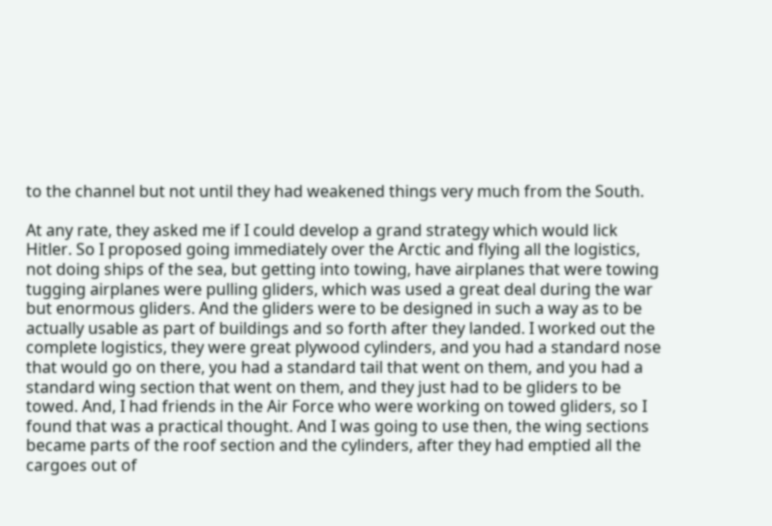to the channel but not until they had weakened things very much from the South.

At any rate, they asked me if I could develop a grand strategy which would lick Hitler. So I proposed going immediately over the Arctic and flying all the logistics, not doing ships of the sea, but getting into towing, have airplanes that were towing tugging airplanes were pulling gliders, which was used a great deal during the war but enormous gliders. And the gliders were to be designed in such a way as to be actually usable as part of buildings and so forth after they landed. I worked out the complete logistics, they were great plywood cylinders, and you had a standard nose that would go on there, you had a standard tail that went on them, and you had a standard wing section that went on them, and they just had to be gliders to be towed. And, I had friends in the Air Force who were working on towed gliders, so I found that was a practical thought. And I was going to use then, the wing sections became parts of the roof section and the cylinders, after they had emptied all the cargoes out of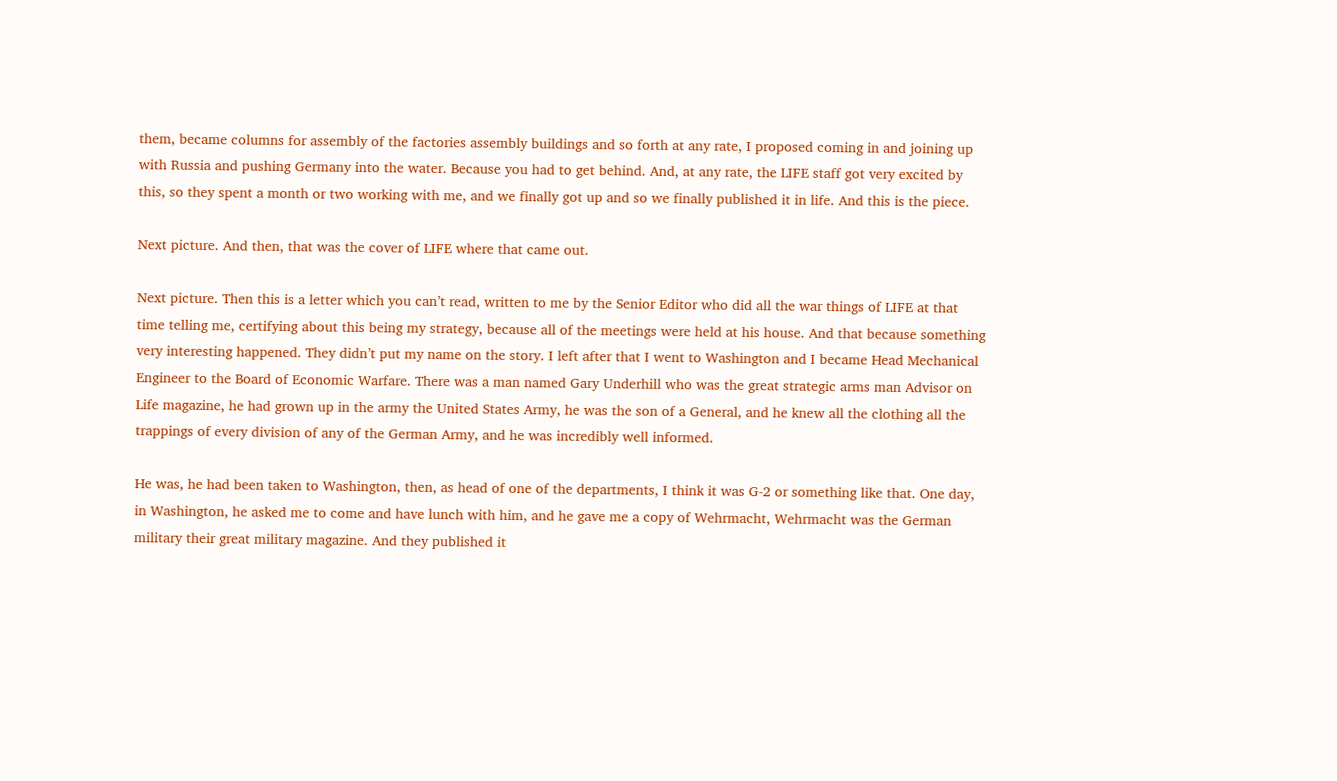them, became columns for assembly of the factories assembly buildings and so forth at any rate, I proposed coming in and joining up with Russia and pushing Germany into the water. Because you had to get behind. And, at any rate, the LIFE staff got very excited by this, so they spent a month or two working with me, and we finally got up and so we finally published it in life. And this is the piece.

Next picture. And then, that was the cover of LIFE where that came out.

Next picture. Then this is a letter which you can’t read, written to me by the Senior Editor who did all the war things of LIFE at that time telling me, certifying about this being my strategy, because all of the meetings were held at his house. And that because something very interesting happened. They didn’t put my name on the story. I left after that I went to Washington and I became Head Mechanical Engineer to the Board of Economic Warfare. There was a man named Gary Underhill who was the great strategic arms man Advisor on Life magazine, he had grown up in the army the United States Army, he was the son of a General, and he knew all the clothing all the trappings of every division of any of the German Army, and he was incredibly well informed.

He was, he had been taken to Washington, then, as head of one of the departments, I think it was G-2 or something like that. One day, in Washington, he asked me to come and have lunch with him, and he gave me a copy of Wehrmacht, Wehrmacht was the German military their great military magazine. And they published it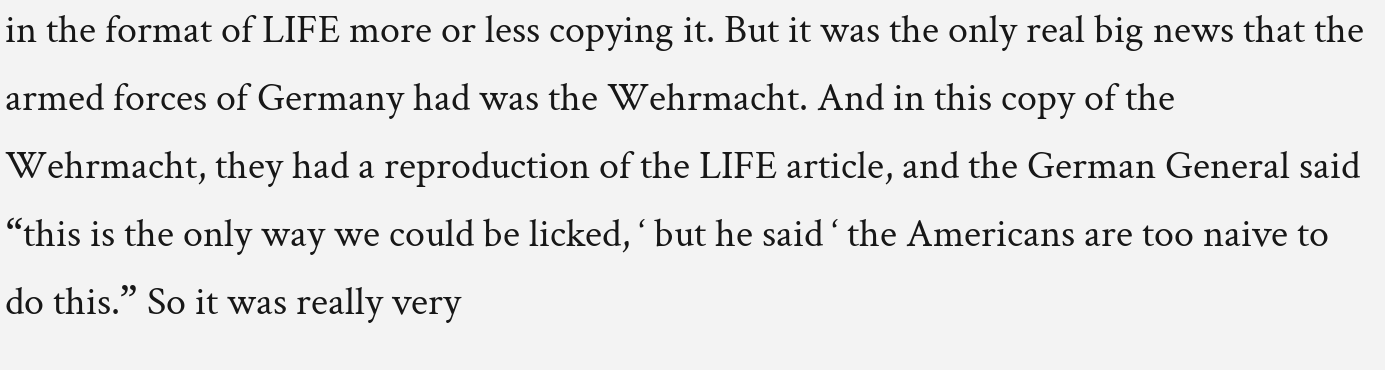in the format of LIFE more or less copying it. But it was the only real big news that the armed forces of Germany had was the Wehrmacht. And in this copy of the Wehrmacht, they had a reproduction of the LIFE article, and the German General said “this is the only way we could be licked, ‘ but he said ‘ the Americans are too naive to do this.” So it was really very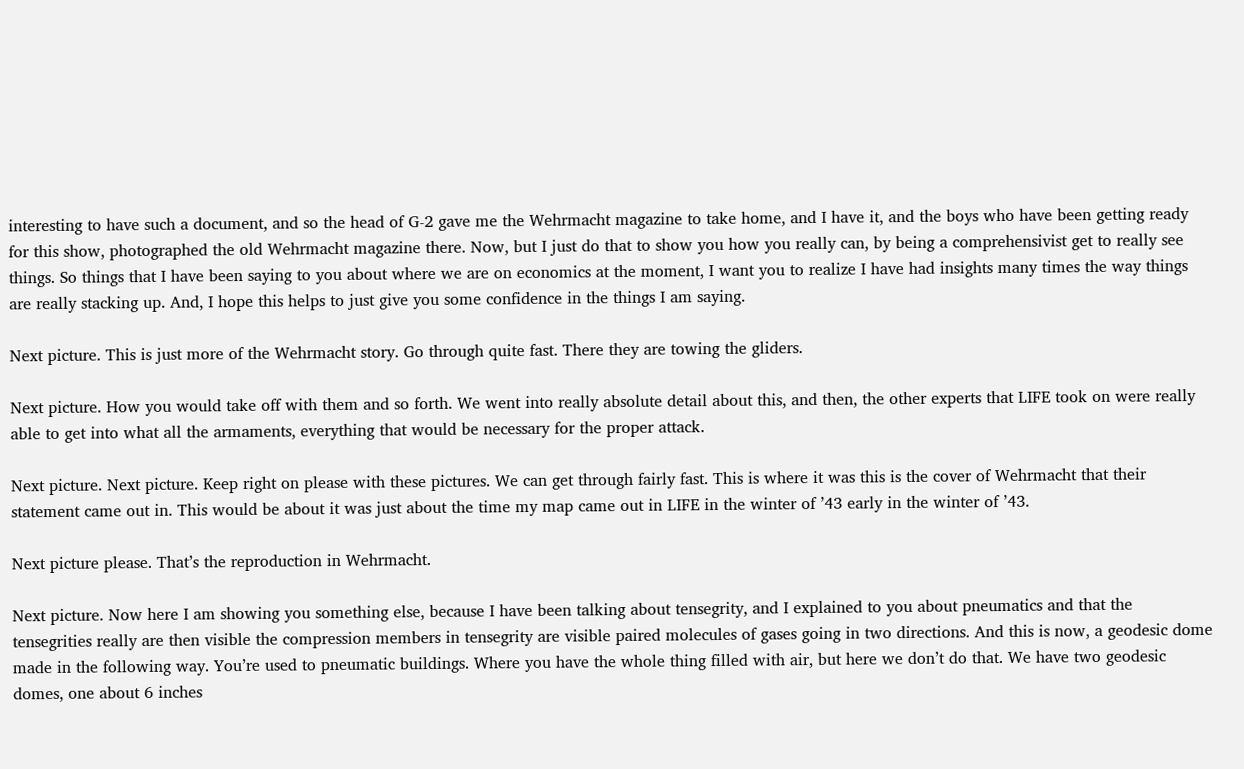interesting to have such a document, and so the head of G-2 gave me the Wehrmacht magazine to take home, and I have it, and the boys who have been getting ready for this show, photographed the old Wehrmacht magazine there. Now, but I just do that to show you how you really can, by being a comprehensivist get to really see things. So things that I have been saying to you about where we are on economics at the moment, I want you to realize I have had insights many times the way things are really stacking up. And, I hope this helps to just give you some confidence in the things I am saying.

Next picture. This is just more of the Wehrmacht story. Go through quite fast. There they are towing the gliders.

Next picture. How you would take off with them and so forth. We went into really absolute detail about this, and then, the other experts that LIFE took on were really able to get into what all the armaments, everything that would be necessary for the proper attack.

Next picture. Next picture. Keep right on please with these pictures. We can get through fairly fast. This is where it was this is the cover of Wehrmacht that their statement came out in. This would be about it was just about the time my map came out in LIFE in the winter of ’43 early in the winter of ’43.

Next picture please. That’s the reproduction in Wehrmacht.

Next picture. Now here I am showing you something else, because I have been talking about tensegrity, and I explained to you about pneumatics and that the tensegrities really are then visible the compression members in tensegrity are visible paired molecules of gases going in two directions. And this is now, a geodesic dome made in the following way. You’re used to pneumatic buildings. Where you have the whole thing filled with air, but here we don’t do that. We have two geodesic domes, one about 6 inches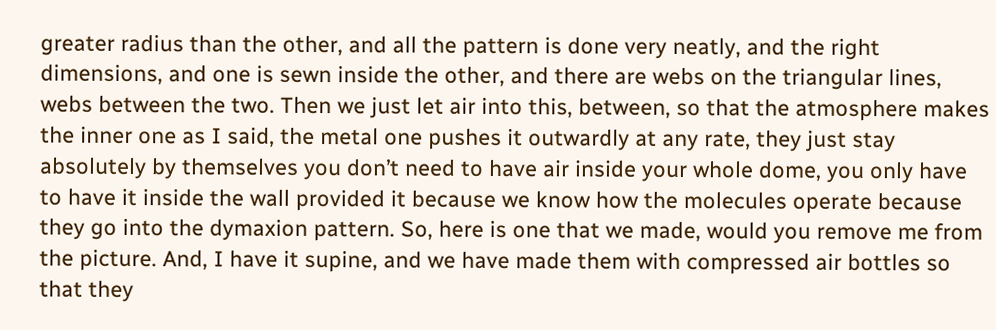greater radius than the other, and all the pattern is done very neatly, and the right dimensions, and one is sewn inside the other, and there are webs on the triangular lines, webs between the two. Then we just let air into this, between, so that the atmosphere makes the inner one as I said, the metal one pushes it outwardly at any rate, they just stay absolutely by themselves you don’t need to have air inside your whole dome, you only have to have it inside the wall provided it because we know how the molecules operate because they go into the dymaxion pattern. So, here is one that we made, would you remove me from the picture. And, I have it supine, and we have made them with compressed air bottles so that they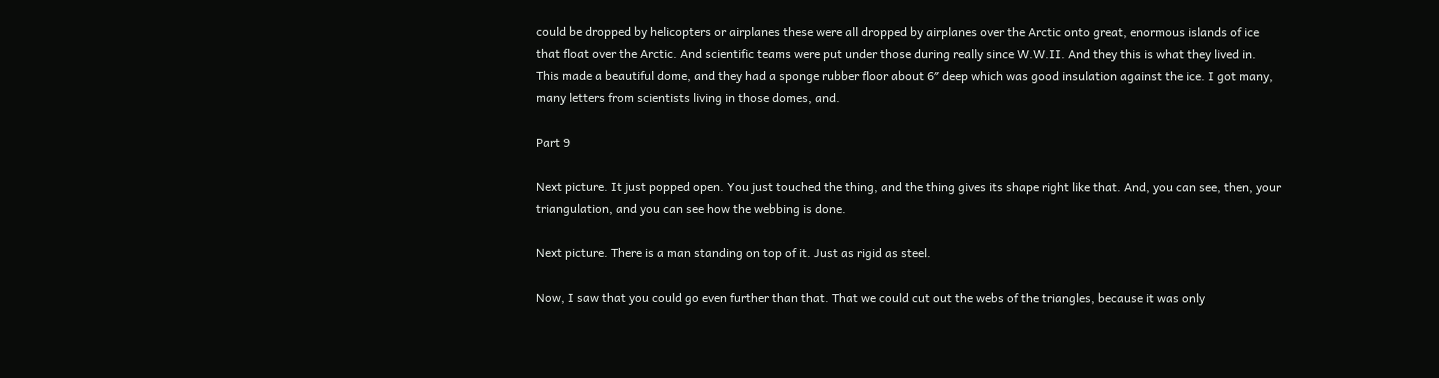could be dropped by helicopters or airplanes these were all dropped by airplanes over the Arctic onto great, enormous islands of ice that float over the Arctic. And scientific teams were put under those during really since W.W.II. And they this is what they lived in. This made a beautiful dome, and they had a sponge rubber floor about 6″ deep which was good insulation against the ice. I got many, many letters from scientists living in those domes, and.

Part 9

Next picture. It just popped open. You just touched the thing, and the thing gives its shape right like that. And, you can see, then, your triangulation, and you can see how the webbing is done.

Next picture. There is a man standing on top of it. Just as rigid as steel.

Now, I saw that you could go even further than that. That we could cut out the webs of the triangles, because it was only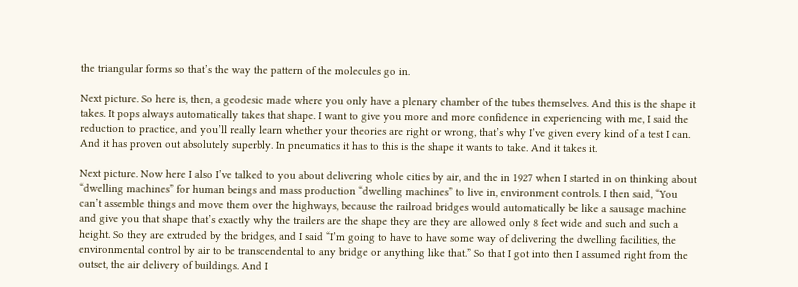the triangular forms so that’s the way the pattern of the molecules go in.

Next picture. So here is, then, a geodesic made where you only have a plenary chamber of the tubes themselves. And this is the shape it takes. It pops always automatically takes that shape. I want to give you more and more confidence in experiencing with me, I said the reduction to practice, and you’ll really learn whether your theories are right or wrong, that’s why I’ve given every kind of a test I can. And it has proven out absolutely superbly. In pneumatics it has to this is the shape it wants to take. And it takes it.

Next picture. Now here I also I’ve talked to you about delivering whole cities by air, and the in 1927 when I started in on thinking about “dwelling machines” for human beings and mass production “dwelling machines” to live in, environment controls. I then said, “You can’t assemble things and move them over the highways, because the railroad bridges would automatically be like a sausage machine and give you that shape that’s exactly why the trailers are the shape they are they are allowed only 8 feet wide and such and such a height. So they are extruded by the bridges, and I said “I’m going to have to have some way of delivering the dwelling facilities, the environmental control by air to be transcendental to any bridge or anything like that.” So that I got into then I assumed right from the outset, the air delivery of buildings. And I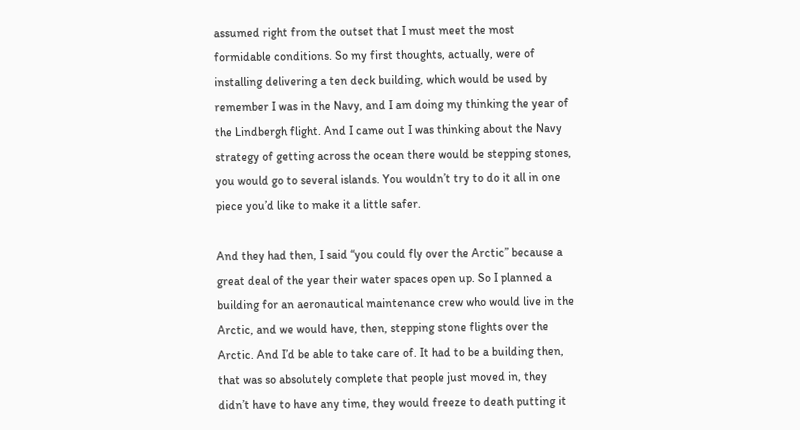assumed right from the outset that I must meet the most formidable conditions. So my first thoughts, actually, were of installing delivering a ten deck building, which would be used by remember I was in the Navy, and I am doing my thinking the year of the Lindbergh flight. And I came out I was thinking about the Navy strategy of getting across the ocean there would be stepping stones, you would go to several islands. You wouldn’t try to do it all in one piece you’d like to make it a little safer.

And they had then, I said “you could fly over the Arctic” because a great deal of the year their water spaces open up. So I planned a building for an aeronautical maintenance crew who would live in the Arctic, and we would have, then, stepping stone flights over the Arctic. And I’d be able to take care of. It had to be a building then, that was so absolutely complete that people just moved in, they didn’t have to have any time, they would freeze to death putting it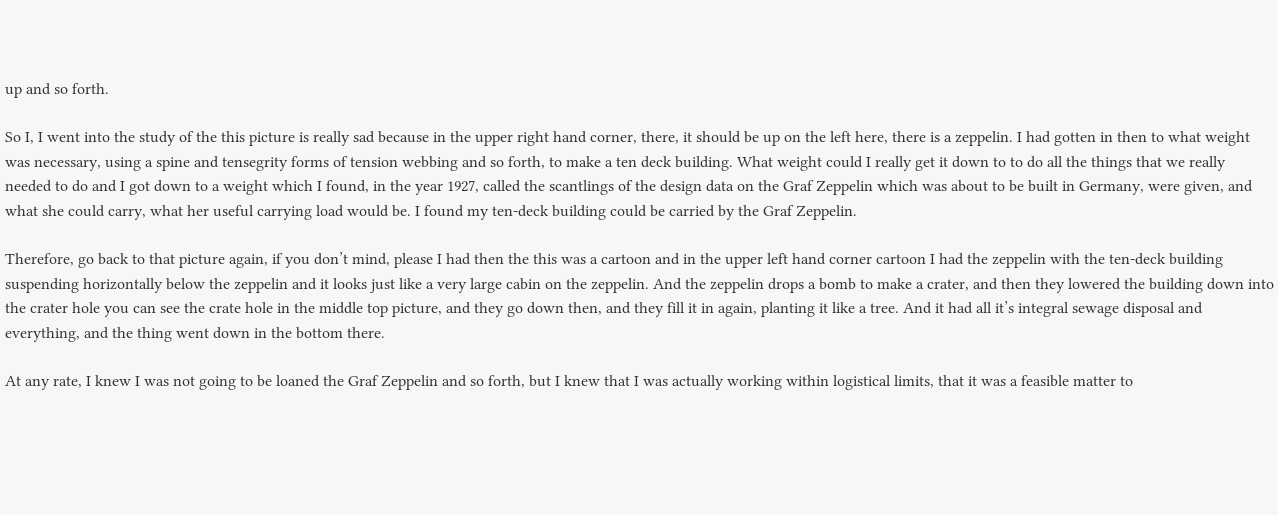up and so forth.

So I, I went into the study of the this picture is really sad because in the upper right hand corner, there, it should be up on the left here, there is a zeppelin. I had gotten in then to what weight was necessary, using a spine and tensegrity forms of tension webbing and so forth, to make a ten deck building. What weight could I really get it down to to do all the things that we really needed to do and I got down to a weight which I found, in the year 1927, called the scantlings of the design data on the Graf Zeppelin which was about to be built in Germany, were given, and what she could carry, what her useful carrying load would be. I found my ten-deck building could be carried by the Graf Zeppelin.

Therefore, go back to that picture again, if you don’t mind, please I had then the this was a cartoon and in the upper left hand corner cartoon I had the zeppelin with the ten-deck building suspending horizontally below the zeppelin and it looks just like a very large cabin on the zeppelin. And the zeppelin drops a bomb to make a crater, and then they lowered the building down into the crater hole you can see the crate hole in the middle top picture, and they go down then, and they fill it in again, planting it like a tree. And it had all it’s integral sewage disposal and everything, and the thing went down in the bottom there.

At any rate, I knew I was not going to be loaned the Graf Zeppelin and so forth, but I knew that I was actually working within logistical limits, that it was a feasible matter to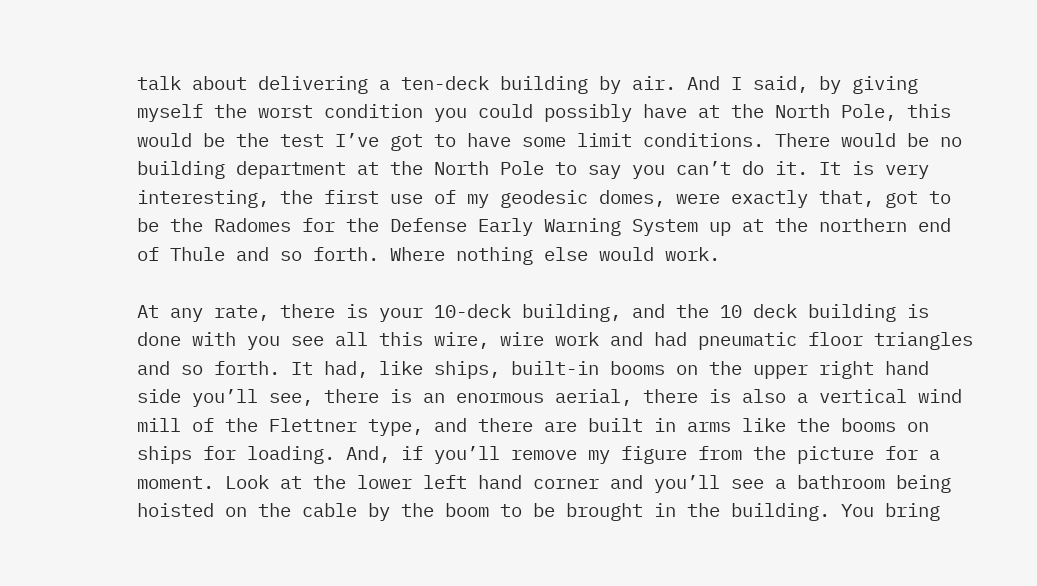talk about delivering a ten-deck building by air. And I said, by giving myself the worst condition you could possibly have at the North Pole, this would be the test I’ve got to have some limit conditions. There would be no building department at the North Pole to say you can’t do it. It is very interesting, the first use of my geodesic domes, were exactly that, got to be the Radomes for the Defense Early Warning System up at the northern end of Thule and so forth. Where nothing else would work.

At any rate, there is your 10-deck building, and the 10 deck building is done with you see all this wire, wire work and had pneumatic floor triangles and so forth. It had, like ships, built-in booms on the upper right hand side you’ll see, there is an enormous aerial, there is also a vertical wind mill of the Flettner type, and there are built in arms like the booms on ships for loading. And, if you’ll remove my figure from the picture for a moment. Look at the lower left hand corner and you’ll see a bathroom being hoisted on the cable by the boom to be brought in the building. You bring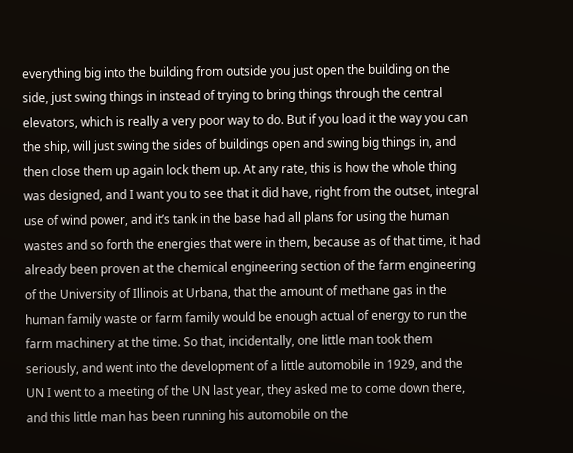everything big into the building from outside you just open the building on the side, just swing things in instead of trying to bring things through the central elevators, which is really a very poor way to do. But if you load it the way you can the ship, will just swing the sides of buildings open and swing big things in, and then close them up again lock them up. At any rate, this is how the whole thing was designed, and I want you to see that it did have, right from the outset, integral use of wind power, and it’s tank in the base had all plans for using the human wastes and so forth the energies that were in them, because as of that time, it had already been proven at the chemical engineering section of the farm engineering of the University of Illinois at Urbana, that the amount of methane gas in the human family waste or farm family would be enough actual of energy to run the farm machinery at the time. So that, incidentally, one little man took them seriously, and went into the development of a little automobile in 1929, and the UN I went to a meeting of the UN last year, they asked me to come down there, and this little man has been running his automobile on the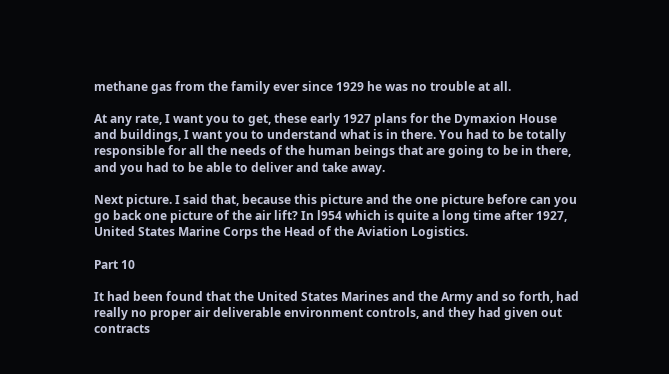methane gas from the family ever since 1929 he was no trouble at all.

At any rate, I want you to get, these early 1927 plans for the Dymaxion House and buildings, I want you to understand what is in there. You had to be totally responsible for all the needs of the human beings that are going to be in there, and you had to be able to deliver and take away.

Next picture. I said that, because this picture and the one picture before can you go back one picture of the air lift? In l954 which is quite a long time after 1927, United States Marine Corps the Head of the Aviation Logistics.

Part 10

It had been found that the United States Marines and the Army and so forth, had really no proper air deliverable environment controls, and they had given out contracts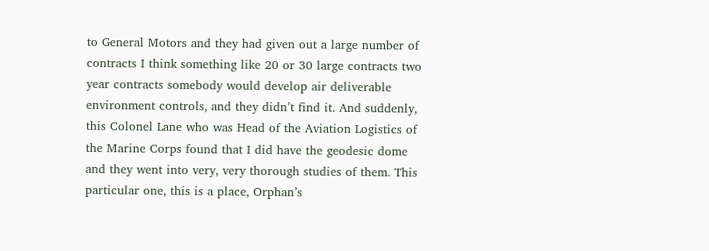to General Motors and they had given out a large number of contracts I think something like 20 or 30 large contracts two year contracts somebody would develop air deliverable environment controls, and they didn’t find it. And suddenly, this Colonel Lane who was Head of the Aviation Logistics of the Marine Corps found that I did have the geodesic dome and they went into very, very thorough studies of them. This particular one, this is a place, Orphan’s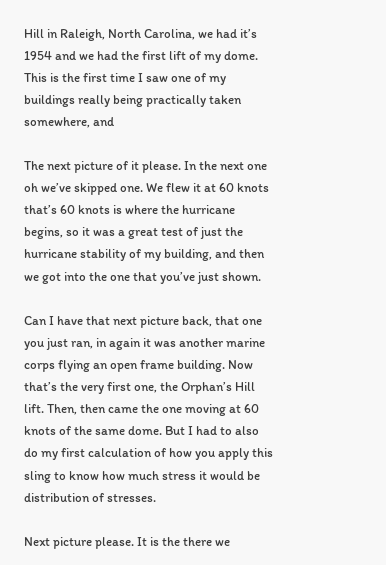Hill in Raleigh, North Carolina, we had it’s 1954 and we had the first lift of my dome. This is the first time I saw one of my buildings really being practically taken somewhere, and

The next picture of it please. In the next one oh we’ve skipped one. We flew it at 60 knots that’s 60 knots is where the hurricane begins, so it was a great test of just the hurricane stability of my building, and then we got into the one that you’ve just shown.

Can I have that next picture back, that one you just ran, in again it was another marine corps flying an open frame building. Now that’s the very first one, the Orphan’s Hill lift. Then, then came the one moving at 60 knots of the same dome. But I had to also do my first calculation of how you apply this sling to know how much stress it would be distribution of stresses.

Next picture please. It is the there we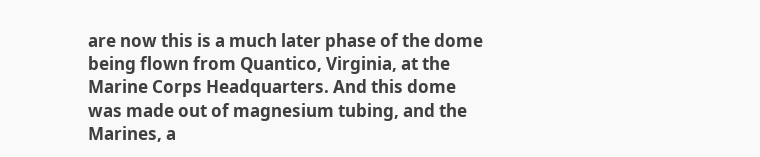are now this is a much later phase of the dome being flown from Quantico, Virginia, at the Marine Corps Headquarters. And this dome was made out of magnesium tubing, and the Marines, a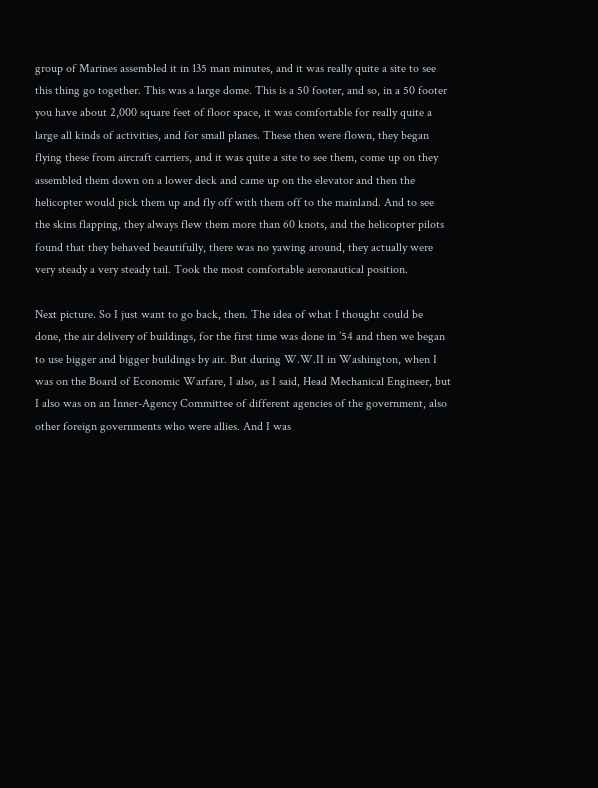group of Marines assembled it in 135 man minutes, and it was really quite a site to see this thing go together. This was a large dome. This is a 50 footer, and so, in a 50 footer you have about 2,000 square feet of floor space, it was comfortable for really quite a large all kinds of activities, and for small planes. These then were flown, they began flying these from aircraft carriers, and it was quite a site to see them, come up on they assembled them down on a lower deck and came up on the elevator and then the helicopter would pick them up and fly off with them off to the mainland. And to see the skins flapping, they always flew them more than 60 knots, and the helicopter pilots found that they behaved beautifully, there was no yawing around, they actually were very steady a very steady tail. Took the most comfortable aeronautical position.

Next picture. So I just want to go back, then. The idea of what I thought could be done, the air delivery of buildings, for the first time was done in ’54 and then we began to use bigger and bigger buildings by air. But during W.W.II in Washington, when I was on the Board of Economic Warfare, I also, as I said, Head Mechanical Engineer, but I also was on an Inner-Agency Committee of different agencies of the government, also other foreign governments who were allies. And I was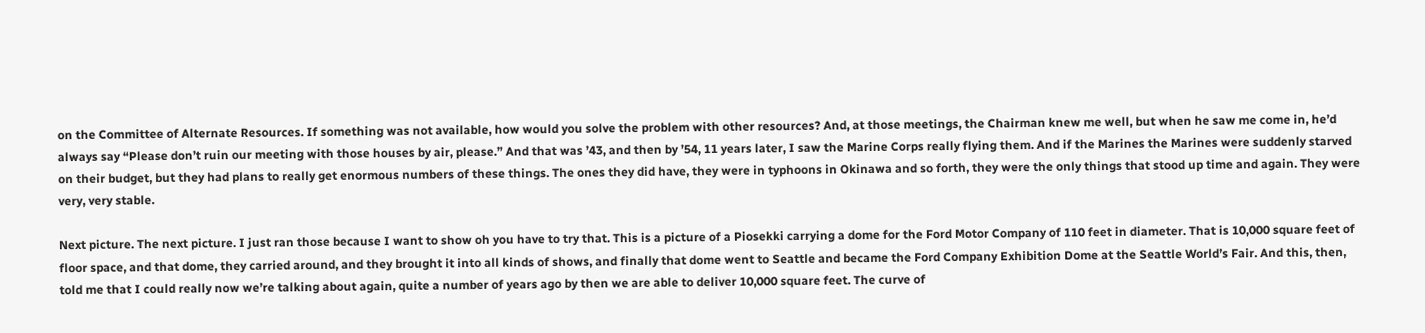on the Committee of Alternate Resources. If something was not available, how would you solve the problem with other resources? And, at those meetings, the Chairman knew me well, but when he saw me come in, he’d always say “Please don’t ruin our meeting with those houses by air, please.” And that was ’43, and then by ’54, 11 years later, I saw the Marine Corps really flying them. And if the Marines the Marines were suddenly starved on their budget, but they had plans to really get enormous numbers of these things. The ones they did have, they were in typhoons in Okinawa and so forth, they were the only things that stood up time and again. They were very, very stable.

Next picture. The next picture. I just ran those because I want to show oh you have to try that. This is a picture of a Piosekki carrying a dome for the Ford Motor Company of 110 feet in diameter. That is 10,000 square feet of floor space, and that dome, they carried around, and they brought it into all kinds of shows, and finally that dome went to Seattle and became the Ford Company Exhibition Dome at the Seattle World’s Fair. And this, then, told me that I could really now we’re talking about again, quite a number of years ago by then we are able to deliver 10,000 square feet. The curve of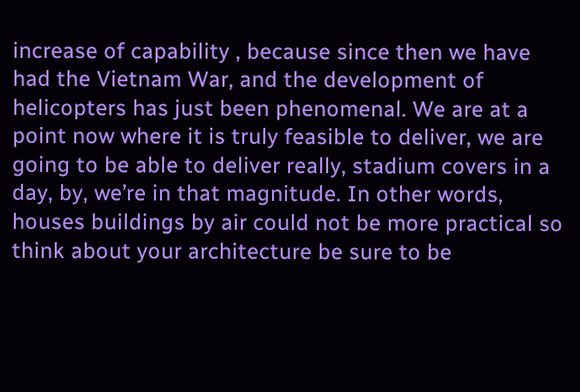increase of capability , because since then we have had the Vietnam War, and the development of helicopters has just been phenomenal. We are at a point now where it is truly feasible to deliver, we are going to be able to deliver really, stadium covers in a day, by, we’re in that magnitude. In other words, houses buildings by air could not be more practical so think about your architecture be sure to be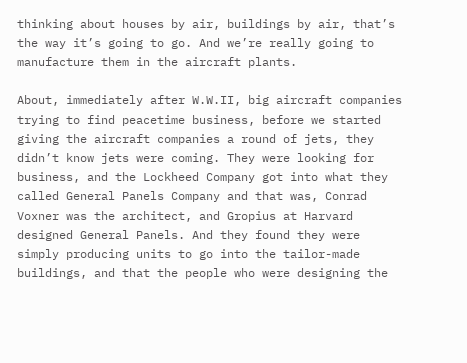thinking about houses by air, buildings by air, that’s the way it’s going to go. And we’re really going to manufacture them in the aircraft plants.

About, immediately after W.W.II, big aircraft companies trying to find peacetime business, before we started giving the aircraft companies a round of jets, they didn’t know jets were coming. They were looking for business, and the Lockheed Company got into what they called General Panels Company and that was, Conrad Voxner was the architect, and Gropius at Harvard designed General Panels. And they found they were simply producing units to go into the tailor-made buildings, and that the people who were designing the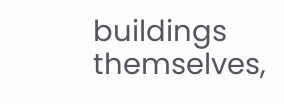buildings themselves,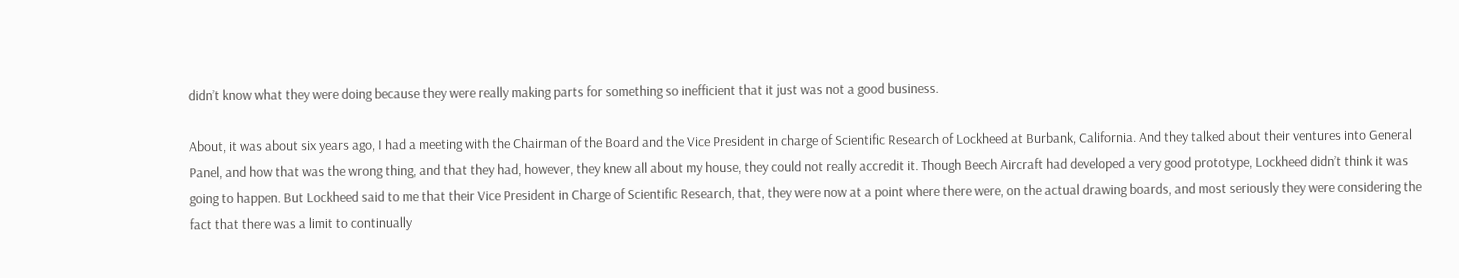didn’t know what they were doing because they were really making parts for something so inefficient that it just was not a good business.

About, it was about six years ago, I had a meeting with the Chairman of the Board and the Vice President in charge of Scientific Research of Lockheed at Burbank, California. And they talked about their ventures into General Panel, and how that was the wrong thing, and that they had, however, they knew all about my house, they could not really accredit it. Though Beech Aircraft had developed a very good prototype, Lockheed didn’t think it was going to happen. But Lockheed said to me that their Vice President in Charge of Scientific Research, that, they were now at a point where there were, on the actual drawing boards, and most seriously they were considering the fact that there was a limit to continually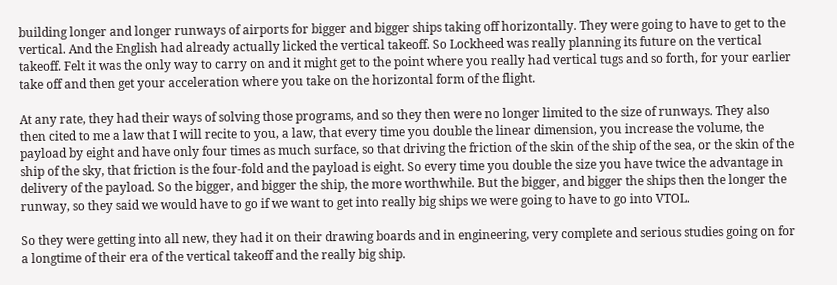building longer and longer runways of airports for bigger and bigger ships taking off horizontally. They were going to have to get to the vertical. And the English had already actually licked the vertical takeoff. So Lockheed was really planning its future on the vertical takeoff. Felt it was the only way to carry on and it might get to the point where you really had vertical tugs and so forth, for your earlier take off and then get your acceleration where you take on the horizontal form of the flight.

At any rate, they had their ways of solving those programs, and so they then were no longer limited to the size of runways. They also then cited to me a law that I will recite to you, a law, that every time you double the linear dimension, you increase the volume, the payload by eight and have only four times as much surface, so that driving the friction of the skin of the ship of the sea, or the skin of the ship of the sky, that friction is the four-fold and the payload is eight. So every time you double the size you have twice the advantage in delivery of the payload. So the bigger, and bigger the ship, the more worthwhile. But the bigger, and bigger the ships then the longer the runway, so they said we would have to go if we want to get into really big ships we were going to have to go into VTOL.

So they were getting into all new, they had it on their drawing boards and in engineering, very complete and serious studies going on for a longtime of their era of the vertical takeoff and the really big ship.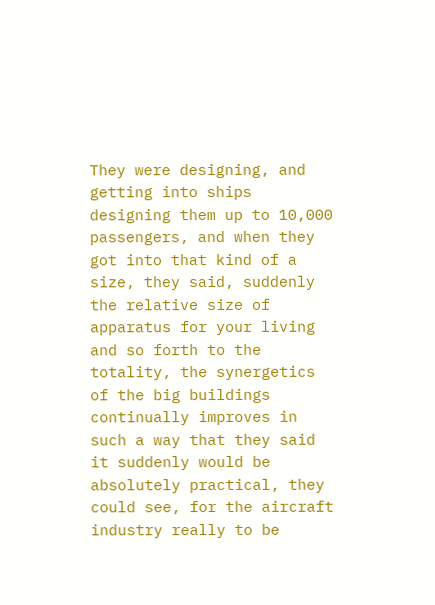They were designing, and getting into ships designing them up to 10,000 passengers, and when they got into that kind of a size, they said, suddenly the relative size of apparatus for your living and so forth to the totality, the synergetics of the big buildings continually improves in such a way that they said it suddenly would be absolutely practical, they could see, for the aircraft industry really to be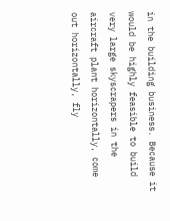in the building business. Because it would be highly feasible to build very large skyscrapers in the aircraft plant horizontally, come out horizontally, fly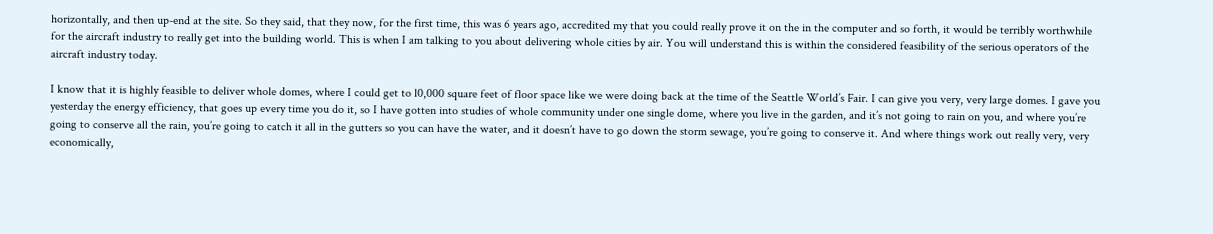horizontally, and then up-end at the site. So they said, that they now, for the first time, this was 6 years ago, accredited my that you could really prove it on the in the computer and so forth, it would be terribly worthwhile for the aircraft industry to really get into the building world. This is when I am talking to you about delivering whole cities by air. You will understand this is within the considered feasibility of the serious operators of the aircraft industry today.

I know that it is highly feasible to deliver whole domes, where I could get to l0,000 square feet of floor space like we were doing back at the time of the Seattle World’s Fair. I can give you very, very large domes. I gave you yesterday the energy efficiency, that goes up every time you do it, so I have gotten into studies of whole community under one single dome, where you live in the garden, and it’s not going to rain on you, and where you’re going to conserve all the rain, you’re going to catch it all in the gutters so you can have the water, and it doesn’t have to go down the storm sewage, you’re going to conserve it. And where things work out really very, very economically,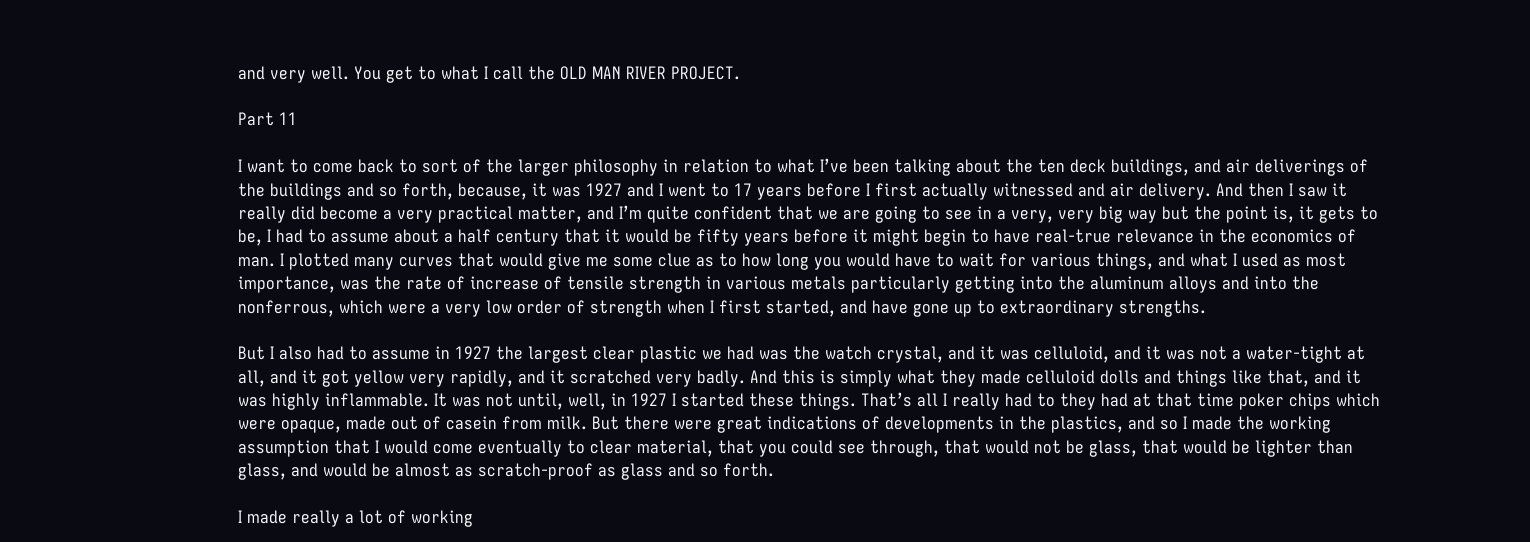and very well. You get to what I call the OLD MAN RIVER PROJECT.

Part 11

I want to come back to sort of the larger philosophy in relation to what I’ve been talking about the ten deck buildings, and air deliverings of the buildings and so forth, because, it was 1927 and I went to 17 years before I first actually witnessed and air delivery. And then I saw it really did become a very practical matter, and I’m quite confident that we are going to see in a very, very big way but the point is, it gets to be, I had to assume about a half century that it would be fifty years before it might begin to have real-true relevance in the economics of man. I plotted many curves that would give me some clue as to how long you would have to wait for various things, and what I used as most importance, was the rate of increase of tensile strength in various metals particularly getting into the aluminum alloys and into the nonferrous, which were a very low order of strength when I first started, and have gone up to extraordinary strengths.

But I also had to assume in 1927 the largest clear plastic we had was the watch crystal, and it was celluloid, and it was not a water-tight at all, and it got yellow very rapidly, and it scratched very badly. And this is simply what they made celluloid dolls and things like that, and it was highly inflammable. It was not until, well, in 1927 I started these things. That’s all I really had to they had at that time poker chips which were opaque, made out of casein from milk. But there were great indications of developments in the plastics, and so I made the working assumption that I would come eventually to clear material, that you could see through, that would not be glass, that would be lighter than glass, and would be almost as scratch-proof as glass and so forth.

I made really a lot of working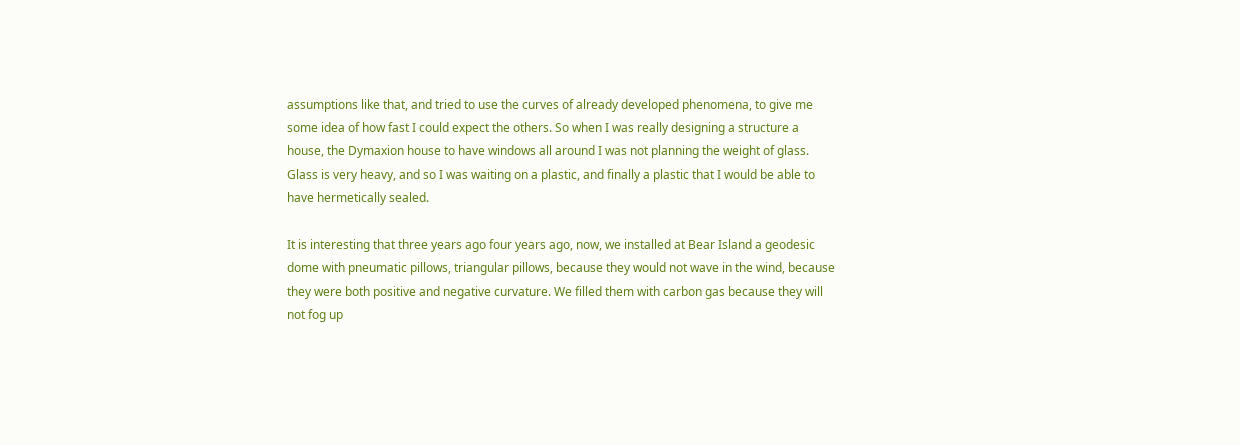assumptions like that, and tried to use the curves of already developed phenomena, to give me some idea of how fast I could expect the others. So when I was really designing a structure a house, the Dymaxion house to have windows all around I was not planning the weight of glass. Glass is very heavy, and so I was waiting on a plastic, and finally a plastic that I would be able to have hermetically sealed.

It is interesting that three years ago four years ago, now, we installed at Bear Island a geodesic dome with pneumatic pillows, triangular pillows, because they would not wave in the wind, because they were both positive and negative curvature. We filled them with carbon gas because they will not fog up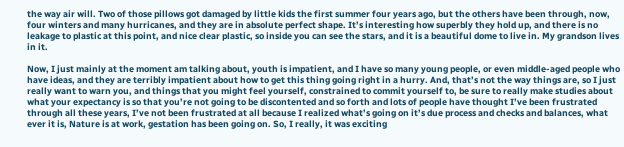the way air will. Two of those pillows got damaged by little kids the first summer four years ago, but the others have been through, now, four winters and many hurricanes, and they are in absolute perfect shape. It’s interesting how superbly they hold up, and there is no leakage to plastic at this point, and nice clear plastic, so inside you can see the stars, and it is a beautiful dome to live in. My grandson lives in it.

Now, I just mainly at the moment am talking about, youth is impatient, and I have so many young people, or even middle-aged people who have ideas, and they are terribly impatient about how to get this thing going right in a hurry. And, that’s not the way things are, so I just really want to warn you, and things that you might feel yourself, constrained to commit yourself to, be sure to really make studies about what your expectancy is so that you’re not going to be discontented and so forth and lots of people have thought I’ve been frustrated through all these years, I’ve not been frustrated at all because I realized what’s going on it’s due process and checks and balances, what ever it is, Nature is at work, gestation has been going on. So, I really, it was exciting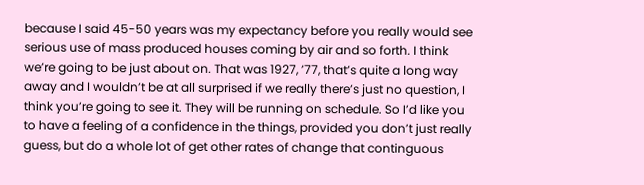because I said 45-50 years was my expectancy before you really would see serious use of mass produced houses coming by air and so forth. I think we’re going to be just about on. That was 1927, ’77, that’s quite a long way away and I wouldn’t be at all surprised if we really there’s just no question, I think you’re going to see it. They will be running on schedule. So I’d like you to have a feeling of a confidence in the things, provided you don’t just really guess, but do a whole lot of get other rates of change that continguous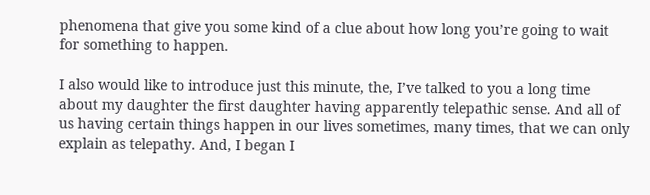phenomena that give you some kind of a clue about how long you’re going to wait for something to happen.

I also would like to introduce just this minute, the, I’ve talked to you a long time about my daughter the first daughter having apparently telepathic sense. And all of us having certain things happen in our lives sometimes, many times, that we can only explain as telepathy. And, I began I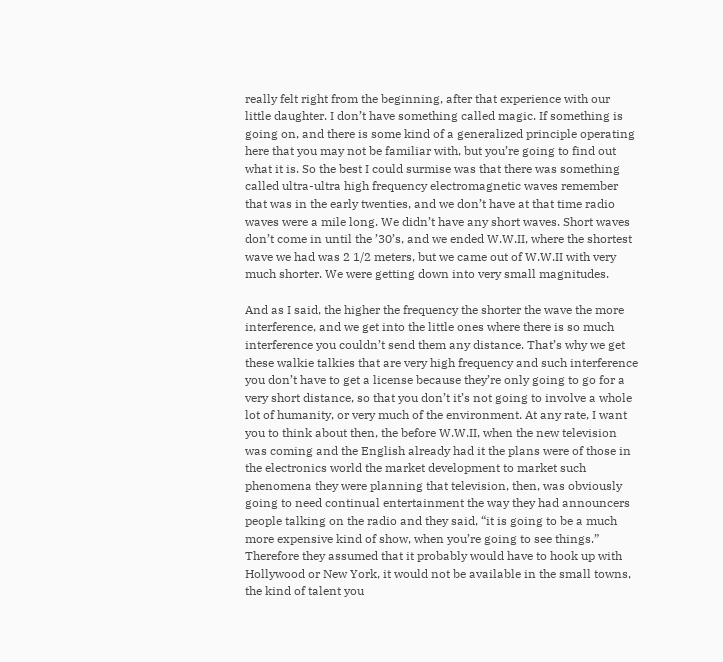really felt right from the beginning, after that experience with our little daughter. I don’t have something called magic. If something is going on, and there is some kind of a generalized principle operating here that you may not be familiar with, but you’re going to find out what it is. So the best I could surmise was that there was something called ultra-ultra high frequency electromagnetic waves remember that was in the early twenties, and we don’t have at that time radio waves were a mile long. We didn’t have any short waves. Short waves don’t come in until the ’30’s, and we ended W.W.II, where the shortest wave we had was 2 1/2 meters, but we came out of W.W.II with very much shorter. We were getting down into very small magnitudes.

And as I said, the higher the frequency the shorter the wave the more interference, and we get into the little ones where there is so much interference you couldn’t send them any distance. That’s why we get these walkie talkies that are very high frequency and such interference you don’t have to get a license because they’re only going to go for a very short distance, so that you don’t it’s not going to involve a whole lot of humanity, or very much of the environment. At any rate, I want you to think about then, the before W.W.II, when the new television was coming and the English already had it the plans were of those in the electronics world the market development to market such phenomena they were planning that television, then, was obviously going to need continual entertainment the way they had announcers people talking on the radio and they said, “it is going to be a much more expensive kind of show, when you’re going to see things.” Therefore they assumed that it probably would have to hook up with Hollywood or New York, it would not be available in the small towns, the kind of talent you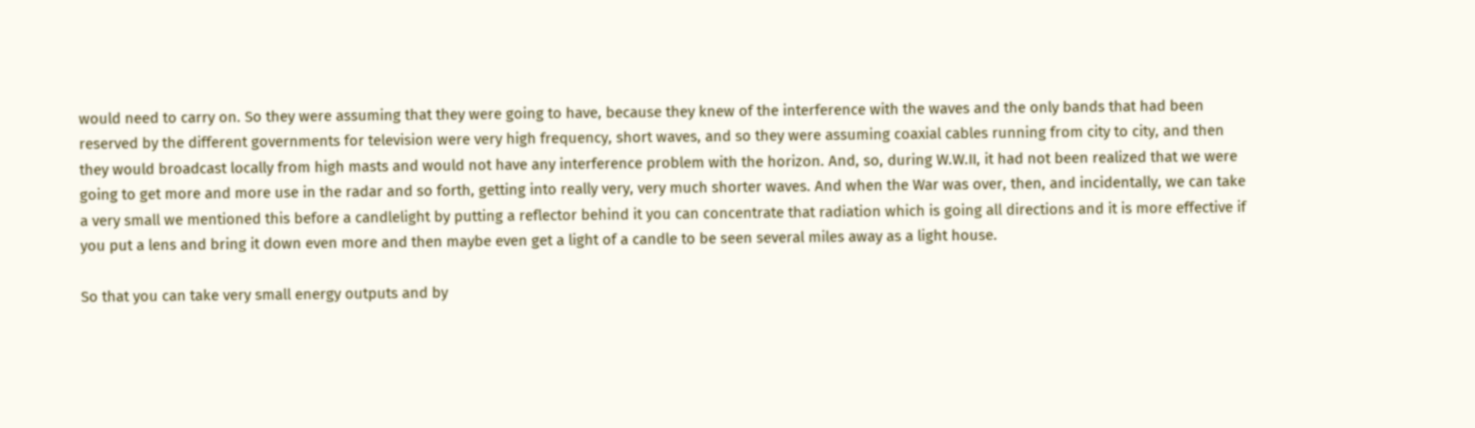would need to carry on. So they were assuming that they were going to have, because they knew of the interference with the waves and the only bands that had been reserved by the different governments for television were very high frequency, short waves, and so they were assuming coaxial cables running from city to city, and then they would broadcast locally from high masts and would not have any interference problem with the horizon. And, so, during W.W.II, it had not been realized that we were going to get more and more use in the radar and so forth, getting into really very, very much shorter waves. And when the War was over, then, and incidentally, we can take a very small we mentioned this before a candlelight by putting a reflector behind it you can concentrate that radiation which is going all directions and it is more effective if you put a lens and bring it down even more and then maybe even get a light of a candle to be seen several miles away as a light house.

So that you can take very small energy outputs and by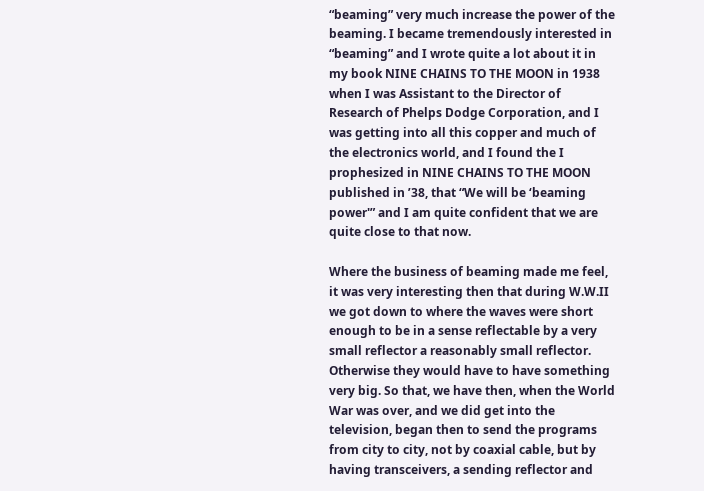“beaming” very much increase the power of the beaming. I became tremendously interested in “beaming” and I wrote quite a lot about it in my book NINE CHAINS TO THE MOON in 1938 when I was Assistant to the Director of Research of Phelps Dodge Corporation, and I was getting into all this copper and much of the electronics world, and I found the I prophesized in NINE CHAINS TO THE MOON published in ’38, that “We will be ‘beaming power'” and I am quite confident that we are quite close to that now.

Where the business of beaming made me feel, it was very interesting then that during W.W.II we got down to where the waves were short enough to be in a sense reflectable by a very small reflector a reasonably small reflector. Otherwise they would have to have something very big. So that, we have then, when the World War was over, and we did get into the television, began then to send the programs from city to city, not by coaxial cable, but by having transceivers, a sending reflector and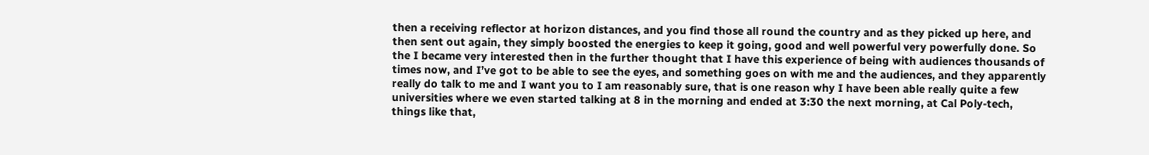then a receiving reflector at horizon distances, and you find those all round the country and as they picked up here, and then sent out again, they simply boosted the energies to keep it going, good and well powerful very powerfully done. So the I became very interested then in the further thought that I have this experience of being with audiences thousands of times now, and I’ve got to be able to see the eyes, and something goes on with me and the audiences, and they apparently really do talk to me and I want you to I am reasonably sure, that is one reason why I have been able really quite a few universities where we even started talking at 8 in the morning and ended at 3:30 the next morning, at Cal Poly-tech, things like that,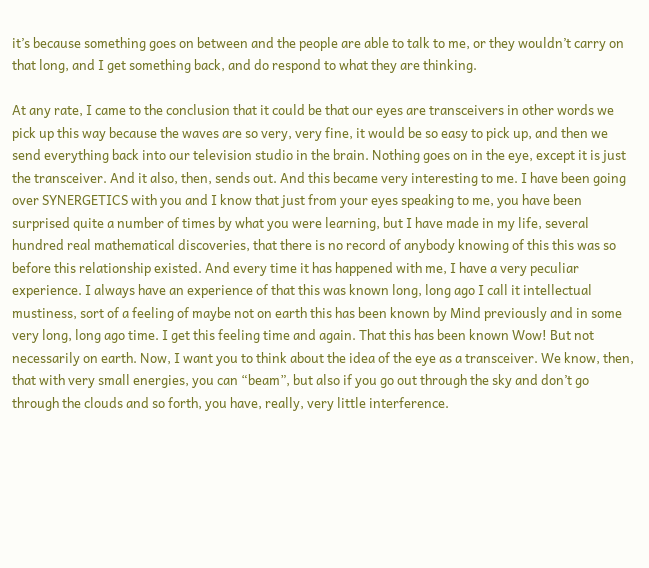it’s because something goes on between and the people are able to talk to me, or they wouldn’t carry on that long, and I get something back, and do respond to what they are thinking.

At any rate, I came to the conclusion that it could be that our eyes are transceivers in other words we pick up this way because the waves are so very, very fine, it would be so easy to pick up, and then we send everything back into our television studio in the brain. Nothing goes on in the eye, except it is just the transceiver. And it also, then, sends out. And this became very interesting to me. I have been going over SYNERGETICS with you and I know that just from your eyes speaking to me, you have been surprised quite a number of times by what you were learning, but I have made in my life, several hundred real mathematical discoveries, that there is no record of anybody knowing of this this was so before this relationship existed. And every time it has happened with me, I have a very peculiar experience. I always have an experience of that this was known long, long ago I call it intellectual mustiness, sort of a feeling of maybe not on earth this has been known by Mind previously and in some very long, long ago time. I get this feeling time and again. That this has been known Wow! But not necessarily on earth. Now, I want you to think about the idea of the eye as a transceiver. We know, then, that with very small energies, you can “beam”, but also if you go out through the sky and don’t go through the clouds and so forth, you have, really, very little interference.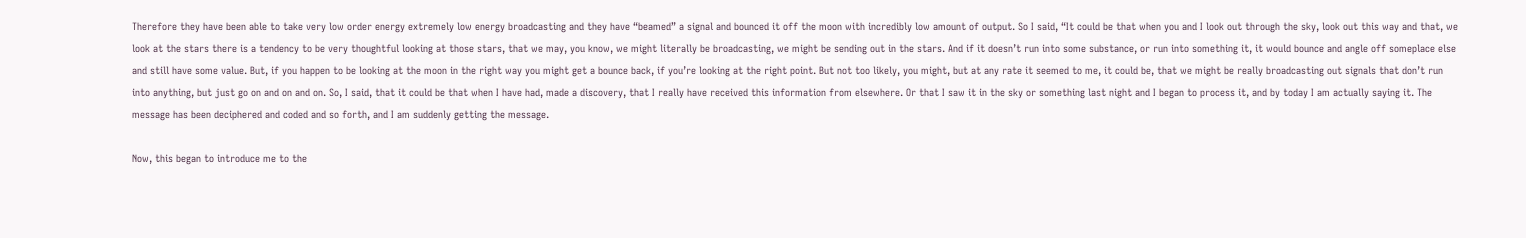Therefore they have been able to take very low order energy extremely low energy broadcasting and they have “beamed” a signal and bounced it off the moon with incredibly low amount of output. So I said, “It could be that when you and I look out through the sky, look out this way and that, we look at the stars there is a tendency to be very thoughtful looking at those stars, that we may, you know, we might literally be broadcasting, we might be sending out in the stars. And if it doesn’t run into some substance, or run into something it, it would bounce and angle off someplace else and still have some value. But, if you happen to be looking at the moon in the right way you might get a bounce back, if you’re looking at the right point. But not too likely, you might, but at any rate it seemed to me, it could be, that we might be really broadcasting out signals that don’t run into anything, but just go on and on and on. So, I said, that it could be that when I have had, made a discovery, that I really have received this information from elsewhere. Or that I saw it in the sky or something last night and I began to process it, and by today I am actually saying it. The message has been deciphered and coded and so forth, and I am suddenly getting the message.

Now, this began to introduce me to the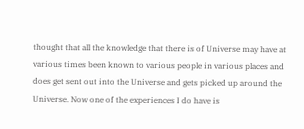thought that all the knowledge that there is of Universe may have at various times been known to various people in various places and does get sent out into the Universe and gets picked up around the Universe. Now one of the experiences I do have is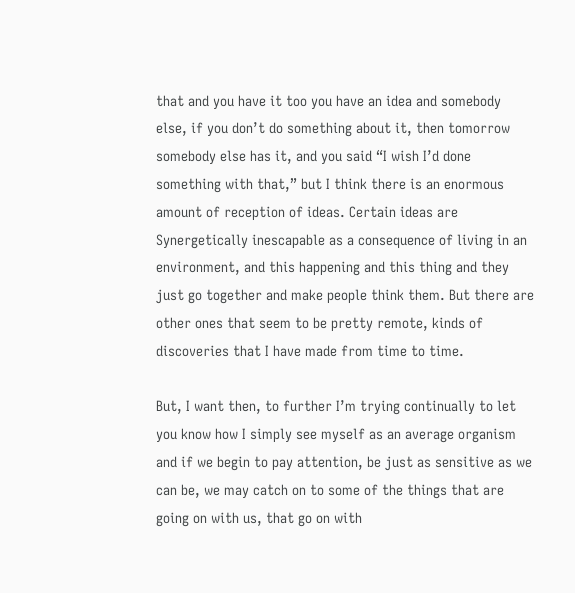that and you have it too you have an idea and somebody else, if you don’t do something about it, then tomorrow somebody else has it, and you said “I wish I’d done something with that,” but I think there is an enormous amount of reception of ideas. Certain ideas are Synergetically inescapable as a consequence of living in an environment, and this happening and this thing and they just go together and make people think them. But there are other ones that seem to be pretty remote, kinds of discoveries that I have made from time to time.

But, I want then, to further I’m trying continually to let you know how I simply see myself as an average organism and if we begin to pay attention, be just as sensitive as we can be, we may catch on to some of the things that are going on with us, that go on with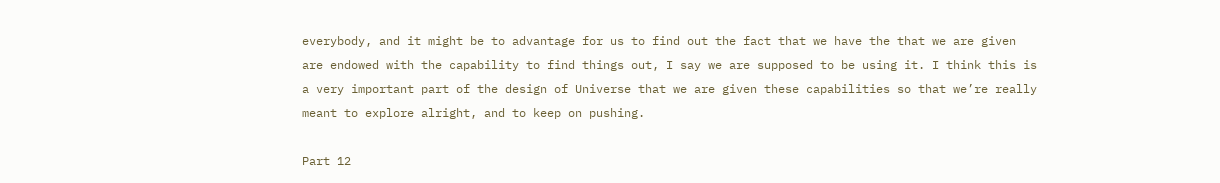everybody, and it might be to advantage for us to find out the fact that we have the that we are given are endowed with the capability to find things out, I say we are supposed to be using it. I think this is a very important part of the design of Universe that we are given these capabilities so that we’re really meant to explore alright, and to keep on pushing.

Part 12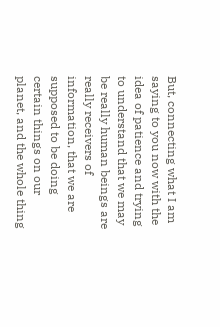But, connecting what I am saying to you now with the idea of patience and trying to understand that we may be really human beings are really receivers of information, that we are supposed to be doing certain things on our planet, and the whole thing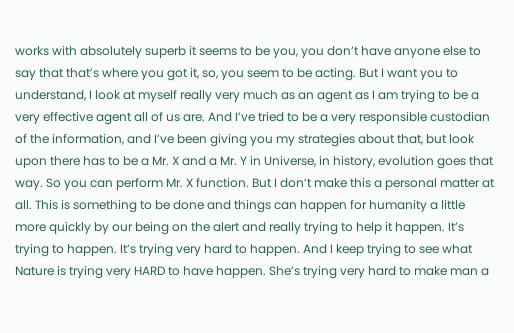works with absolutely superb it seems to be you, you don’t have anyone else to say that that’s where you got it, so, you seem to be acting. But I want you to understand, I look at myself really very much as an agent as I am trying to be a very effective agent all of us are. And I’ve tried to be a very responsible custodian of the information, and I’ve been giving you my strategies about that, but look upon there has to be a Mr. X and a Mr. Y in Universe, in history, evolution goes that way. So you can perform Mr. X function. But I don’t make this a personal matter at all. This is something to be done and things can happen for humanity a little more quickly by our being on the alert and really trying to help it happen. It’s trying to happen. It’s trying very hard to happen. And I keep trying to see what Nature is trying very HARD to have happen. She’s trying very hard to make man a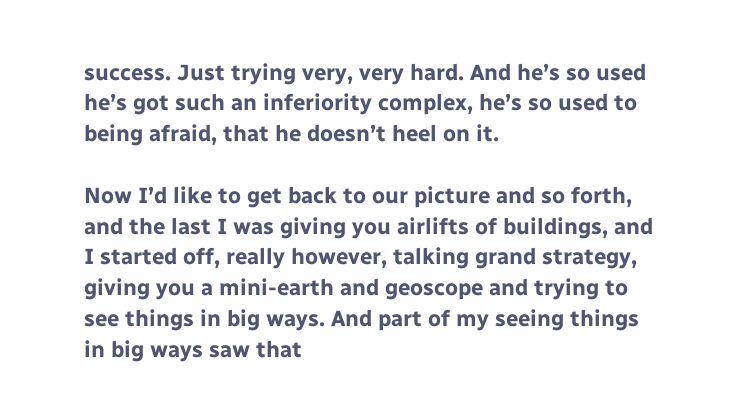success. Just trying very, very hard. And he’s so used he’s got such an inferiority complex, he’s so used to being afraid, that he doesn’t heel on it.

Now I’d like to get back to our picture and so forth, and the last I was giving you airlifts of buildings, and I started off, really however, talking grand strategy, giving you a mini-earth and geoscope and trying to see things in big ways. And part of my seeing things in big ways saw that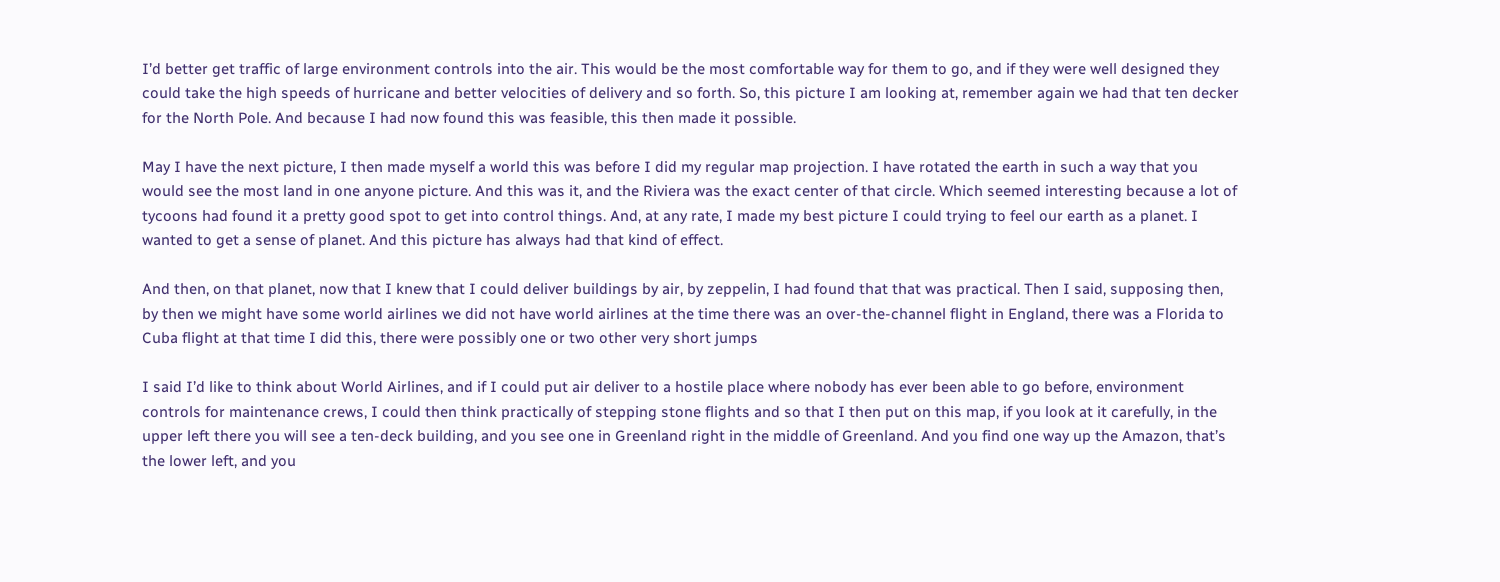I’d better get traffic of large environment controls into the air. This would be the most comfortable way for them to go, and if they were well designed they could take the high speeds of hurricane and better velocities of delivery and so forth. So, this picture I am looking at, remember again we had that ten decker for the North Pole. And because I had now found this was feasible, this then made it possible.

May I have the next picture, I then made myself a world this was before I did my regular map projection. I have rotated the earth in such a way that you would see the most land in one anyone picture. And this was it, and the Riviera was the exact center of that circle. Which seemed interesting because a lot of tycoons had found it a pretty good spot to get into control things. And, at any rate, I made my best picture I could trying to feel our earth as a planet. I wanted to get a sense of planet. And this picture has always had that kind of effect.

And then, on that planet, now that I knew that I could deliver buildings by air, by zeppelin, I had found that that was practical. Then I said, supposing then, by then we might have some world airlines we did not have world airlines at the time there was an over-the-channel flight in England, there was a Florida to Cuba flight at that time I did this, there were possibly one or two other very short jumps

I said I’d like to think about World Airlines, and if I could put air deliver to a hostile place where nobody has ever been able to go before, environment controls for maintenance crews, I could then think practically of stepping stone flights and so that I then put on this map, if you look at it carefully, in the upper left there you will see a ten-deck building, and you see one in Greenland right in the middle of Greenland. And you find one way up the Amazon, that’s the lower left, and you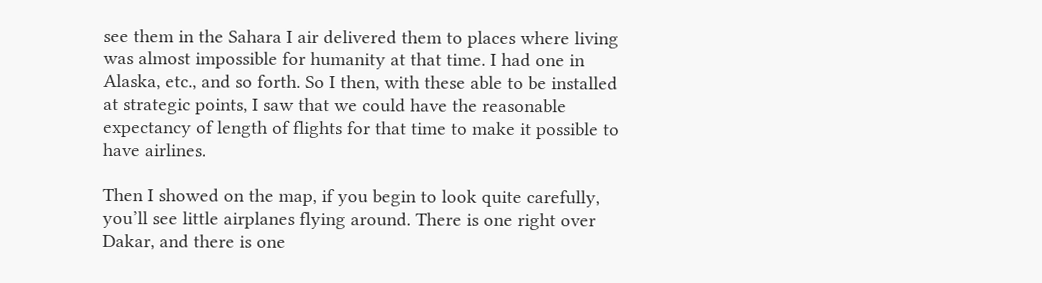see them in the Sahara I air delivered them to places where living was almost impossible for humanity at that time. I had one in Alaska, etc., and so forth. So I then, with these able to be installed at strategic points, I saw that we could have the reasonable expectancy of length of flights for that time to make it possible to have airlines.

Then I showed on the map, if you begin to look quite carefully, you’ll see little airplanes flying around. There is one right over Dakar, and there is one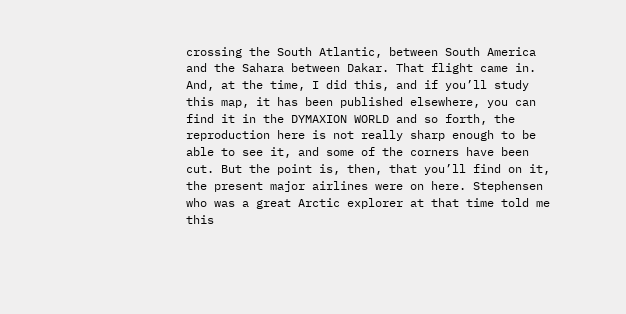crossing the South Atlantic, between South America and the Sahara between Dakar. That flight came in. And, at the time, I did this, and if you’ll study this map, it has been published elsewhere, you can find it in the DYMAXION WORLD and so forth, the reproduction here is not really sharp enough to be able to see it, and some of the corners have been cut. But the point is, then, that you’ll find on it, the present major airlines were on here. Stephensen who was a great Arctic explorer at that time told me this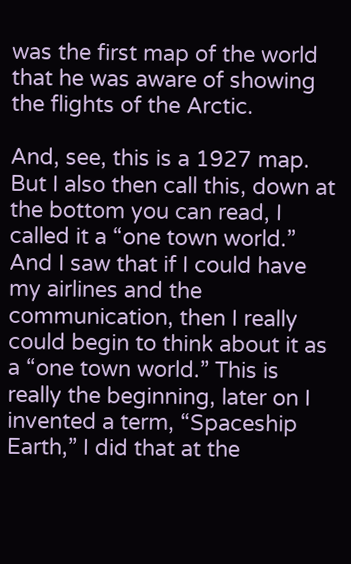was the first map of the world that he was aware of showing the flights of the Arctic.

And, see, this is a 1927 map. But I also then call this, down at the bottom you can read, I called it a “one town world.” And I saw that if I could have my airlines and the communication, then I really could begin to think about it as a “one town world.” This is really the beginning, later on I invented a term, “Spaceship Earth,” I did that at the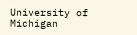University of Michigan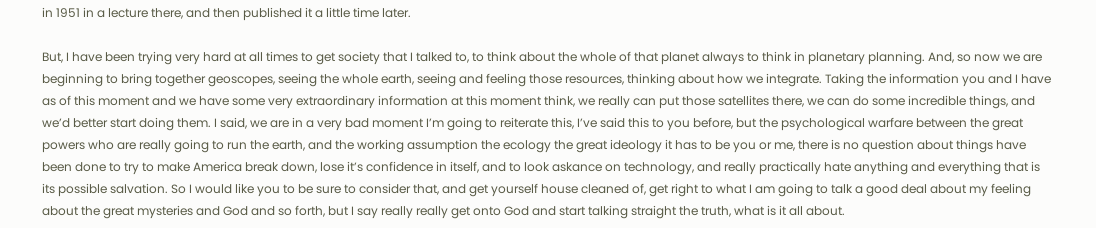in 1951 in a lecture there, and then published it a little time later.

But, I have been trying very hard at all times to get society that I talked to, to think about the whole of that planet always to think in planetary planning. And, so now we are beginning to bring together geoscopes, seeing the whole earth, seeing and feeling those resources, thinking about how we integrate. Taking the information you and I have as of this moment and we have some very extraordinary information at this moment think, we really can put those satellites there, we can do some incredible things, and we’d better start doing them. I said, we are in a very bad moment I’m going to reiterate this, I’ve said this to you before, but the psychological warfare between the great powers who are really going to run the earth, and the working assumption the ecology the great ideology it has to be you or me, there is no question about things have been done to try to make America break down, lose it’s confidence in itself, and to look askance on technology, and really practically hate anything and everything that is its possible salvation. So I would like you to be sure to consider that, and get yourself house cleaned of, get right to what I am going to talk a good deal about my feeling about the great mysteries and God and so forth, but I say really really get onto God and start talking straight the truth, what is it all about.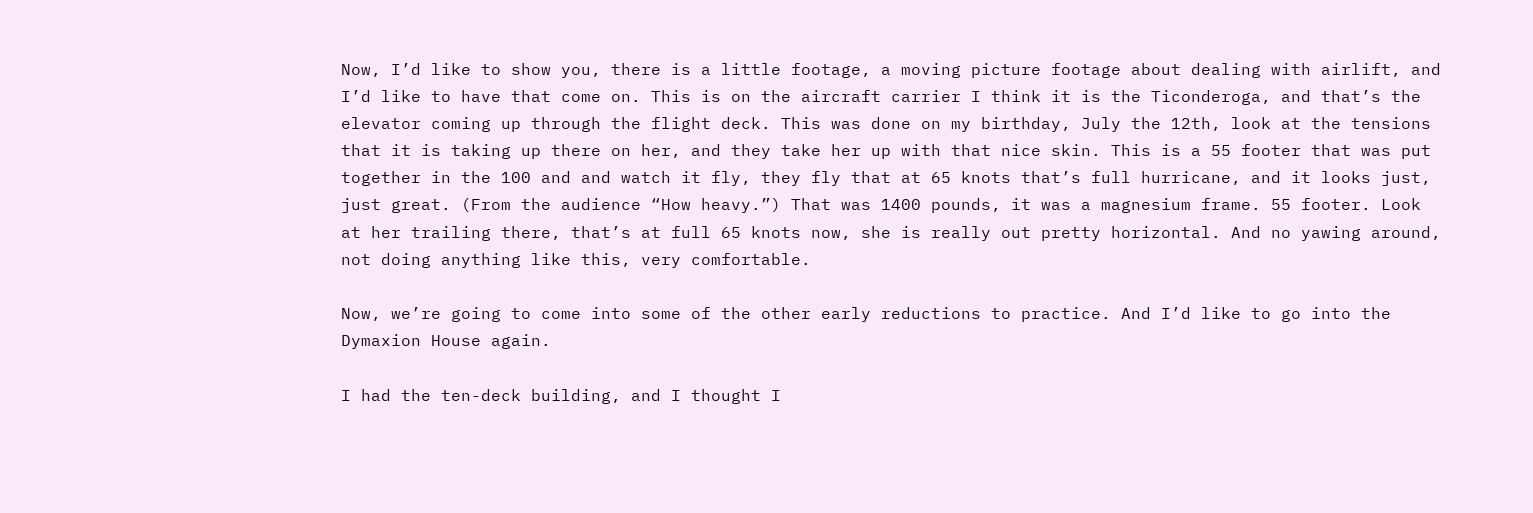Now, I’d like to show you, there is a little footage, a moving picture footage about dealing with airlift, and I’d like to have that come on. This is on the aircraft carrier I think it is the Ticonderoga, and that’s the elevator coming up through the flight deck. This was done on my birthday, July the 12th, look at the tensions that it is taking up there on her, and they take her up with that nice skin. This is a 55 footer that was put together in the 100 and and watch it fly, they fly that at 65 knots that’s full hurricane, and it looks just, just great. (From the audience “How heavy.”) That was 1400 pounds, it was a magnesium frame. 55 footer. Look at her trailing there, that’s at full 65 knots now, she is really out pretty horizontal. And no yawing around, not doing anything like this, very comfortable.

Now, we’re going to come into some of the other early reductions to practice. And I’d like to go into the Dymaxion House again.

I had the ten-deck building, and I thought I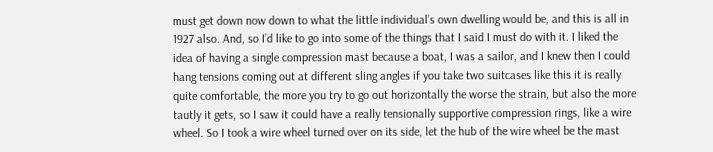must get down now down to what the little individual’s own dwelling would be, and this is all in 1927 also. And, so I’d like to go into some of the things that I said I must do with it. I liked the idea of having a single compression mast because a boat, I was a sailor, and I knew then I could hang tensions coming out at different sling angles if you take two suitcases like this it is really quite comfortable, the more you try to go out horizontally the worse the strain, but also the more tautly it gets, so I saw it could have a really tensionally supportive compression rings, like a wire wheel. So I took a wire wheel turned over on its side, let the hub of the wire wheel be the mast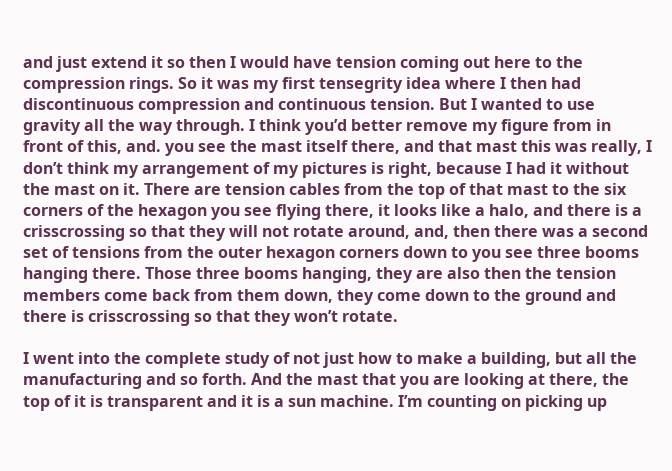and just extend it so then I would have tension coming out here to the compression rings. So it was my first tensegrity idea where I then had discontinuous compression and continuous tension. But I wanted to use gravity all the way through. I think you’d better remove my figure from in front of this, and. you see the mast itself there, and that mast this was really, I don’t think my arrangement of my pictures is right, because I had it without the mast on it. There are tension cables from the top of that mast to the six corners of the hexagon you see flying there, it looks like a halo, and there is a crisscrossing so that they will not rotate around, and, then there was a second set of tensions from the outer hexagon corners down to you see three booms hanging there. Those three booms hanging, they are also then the tension members come back from them down, they come down to the ground and there is crisscrossing so that they won’t rotate.

I went into the complete study of not just how to make a building, but all the manufacturing and so forth. And the mast that you are looking at there, the top of it is transparent and it is a sun machine. I’m counting on picking up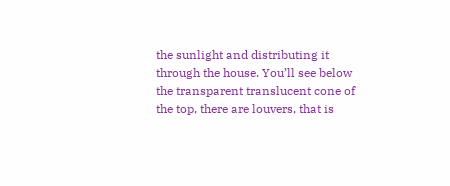the sunlight and distributing it through the house. You’ll see below the transparent translucent cone of the top, there are louvers, that is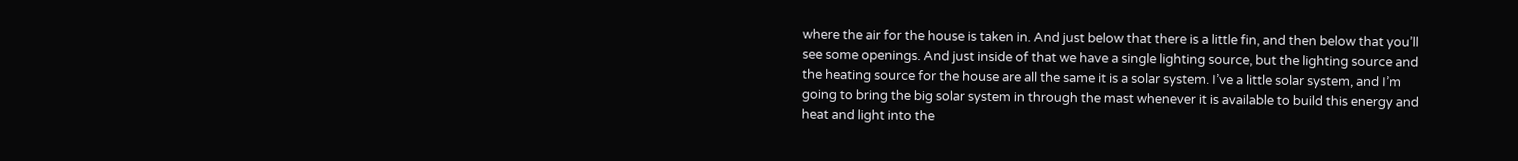where the air for the house is taken in. And just below that there is a little fin, and then below that you’ll see some openings. And just inside of that we have a single lighting source, but the lighting source and the heating source for the house are all the same it is a solar system. I’ve a little solar system, and I’m going to bring the big solar system in through the mast whenever it is available to build this energy and heat and light into the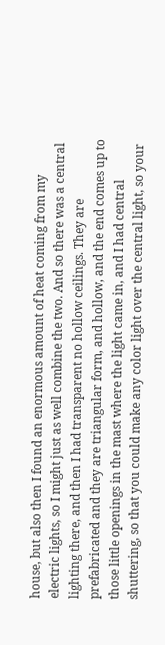house, but also then I found an enormous amount of heat coming from my electric lights, so I might just as well combine the two. And so there was a central lighting there, and then I had transparent no hollow ceilings. They are prefabricated and they are triangular form, and hollow, and the end comes up to those little openings in the mast where the light came in, and I had central shuttering, so that you could make any color light over the central light, so your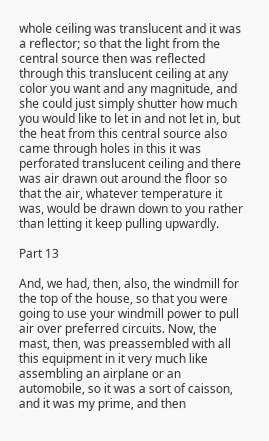whole ceiling was translucent and it was a reflector; so that the light from the central source then was reflected through this translucent ceiling at any color you want and any magnitude, and she could just simply shutter how much you would like to let in and not let in, but the heat from this central source also came through holes in this it was perforated translucent ceiling and there was air drawn out around the floor so that the air, whatever temperature it was, would be drawn down to you rather than letting it keep pulling upwardly.

Part 13

And, we had, then, also, the windmill for the top of the house, so that you were going to use your windmill power to pull air over preferred circuits. Now, the mast, then, was preassembled with all this equipment in it very much like assembling an airplane or an automobile, so it was a sort of caisson, and it was my prime, and then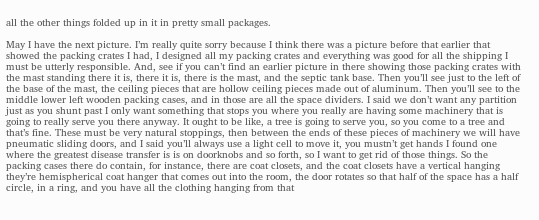all the other things folded up in it in pretty small packages.

May I have the next picture. I’m really quite sorry because I think there was a picture before that earlier that showed the packing crates I had, I designed all my packing crates and everything was good for all the shipping I must be utterly responsible. And, see if you can’t find an earlier picture in there showing those packing crates with the mast standing there it is, there it is, there is the mast, and the septic tank base. Then you’ll see just to the left of the base of the mast, the ceiling pieces that are hollow ceiling pieces made out of aluminum. Then you’ll see to the middle lower left wooden packing cases, and in those are all the space dividers. I said we don’t want any partition just as you shunt past I only want something that stops you where you really are having some machinery that is going to really serve you there anyway. It ought to be like, a tree is going to serve you, so you come to a tree and that’s fine. These must be very natural stoppings, then between the ends of these pieces of machinery we will have pneumatic sliding doors, and I said you’ll always use a light cell to move it, you mustn’t get hands I found one where the greatest disease transfer is is on doorknobs and so forth, so I want to get rid of those things. So the packing cases there do contain, for instance, there are coat closets, and the coat closets have a vertical hanging they’re hemispherical coat hanger that comes out into the room, the door rotates so that half of the space has a half circle, in a ring, and you have all the clothing hanging from that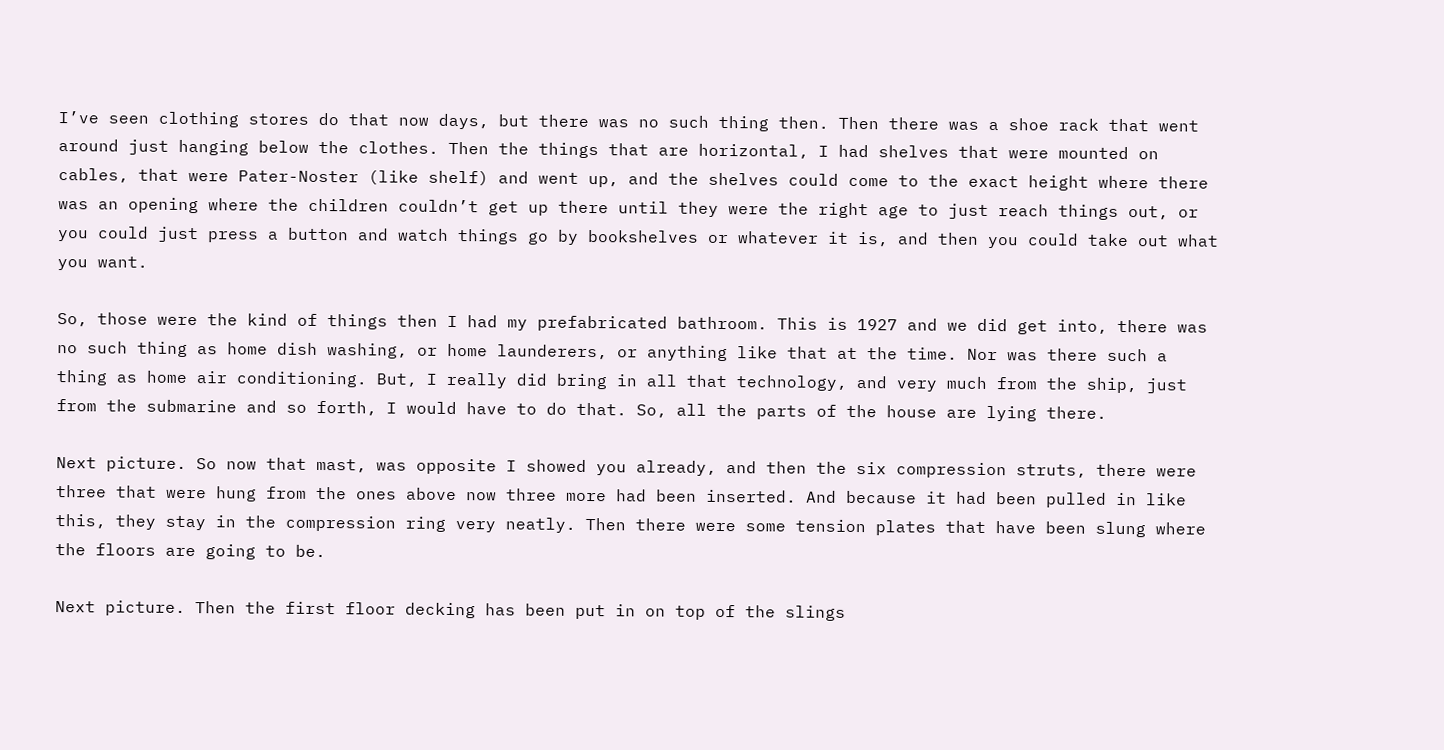I’ve seen clothing stores do that now days, but there was no such thing then. Then there was a shoe rack that went around just hanging below the clothes. Then the things that are horizontal, I had shelves that were mounted on cables, that were Pater-Noster (like shelf) and went up, and the shelves could come to the exact height where there was an opening where the children couldn’t get up there until they were the right age to just reach things out, or you could just press a button and watch things go by bookshelves or whatever it is, and then you could take out what you want.

So, those were the kind of things then I had my prefabricated bathroom. This is 1927 and we did get into, there was no such thing as home dish washing, or home launderers, or anything like that at the time. Nor was there such a thing as home air conditioning. But, I really did bring in all that technology, and very much from the ship, just from the submarine and so forth, I would have to do that. So, all the parts of the house are lying there.

Next picture. So now that mast, was opposite I showed you already, and then the six compression struts, there were three that were hung from the ones above now three more had been inserted. And because it had been pulled in like this, they stay in the compression ring very neatly. Then there were some tension plates that have been slung where the floors are going to be.

Next picture. Then the first floor decking has been put in on top of the slings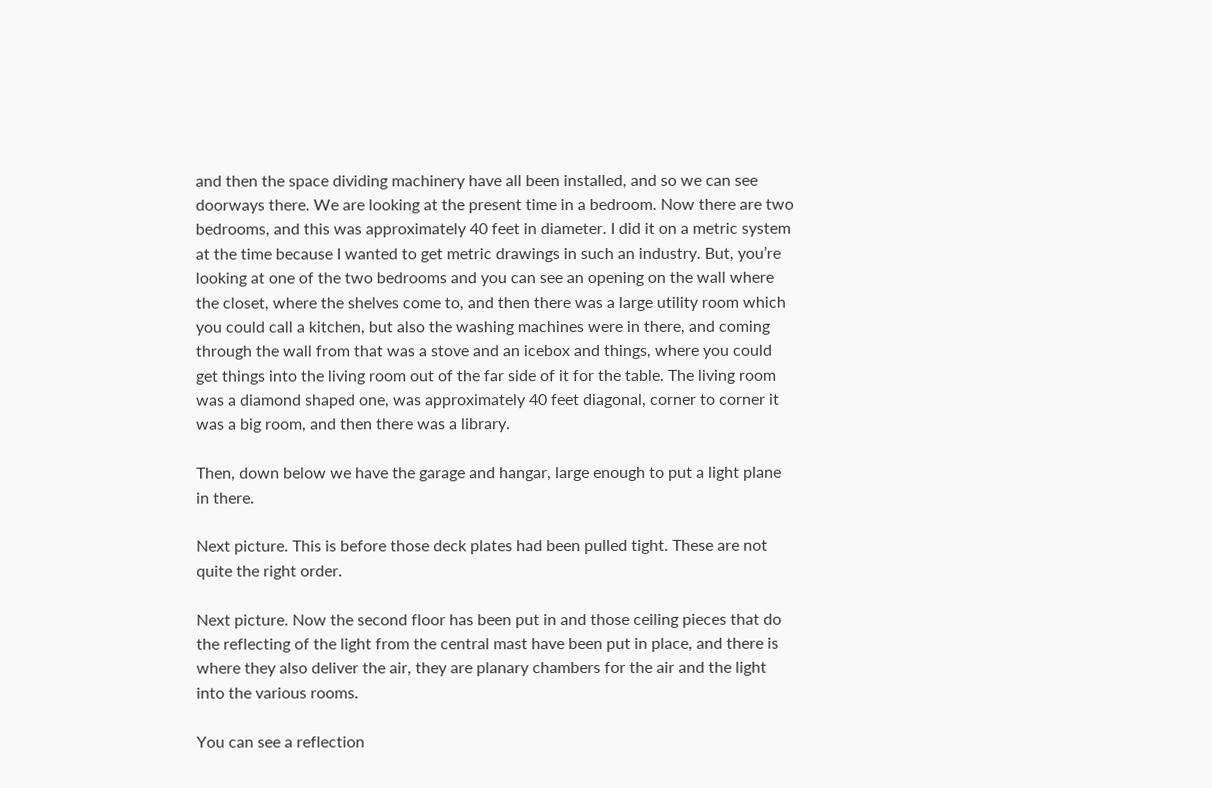and then the space dividing machinery have all been installed, and so we can see doorways there. We are looking at the present time in a bedroom. Now there are two bedrooms, and this was approximately 40 feet in diameter. I did it on a metric system at the time because I wanted to get metric drawings in such an industry. But, you’re looking at one of the two bedrooms and you can see an opening on the wall where the closet, where the shelves come to, and then there was a large utility room which you could call a kitchen, but also the washing machines were in there, and coming through the wall from that was a stove and an icebox and things, where you could get things into the living room out of the far side of it for the table. The living room was a diamond shaped one, was approximately 40 feet diagonal, corner to corner it was a big room, and then there was a library.

Then, down below we have the garage and hangar, large enough to put a light plane in there.

Next picture. This is before those deck plates had been pulled tight. These are not quite the right order.

Next picture. Now the second floor has been put in and those ceiling pieces that do the reflecting of the light from the central mast have been put in place, and there is where they also deliver the air, they are planary chambers for the air and the light into the various rooms.

You can see a reflection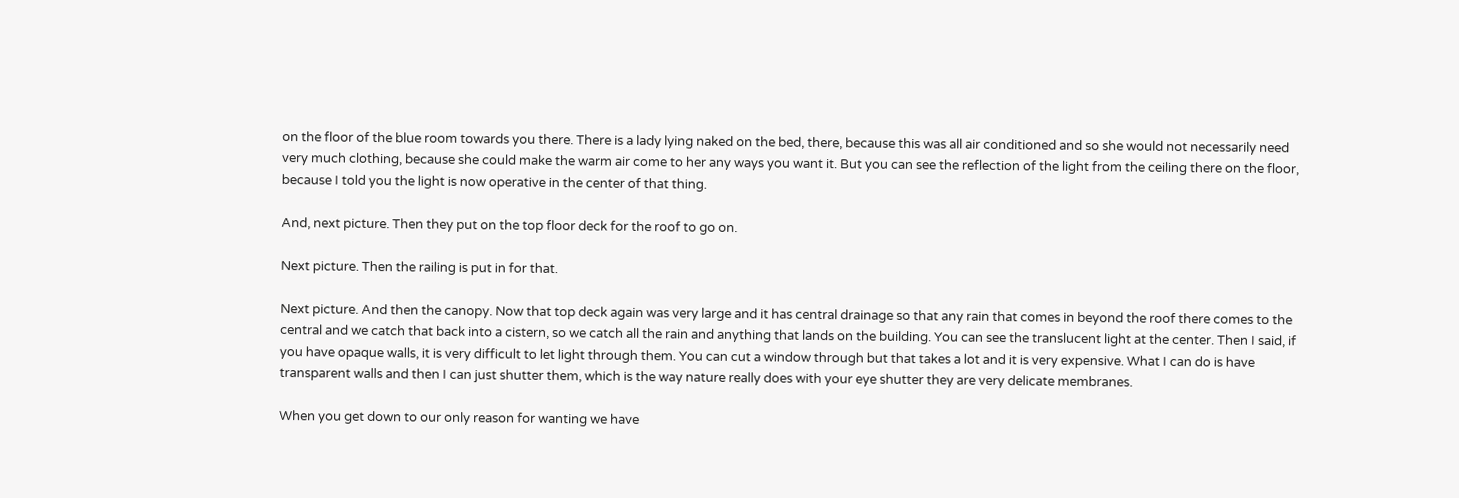on the floor of the blue room towards you there. There is a lady lying naked on the bed, there, because this was all air conditioned and so she would not necessarily need very much clothing, because she could make the warm air come to her any ways you want it. But you can see the reflection of the light from the ceiling there on the floor, because I told you the light is now operative in the center of that thing.

And, next picture. Then they put on the top floor deck for the roof to go on.

Next picture. Then the railing is put in for that.

Next picture. And then the canopy. Now that top deck again was very large and it has central drainage so that any rain that comes in beyond the roof there comes to the central and we catch that back into a cistern, so we catch all the rain and anything that lands on the building. You can see the translucent light at the center. Then I said, if you have opaque walls, it is very difficult to let light through them. You can cut a window through but that takes a lot and it is very expensive. What I can do is have transparent walls and then I can just shutter them, which is the way nature really does with your eye shutter they are very delicate membranes.

When you get down to our only reason for wanting we have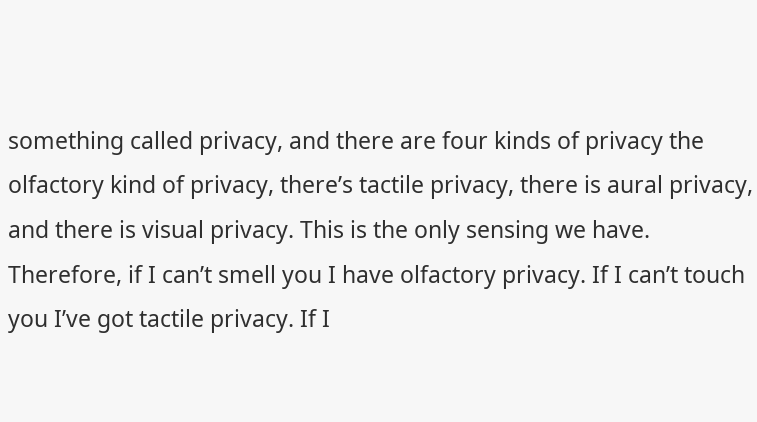something called privacy, and there are four kinds of privacy the olfactory kind of privacy, there’s tactile privacy, there is aural privacy, and there is visual privacy. This is the only sensing we have. Therefore, if I can’t smell you I have olfactory privacy. If I can’t touch you I’ve got tactile privacy. If I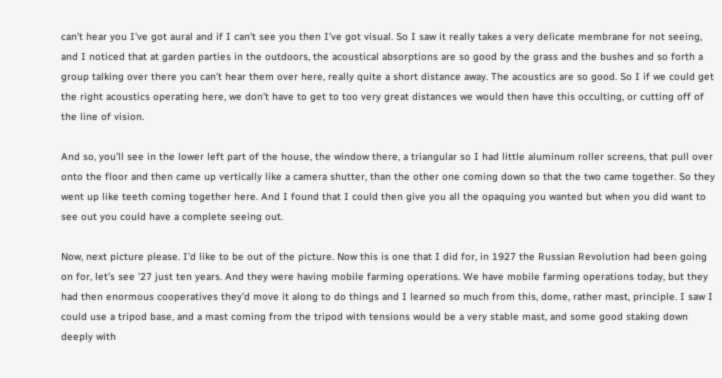can’t hear you I’ve got aural and if I can’t see you then I’ve got visual. So I saw it really takes a very delicate membrane for not seeing, and I noticed that at garden parties in the outdoors, the acoustical absorptions are so good by the grass and the bushes and so forth a group talking over there you can’t hear them over here, really quite a short distance away. The acoustics are so good. So I if we could get the right acoustics operating here, we don’t have to get to too very great distances we would then have this occulting, or cutting off of the line of vision.

And so, you’ll see in the lower left part of the house, the window there, a triangular so I had little aluminum roller screens, that pull over onto the floor and then came up vertically like a camera shutter, than the other one coming down so that the two came together. So they went up like teeth coming together here. And I found that I could then give you all the opaquing you wanted but when you did want to see out you could have a complete seeing out.

Now, next picture please. I’d like to be out of the picture. Now this is one that I did for, in 1927 the Russian Revolution had been going on for, let’s see ’27 just ten years. And they were having mobile farming operations. We have mobile farming operations today, but they had then enormous cooperatives they’d move it along to do things and I learned so much from this, dome, rather mast, principle. I saw I could use a tripod base, and a mast coming from the tripod with tensions would be a very stable mast, and some good staking down deeply with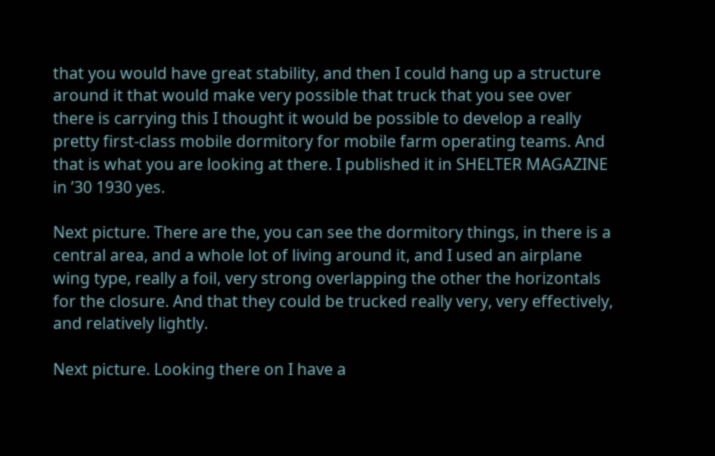that you would have great stability, and then I could hang up a structure around it that would make very possible that truck that you see over there is carrying this I thought it would be possible to develop a really pretty first-class mobile dormitory for mobile farm operating teams. And that is what you are looking at there. I published it in SHELTER MAGAZINE in ’30 1930 yes.

Next picture. There are the, you can see the dormitory things, in there is a central area, and a whole lot of living around it, and I used an airplane wing type, really a foil, very strong overlapping the other the horizontals for the closure. And that they could be trucked really very, very effectively, and relatively lightly.

Next picture. Looking there on I have a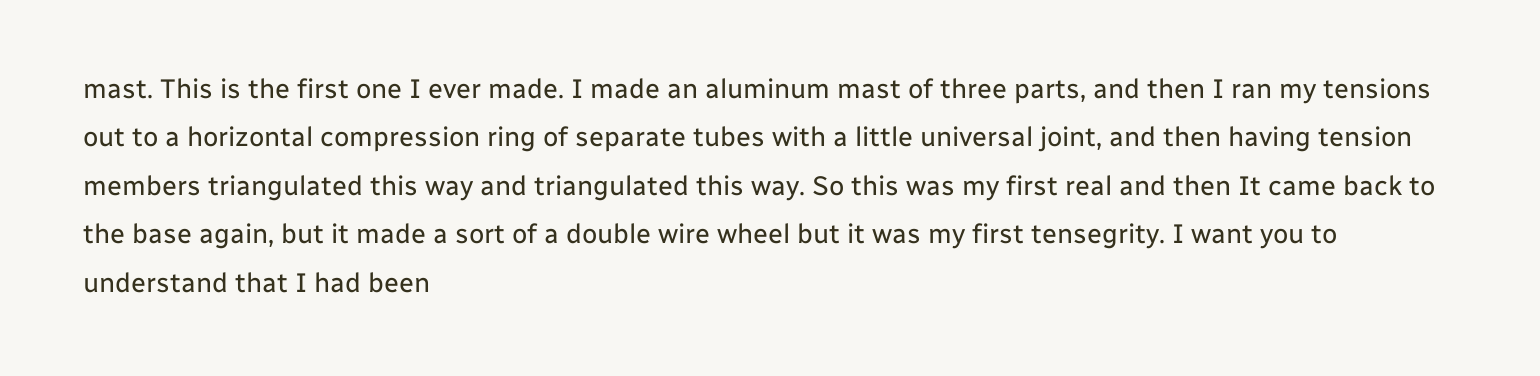mast. This is the first one I ever made. I made an aluminum mast of three parts, and then I ran my tensions out to a horizontal compression ring of separate tubes with a little universal joint, and then having tension members triangulated this way and triangulated this way. So this was my first real and then It came back to the base again, but it made a sort of a double wire wheel but it was my first tensegrity. I want you to understand that I had been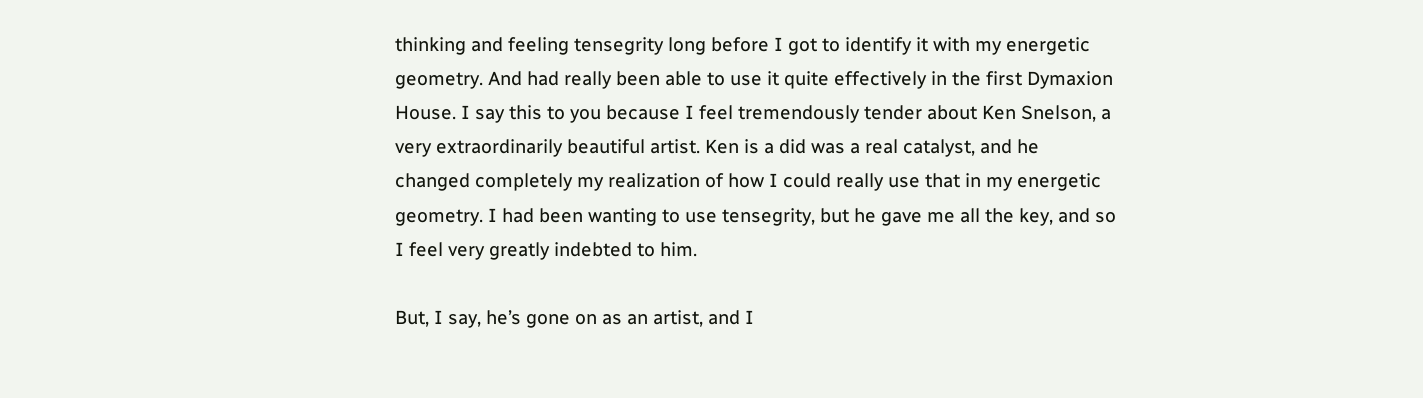thinking and feeling tensegrity long before I got to identify it with my energetic geometry. And had really been able to use it quite effectively in the first Dymaxion House. I say this to you because I feel tremendously tender about Ken Snelson, a very extraordinarily beautiful artist. Ken is a did was a real catalyst, and he changed completely my realization of how I could really use that in my energetic geometry. I had been wanting to use tensegrity, but he gave me all the key, and so I feel very greatly indebted to him.

But, I say, he’s gone on as an artist, and I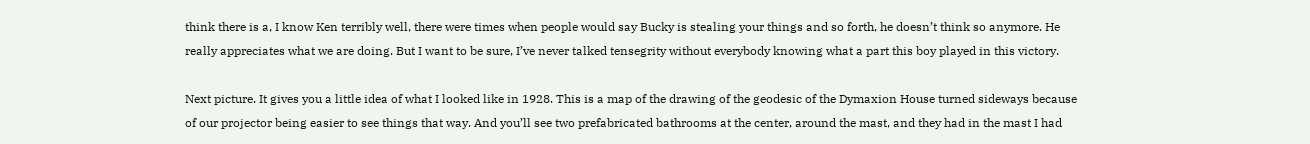think there is a, I know Ken terribly well, there were times when people would say Bucky is stealing your things and so forth, he doesn’t think so anymore. He really appreciates what we are doing. But I want to be sure, I’ve never talked tensegrity without everybody knowing what a part this boy played in this victory.

Next picture. It gives you a little idea of what I looked like in 1928. This is a map of the drawing of the geodesic of the Dymaxion House turned sideways because of our projector being easier to see things that way. And you’ll see two prefabricated bathrooms at the center, around the mast, and they had in the mast I had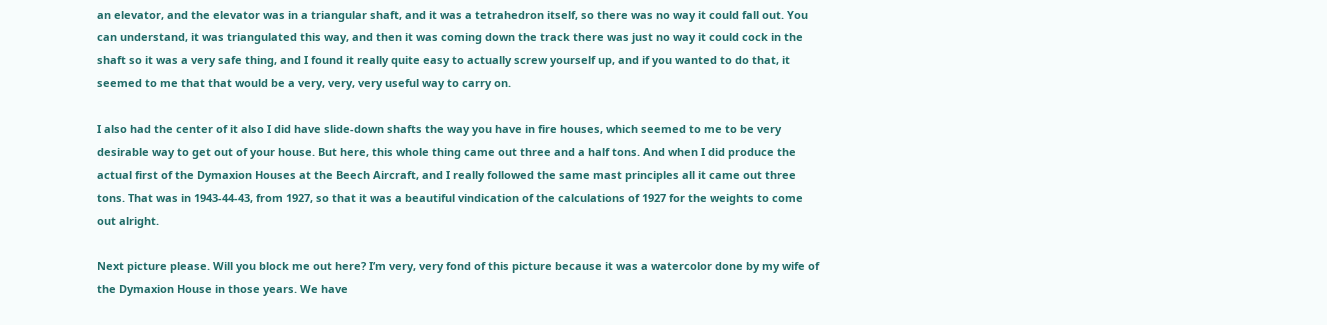an elevator, and the elevator was in a triangular shaft, and it was a tetrahedron itself, so there was no way it could fall out. You can understand, it was triangulated this way, and then it was coming down the track there was just no way it could cock in the shaft so it was a very safe thing, and I found it really quite easy to actually screw yourself up, and if you wanted to do that, it seemed to me that that would be a very, very, very useful way to carry on.

I also had the center of it also I did have slide-down shafts the way you have in fire houses, which seemed to me to be very desirable way to get out of your house. But here, this whole thing came out three and a half tons. And when I did produce the actual first of the Dymaxion Houses at the Beech Aircraft, and I really followed the same mast principles all it came out three tons. That was in 1943-44-43, from 1927, so that it was a beautiful vindication of the calculations of 1927 for the weights to come out alright.

Next picture please. Will you block me out here? I’m very, very fond of this picture because it was a watercolor done by my wife of the Dymaxion House in those years. We have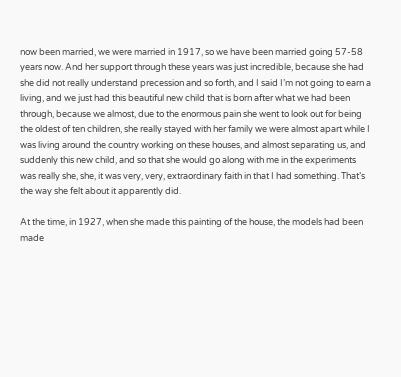now been married, we were married in 1917, so we have been married going 57-58 years now. And her support through these years was just incredible, because she had she did not really understand precession and so forth, and I said I’m not going to earn a living, and we just had this beautiful new child that is born after what we had been through, because we almost, due to the enormous pain she went to look out for being the oldest of ten children, she really stayed with her family we were almost apart while I was living around the country working on these houses, and almost separating us, and suddenly this new child, and so that she would go along with me in the experiments was really she, she, it was very, very, extraordinary faith in that I had something. That’s the way she felt about it apparently did.

At the time, in 1927, when she made this painting of the house, the models had been made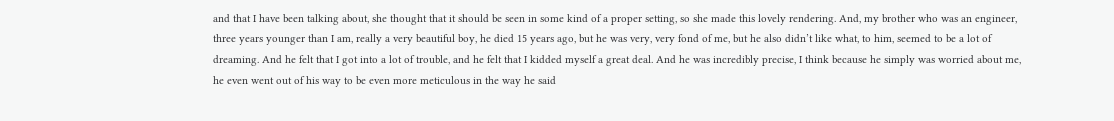and that I have been talking about, she thought that it should be seen in some kind of a proper setting, so she made this lovely rendering. And, my brother who was an engineer, three years younger than I am, really a very beautiful boy, he died 15 years ago, but he was very, very fond of me, but he also didn’t like what, to him, seemed to be a lot of dreaming. And he felt that I got into a lot of trouble, and he felt that I kidded myself a great deal. And he was incredibly precise, I think because he simply was worried about me, he even went out of his way to be even more meticulous in the way he said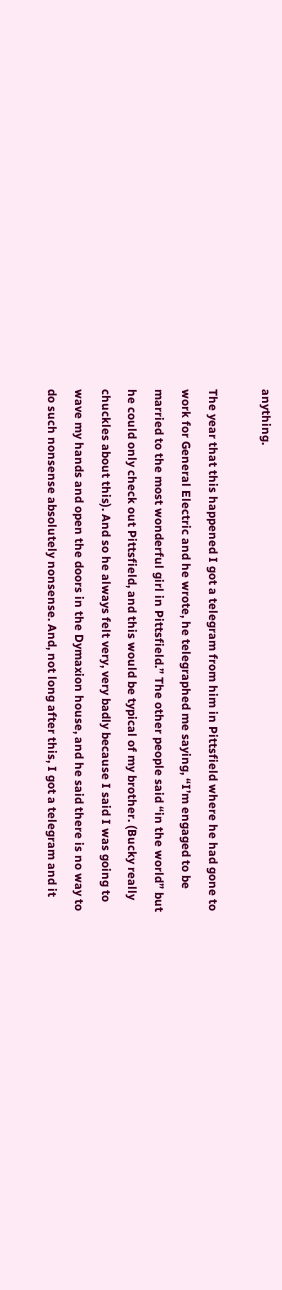anything.

The year that this happened I got a telegram from him in Pittsfield where he had gone to work for General Electric and he wrote, he telegraphed me saying, “I’m engaged to be married to the most wonderful girl in Pittsfield.” The other people said “in the world” but he could only check out Pittsfield, and this would be typical of my brother. (Bucky really chuckles about this). And so he always felt very, very badly because I said I was going to wave my hands and open the doors in the Dymaxion house, and he said there is no way to do such nonsense absolutely nonsense. And, not long after this, I got a telegram and it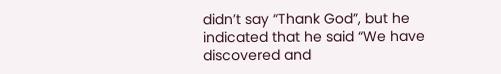didn’t say “Thank God”, but he indicated that he said “We have discovered and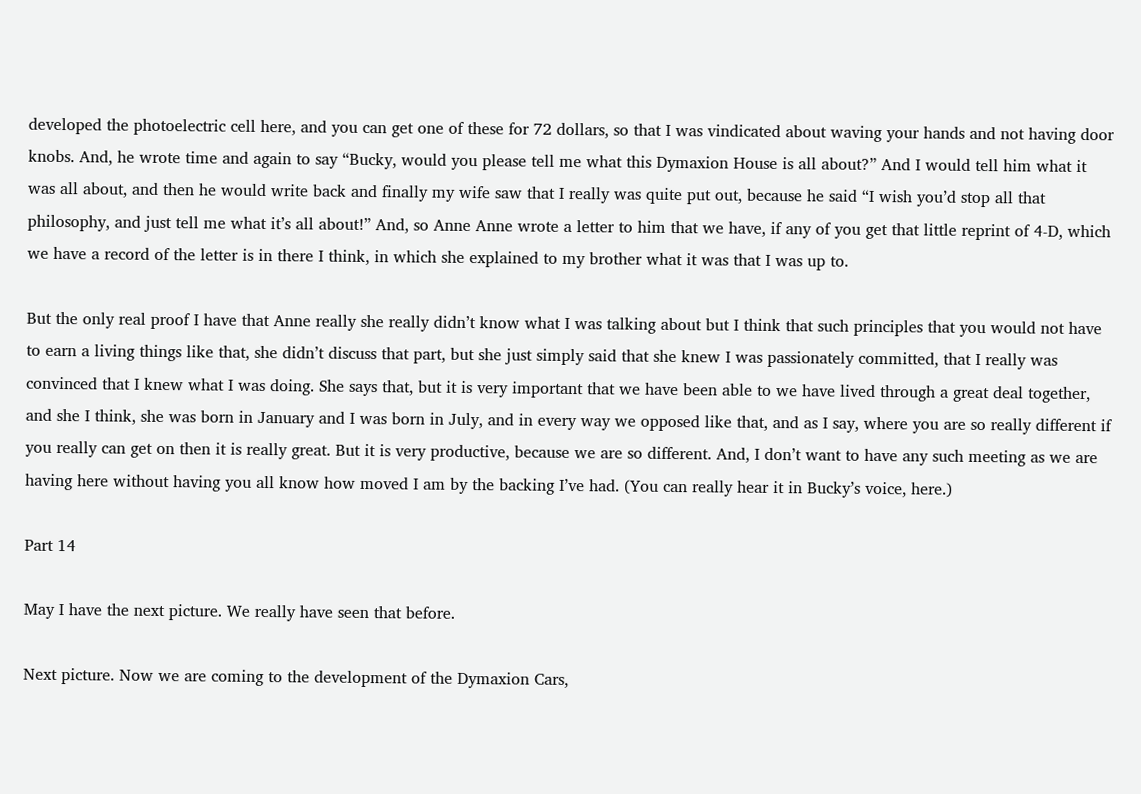developed the photoelectric cell here, and you can get one of these for 72 dollars, so that I was vindicated about waving your hands and not having door knobs. And, he wrote time and again to say “Bucky, would you please tell me what this Dymaxion House is all about?” And I would tell him what it was all about, and then he would write back and finally my wife saw that I really was quite put out, because he said “I wish you’d stop all that philosophy, and just tell me what it’s all about!” And, so Anne Anne wrote a letter to him that we have, if any of you get that little reprint of 4-D, which we have a record of the letter is in there I think, in which she explained to my brother what it was that I was up to.

But the only real proof I have that Anne really she really didn’t know what I was talking about but I think that such principles that you would not have to earn a living things like that, she didn’t discuss that part, but she just simply said that she knew I was passionately committed, that I really was convinced that I knew what I was doing. She says that, but it is very important that we have been able to we have lived through a great deal together, and she I think, she was born in January and I was born in July, and in every way we opposed like that, and as I say, where you are so really different if you really can get on then it is really great. But it is very productive, because we are so different. And, I don’t want to have any such meeting as we are having here without having you all know how moved I am by the backing I’ve had. (You can really hear it in Bucky’s voice, here.)

Part 14

May I have the next picture. We really have seen that before.

Next picture. Now we are coming to the development of the Dymaxion Cars,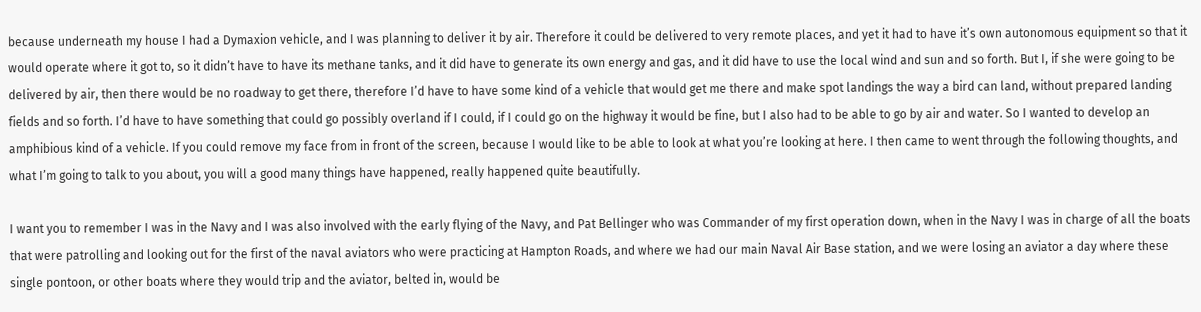because underneath my house I had a Dymaxion vehicle, and I was planning to deliver it by air. Therefore it could be delivered to very remote places, and yet it had to have it’s own autonomous equipment so that it would operate where it got to, so it didn’t have to have its methane tanks, and it did have to generate its own energy and gas, and it did have to use the local wind and sun and so forth. But I, if she were going to be delivered by air, then there would be no roadway to get there, therefore I’d have to have some kind of a vehicle that would get me there and make spot landings the way a bird can land, without prepared landing fields and so forth. I’d have to have something that could go possibly overland if I could, if I could go on the highway it would be fine, but I also had to be able to go by air and water. So I wanted to develop an amphibious kind of a vehicle. If you could remove my face from in front of the screen, because I would like to be able to look at what you’re looking at here. I then came to went through the following thoughts, and what I’m going to talk to you about, you will a good many things have happened, really happened quite beautifully.

I want you to remember I was in the Navy and I was also involved with the early flying of the Navy, and Pat Bellinger who was Commander of my first operation down, when in the Navy I was in charge of all the boats that were patrolling and looking out for the first of the naval aviators who were practicing at Hampton Roads, and where we had our main Naval Air Base station, and we were losing an aviator a day where these single pontoon, or other boats where they would trip and the aviator, belted in, would be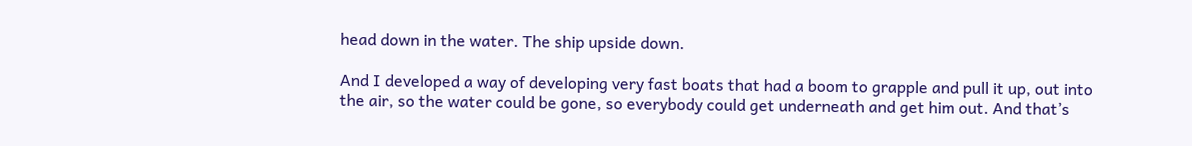head down in the water. The ship upside down.

And I developed a way of developing very fast boats that had a boom to grapple and pull it up, out into the air, so the water could be gone, so everybody could get underneath and get him out. And that’s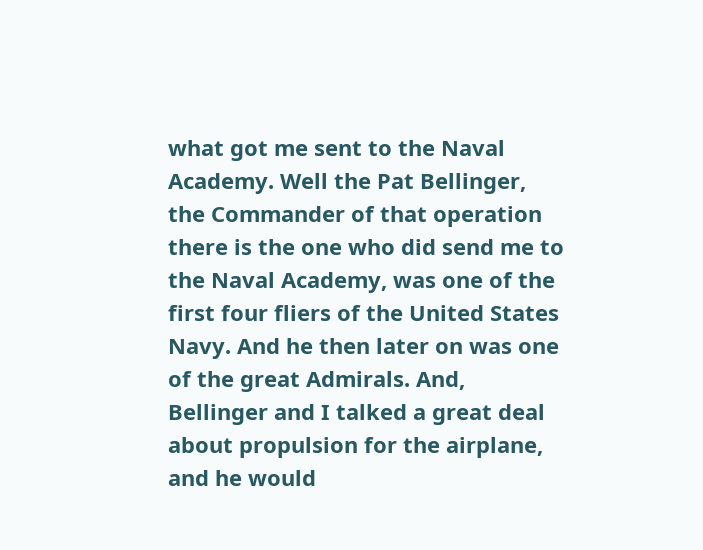what got me sent to the Naval Academy. Well the Pat Bellinger, the Commander of that operation there is the one who did send me to the Naval Academy, was one of the first four fliers of the United States Navy. And he then later on was one of the great Admirals. And, Bellinger and I talked a great deal about propulsion for the airplane, and he would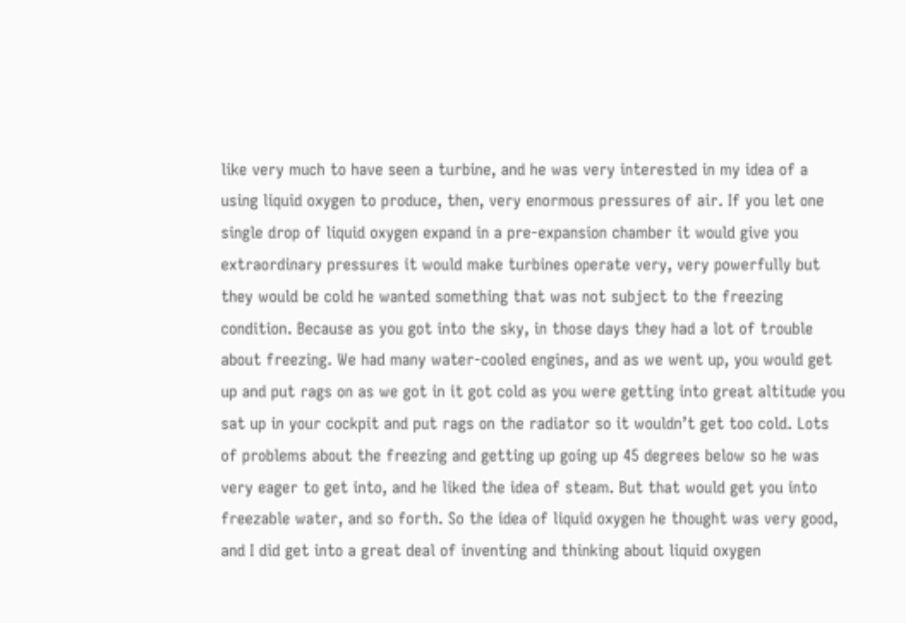like very much to have seen a turbine, and he was very interested in my idea of a using liquid oxygen to produce, then, very enormous pressures of air. If you let one single drop of liquid oxygen expand in a pre-expansion chamber it would give you extraordinary pressures it would make turbines operate very, very powerfully but they would be cold he wanted something that was not subject to the freezing condition. Because as you got into the sky, in those days they had a lot of trouble about freezing. We had many water-cooled engines, and as we went up, you would get up and put rags on as we got in it got cold as you were getting into great altitude you sat up in your cockpit and put rags on the radiator so it wouldn’t get too cold. Lots of problems about the freezing and getting up going up 45 degrees below so he was very eager to get into, and he liked the idea of steam. But that would get you into freezable water, and so forth. So the idea of liquid oxygen he thought was very good, and I did get into a great deal of inventing and thinking about liquid oxygen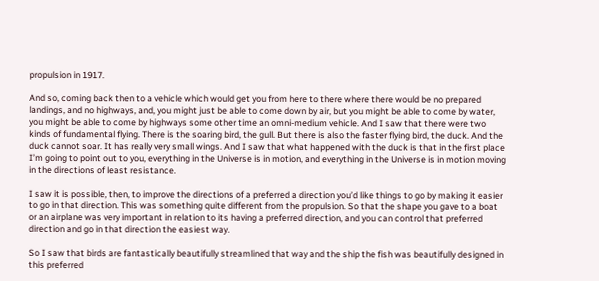propulsion in 1917.

And so, coming back then to a vehicle which would get you from here to there where there would be no prepared landings, and no highways, and, you might just be able to come down by air, but you might be able to come by water, you might be able to come by highways some other time an omni-medium vehicle. And I saw that there were two kinds of fundamental flying. There is the soaring bird, the gull. But there is also the faster flying bird, the duck. And the duck cannot soar. It has really very small wings. And I saw that what happened with the duck is that in the first place I’m going to point out to you, everything in the Universe is in motion, and everything in the Universe is in motion moving in the directions of least resistance.

I saw it is possible, then, to improve the directions of a preferred a direction you’d like things to go by making it easier to go in that direction. This was something quite different from the propulsion. So that the shape you gave to a boat or an airplane was very important in relation to its having a preferred direction, and you can control that preferred direction and go in that direction the easiest way.

So I saw that birds are fantastically beautifully streamlined that way and the ship the fish was beautifully designed in this preferred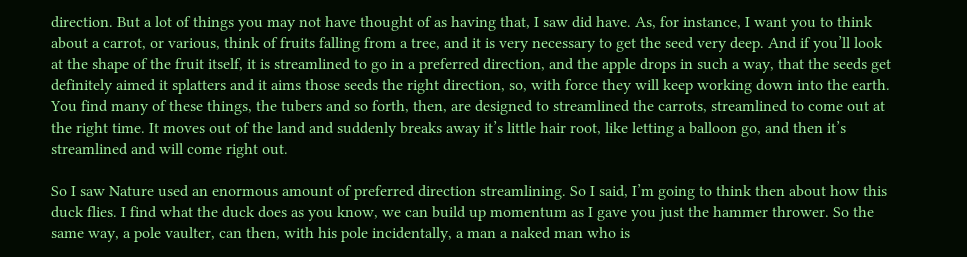direction. But a lot of things you may not have thought of as having that, I saw did have. As, for instance, I want you to think about a carrot, or various, think of fruits falling from a tree, and it is very necessary to get the seed very deep. And if you’ll look at the shape of the fruit itself, it is streamlined to go in a preferred direction, and the apple drops in such a way, that the seeds get definitely aimed it splatters and it aims those seeds the right direction, so, with force they will keep working down into the earth. You find many of these things, the tubers and so forth, then, are designed to streamlined the carrots, streamlined to come out at the right time. It moves out of the land and suddenly breaks away it’s little hair root, like letting a balloon go, and then it’s streamlined and will come right out.

So I saw Nature used an enormous amount of preferred direction streamlining. So I said, I’m going to think then about how this duck flies. I find what the duck does as you know, we can build up momentum as I gave you just the hammer thrower. So the same way, a pole vaulter, can then, with his pole incidentally, a man a naked man who is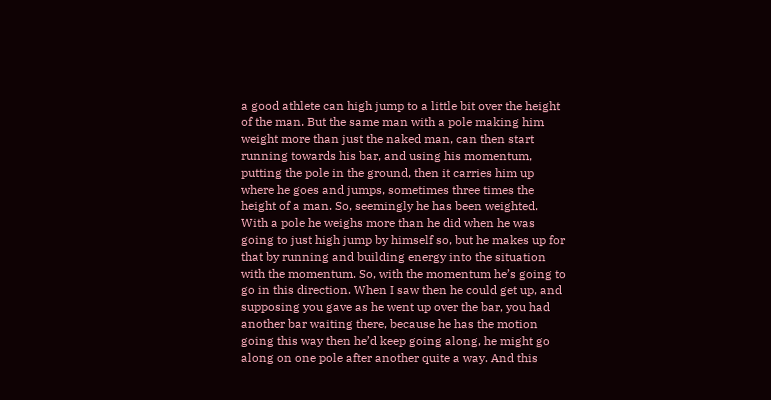a good athlete can high jump to a little bit over the height of the man. But the same man with a pole making him weight more than just the naked man, can then start running towards his bar, and using his momentum, putting the pole in the ground, then it carries him up where he goes and jumps, sometimes three times the height of a man. So, seemingly he has been weighted. With a pole he weighs more than he did when he was going to just high jump by himself so, but he makes up for that by running and building energy into the situation with the momentum. So, with the momentum he’s going to go in this direction. When I saw then he could get up, and supposing you gave as he went up over the bar, you had another bar waiting there, because he has the motion going this way then he’d keep going along, he might go along on one pole after another quite a way. And this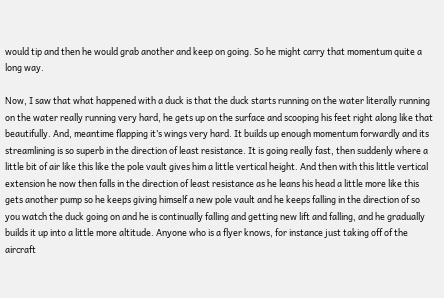would tip and then he would grab another and keep on going. So he might carry that momentum quite a long way.

Now, I saw that what happened with a duck is that the duck starts running on the water literally running on the water really running very hard, he gets up on the surface and scooping his feet right along like that beautifully. And, meantime flapping it’s wings very hard. It builds up enough momentum forwardly and its streamlining is so superb in the direction of least resistance. It is going really fast, then suddenly where a little bit of air like this like the pole vault gives him a little vertical height. And then with this little vertical extension he now then falls in the direction of least resistance as he leans his head a little more like this gets another pump so he keeps giving himself a new pole vault and he keeps falling in the direction of so you watch the duck going on and he is continually falling and getting new lift and falling, and he gradually builds it up into a little more altitude. Anyone who is a flyer knows, for instance just taking off of the aircraft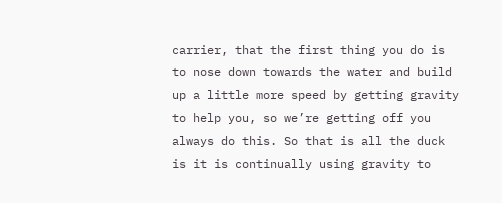carrier, that the first thing you do is to nose down towards the water and build up a little more speed by getting gravity to help you, so we’re getting off you always do this. So that is all the duck is it is continually using gravity to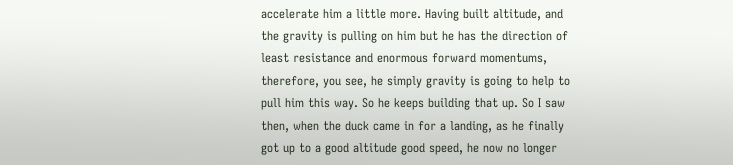accelerate him a little more. Having built altitude, and the gravity is pulling on him but he has the direction of least resistance and enormous forward momentums, therefore, you see, he simply gravity is going to help to pull him this way. So he keeps building that up. So I saw then, when the duck came in for a landing, as he finally got up to a good altitude good speed, he now no longer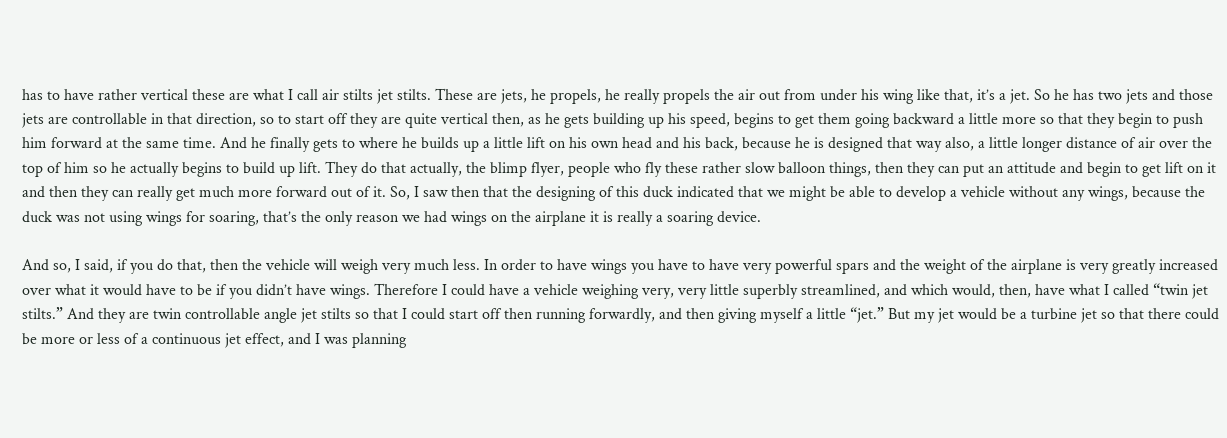has to have rather vertical these are what I call air stilts jet stilts. These are jets, he propels, he really propels the air out from under his wing like that, it’s a jet. So he has two jets and those jets are controllable in that direction, so to start off they are quite vertical then, as he gets building up his speed, begins to get them going backward a little more so that they begin to push him forward at the same time. And he finally gets to where he builds up a little lift on his own head and his back, because he is designed that way also, a little longer distance of air over the top of him so he actually begins to build up lift. They do that actually, the blimp flyer, people who fly these rather slow balloon things, then they can put an attitude and begin to get lift on it and then they can really get much more forward out of it. So, I saw then that the designing of this duck indicated that we might be able to develop a vehicle without any wings, because the duck was not using wings for soaring, that’s the only reason we had wings on the airplane it is really a soaring device.

And so, I said, if you do that, then the vehicle will weigh very much less. In order to have wings you have to have very powerful spars and the weight of the airplane is very greatly increased over what it would have to be if you didn’t have wings. Therefore I could have a vehicle weighing very, very little superbly streamlined, and which would, then, have what I called “twin jet stilts.” And they are twin controllable angle jet stilts so that I could start off then running forwardly, and then giving myself a little “jet.” But my jet would be a turbine jet so that there could be more or less of a continuous jet effect, and I was planning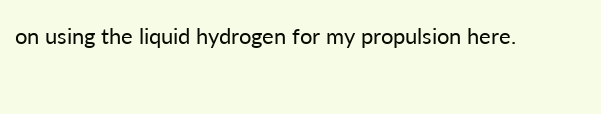on using the liquid hydrogen for my propulsion here.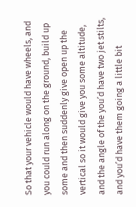So that your vehicle would have wheels, and you could run along on the ground, build up some and then suddenly give open up the vertical so it would give you some altitude, and the angle of the you’d have two jet stilts, and you’d have them going a little bit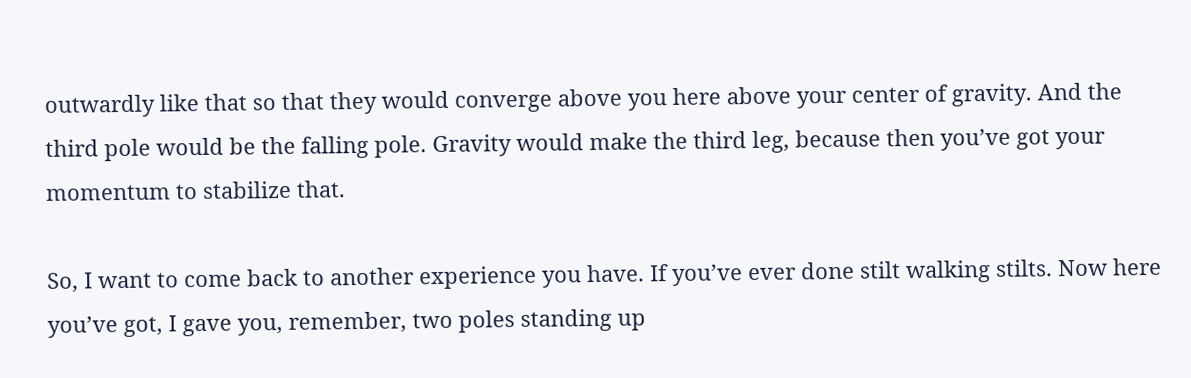outwardly like that so that they would converge above you here above your center of gravity. And the third pole would be the falling pole. Gravity would make the third leg, because then you’ve got your momentum to stabilize that.

So, I want to come back to another experience you have. If you’ve ever done stilt walking stilts. Now here you’ve got, I gave you, remember, two poles standing up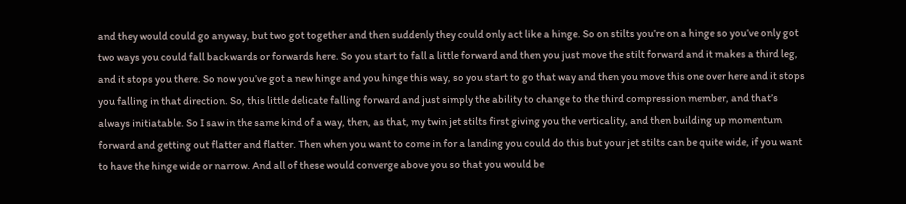and they would could go anyway, but two got together and then suddenly they could only act like a hinge. So on stilts you’re on a hinge so you’ve only got two ways you could fall backwards or forwards here. So you start to fall a little forward and then you just move the stilt forward and it makes a third leg, and it stops you there. So now you’ve got a new hinge and you hinge this way, so you start to go that way and then you move this one over here and it stops you falling in that direction. So, this little delicate falling forward and just simply the ability to change to the third compression member, and that’s always initiatable. So I saw in the same kind of a way, then, as that, my twin jet stilts first giving you the verticality, and then building up momentum forward and getting out flatter and flatter. Then when you want to come in for a landing you could do this but your jet stilts can be quite wide, if you want to have the hinge wide or narrow. And all of these would converge above you so that you would be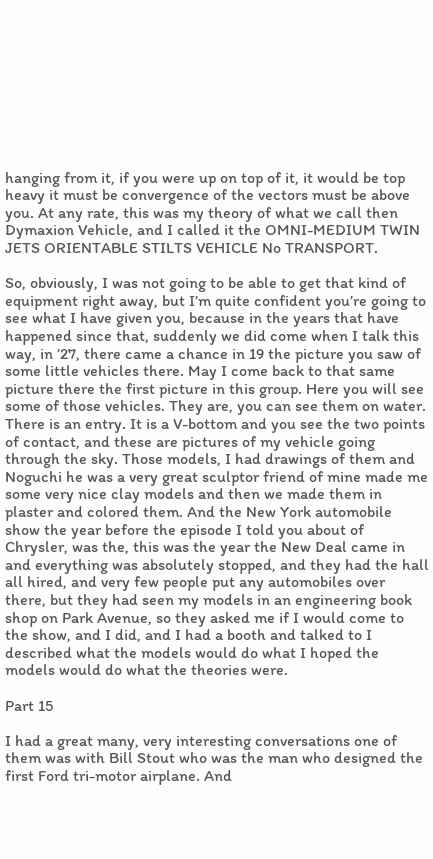hanging from it, if you were up on top of it, it would be top heavy it must be convergence of the vectors must be above you. At any rate, this was my theory of what we call then Dymaxion Vehicle, and I called it the OMNI-MEDIUM TWIN JETS ORIENTABLE STILTS VEHICLE No TRANSPORT.

So, obviously, I was not going to be able to get that kind of equipment right away, but I’m quite confident you’re going to see what I have given you, because in the years that have happened since that, suddenly we did come when I talk this way, in ’27, there came a chance in 19 the picture you saw of some little vehicles there. May I come back to that same picture there the first picture in this group. Here you will see some of those vehicles. They are, you can see them on water. There is an entry. It is a V-bottom and you see the two points of contact, and these are pictures of my vehicle going through the sky. Those models, I had drawings of them and Noguchi he was a very great sculptor friend of mine made me some very nice clay models and then we made them in plaster and colored them. And the New York automobile show the year before the episode I told you about of Chrysler, was the, this was the year the New Deal came in and everything was absolutely stopped, and they had the hall all hired, and very few people put any automobiles over there, but they had seen my models in an engineering book shop on Park Avenue, so they asked me if I would come to the show, and I did, and I had a booth and talked to I described what the models would do what I hoped the models would do what the theories were.

Part 15

I had a great many, very interesting conversations one of them was with Bill Stout who was the man who designed the first Ford tri-motor airplane. And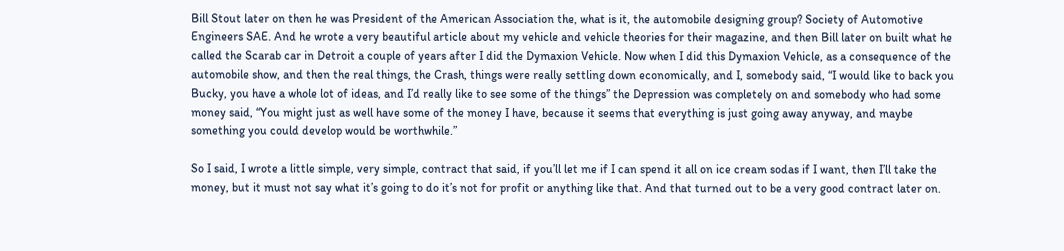Bill Stout later on then he was President of the American Association the, what is it, the automobile designing group? Society of Automotive Engineers SAE. And he wrote a very beautiful article about my vehicle and vehicle theories for their magazine, and then Bill later on built what he called the Scarab car in Detroit a couple of years after I did the Dymaxion Vehicle. Now when I did this Dymaxion Vehicle, as a consequence of the automobile show, and then the real things, the Crash, things were really settling down economically, and I, somebody said, “I would like to back you Bucky, you have a whole lot of ideas, and I’d really like to see some of the things” the Depression was completely on and somebody who had some money said, “You might just as well have some of the money I have, because it seems that everything is just going away anyway, and maybe something you could develop would be worthwhile.”

So I said, I wrote a little simple, very simple, contract that said, if you’ll let me if I can spend it all on ice cream sodas if I want, then I’ll take the money, but it must not say what it’s going to do it’s not for profit or anything like that. And that turned out to be a very good contract later on.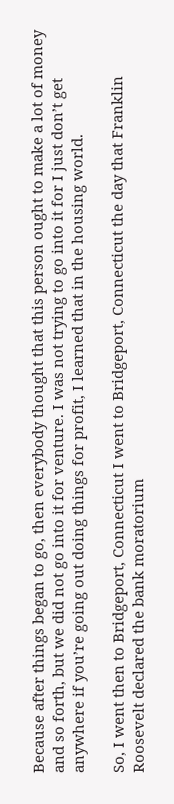Because after things began to go, then everybody thought that this person ought to make a lot of money and so forth, but we did not go into it for venture. I was not trying to go into it for I just don’t get anywhere if you’re going out doing things for profit, I learned that in the housing world.

So, I went then to Bridgeport, Connecticut I went to Bridgeport, Connecticut the day that Franklin Roosevelt declared the bank moratorium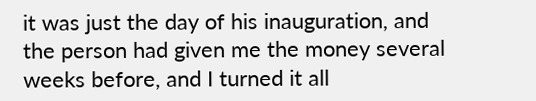it was just the day of his inauguration, and the person had given me the money several weeks before, and I turned it all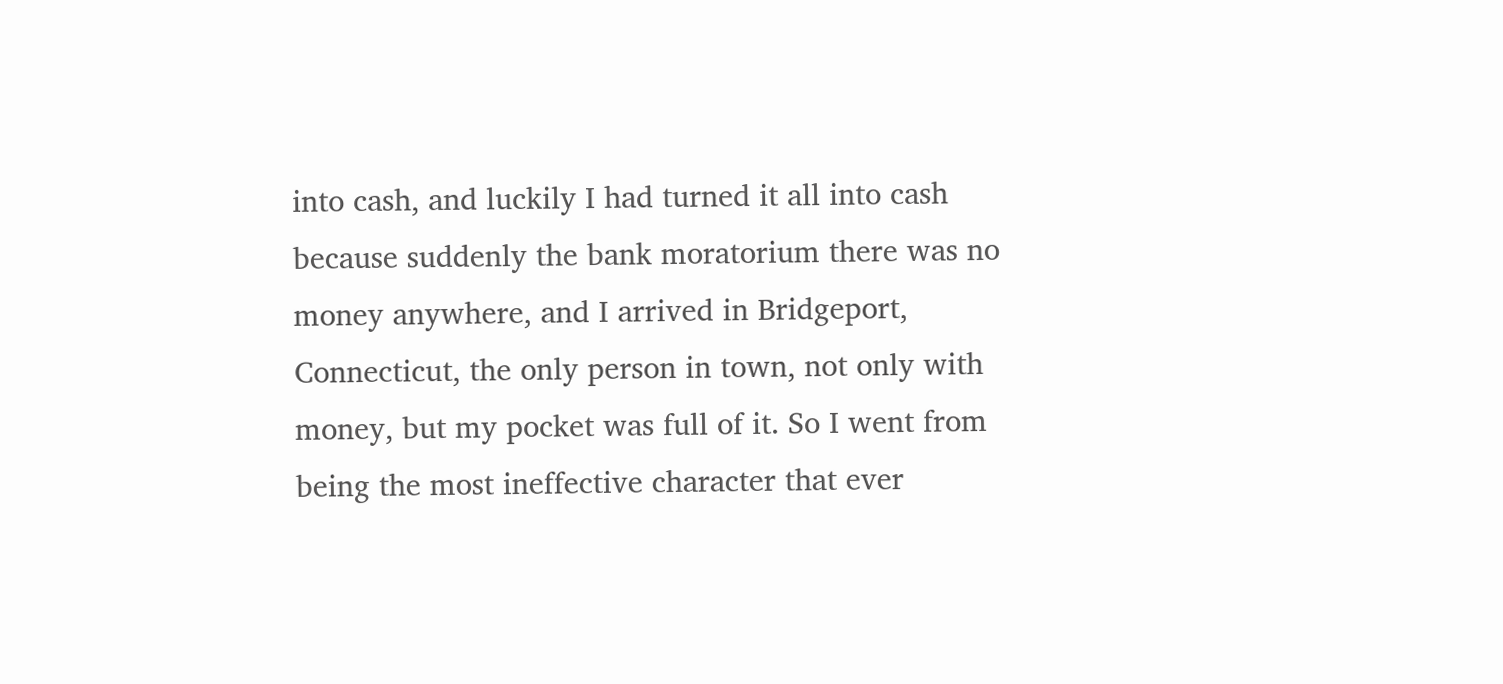into cash, and luckily I had turned it all into cash because suddenly the bank moratorium there was no money anywhere, and I arrived in Bridgeport, Connecticut, the only person in town, not only with money, but my pocket was full of it. So I went from being the most ineffective character that ever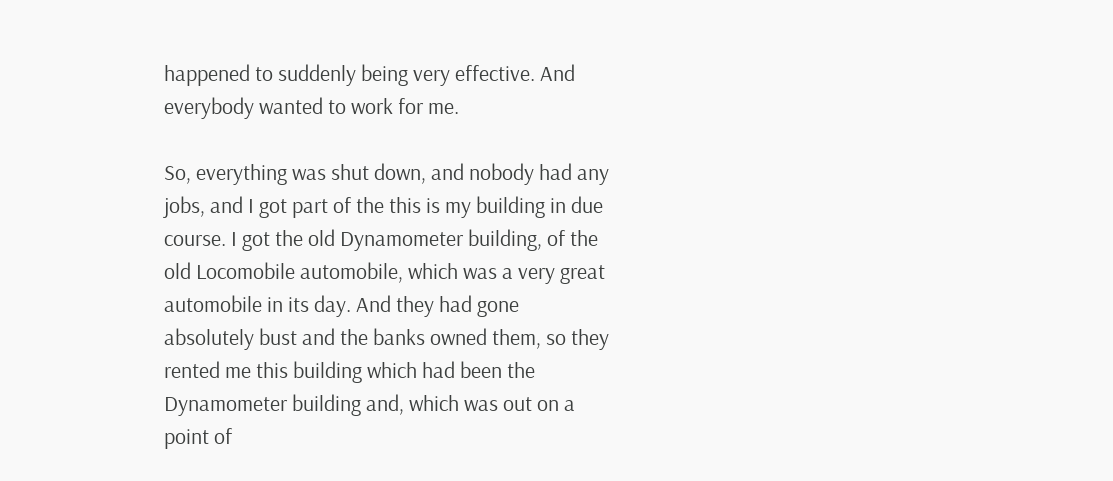happened to suddenly being very effective. And everybody wanted to work for me.

So, everything was shut down, and nobody had any jobs, and I got part of the this is my building in due course. I got the old Dynamometer building, of the old Locomobile automobile, which was a very great automobile in its day. And they had gone absolutely bust and the banks owned them, so they rented me this building which had been the Dynamometer building and, which was out on a point of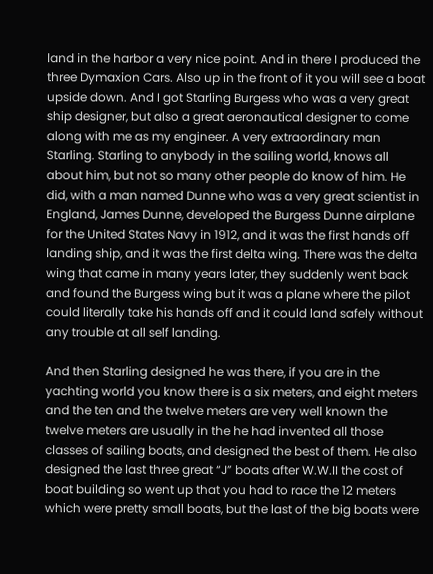land in the harbor a very nice point. And in there I produced the three Dymaxion Cars. Also up in the front of it you will see a boat upside down. And I got Starling Burgess who was a very great ship designer, but also a great aeronautical designer to come along with me as my engineer. A very extraordinary man Starling. Starling to anybody in the sailing world, knows all about him, but not so many other people do know of him. He did, with a man named Dunne who was a very great scientist in England, James Dunne, developed the Burgess Dunne airplane for the United States Navy in 1912, and it was the first hands off landing ship, and it was the first delta wing. There was the delta wing that came in many years later, they suddenly went back and found the Burgess wing but it was a plane where the pilot could literally take his hands off and it could land safely without any trouble at all self landing.

And then Starling designed he was there, if you are in the yachting world you know there is a six meters, and eight meters and the ten and the twelve meters are very well known the twelve meters are usually in the he had invented all those classes of sailing boats, and designed the best of them. He also designed the last three great “J” boats after W.W.II the cost of boat building so went up that you had to race the 12 meters which were pretty small boats, but the last of the big boats were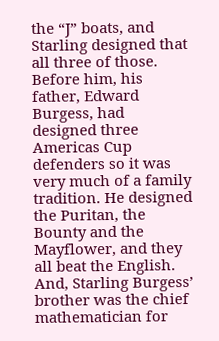the “J” boats, and Starling designed that all three of those. Before him, his father, Edward Burgess, had designed three Americas Cup defenders so it was very much of a family tradition. He designed the Puritan, the Bounty and the Mayflower, and they all beat the English. And, Starling Burgess’ brother was the chief mathematician for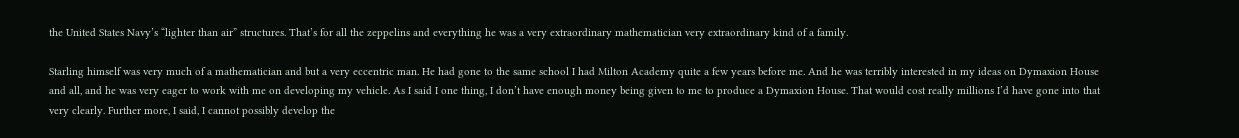the United States Navy’s “lighter than air” structures. That’s for all the zeppelins and everything he was a very extraordinary mathematician very extraordinary kind of a family.

Starling himself was very much of a mathematician and but a very eccentric man. He had gone to the same school I had Milton Academy quite a few years before me. And he was terribly interested in my ideas on Dymaxion House and all, and he was very eager to work with me on developing my vehicle. As I said I one thing, I don’t have enough money being given to me to produce a Dymaxion House. That would cost really millions I’d have gone into that very clearly. Further more, I said, I cannot possibly develop the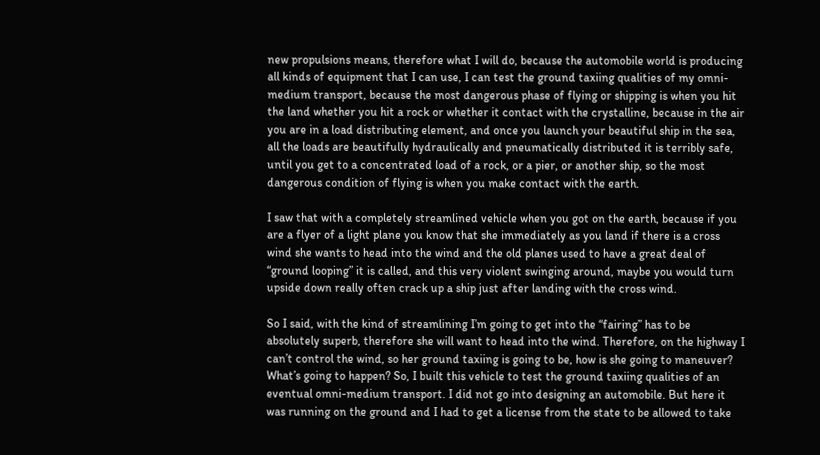new propulsions means, therefore what I will do, because the automobile world is producing all kinds of equipment that I can use, I can test the ground taxiing qualities of my omni-medium transport, because the most dangerous phase of flying or shipping is when you hit the land whether you hit a rock or whether it contact with the crystalline, because in the air you are in a load distributing element, and once you launch your beautiful ship in the sea, all the loads are beautifully hydraulically and pneumatically distributed it is terribly safe, until you get to a concentrated load of a rock, or a pier, or another ship, so the most dangerous condition of flying is when you make contact with the earth.

I saw that with a completely streamlined vehicle when you got on the earth, because if you are a flyer of a light plane you know that she immediately as you land if there is a cross wind she wants to head into the wind and the old planes used to have a great deal of “ground looping” it is called, and this very violent swinging around, maybe you would turn upside down really often crack up a ship just after landing with the cross wind.

So I said, with the kind of streamlining I’m going to get into the “fairing” has to be absolutely superb, therefore she will want to head into the wind. Therefore, on the highway I can’t control the wind, so her ground taxiing is going to be, how is she going to maneuver? What’s going to happen? So, I built this vehicle to test the ground taxiing qualities of an eventual omni-medium transport. I did not go into designing an automobile. But here it was running on the ground and I had to get a license from the state to be allowed to take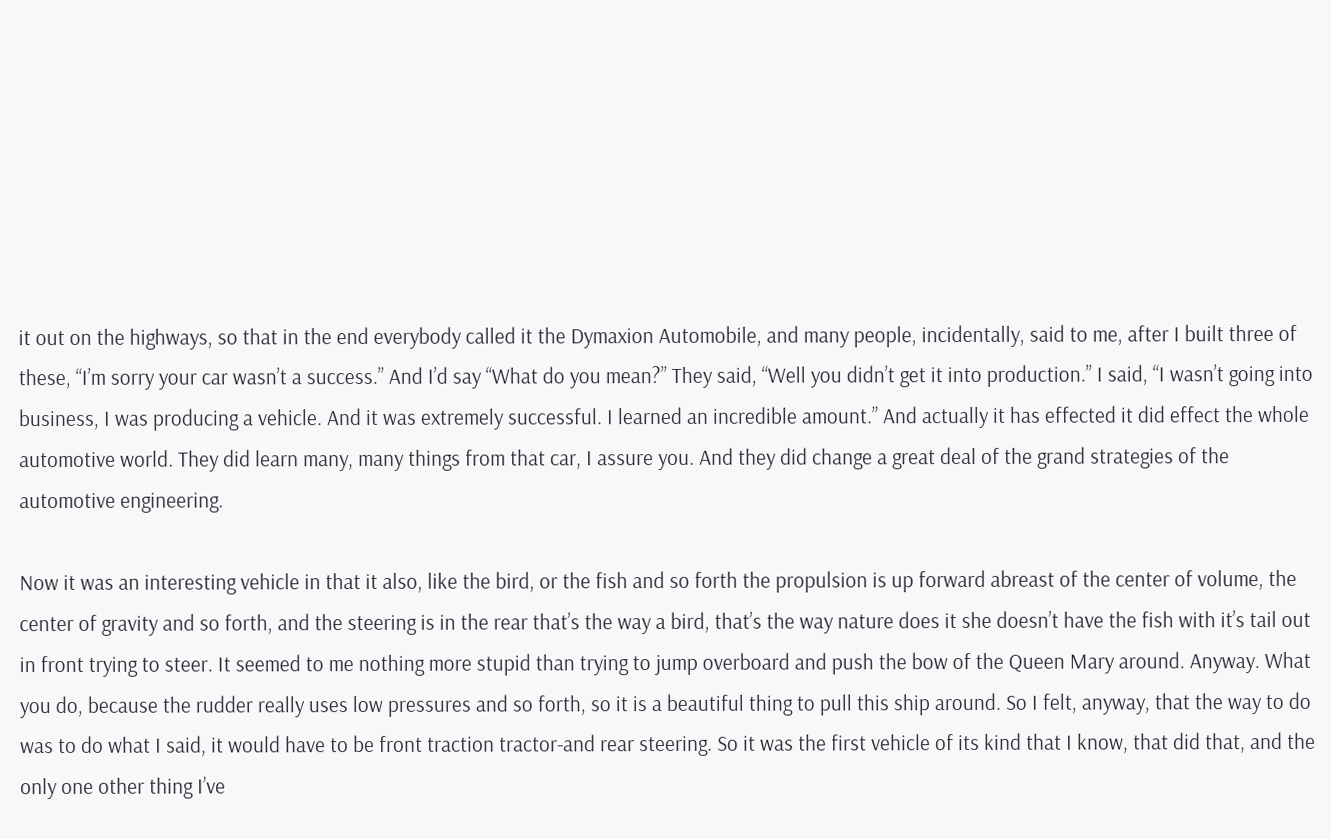it out on the highways, so that in the end everybody called it the Dymaxion Automobile, and many people, incidentally, said to me, after I built three of these, “I’m sorry your car wasn’t a success.” And I’d say “What do you mean?” They said, “Well you didn’t get it into production.” I said, “I wasn’t going into business, I was producing a vehicle. And it was extremely successful. I learned an incredible amount.” And actually it has effected it did effect the whole automotive world. They did learn many, many things from that car, I assure you. And they did change a great deal of the grand strategies of the automotive engineering.

Now it was an interesting vehicle in that it also, like the bird, or the fish and so forth the propulsion is up forward abreast of the center of volume, the center of gravity and so forth, and the steering is in the rear that’s the way a bird, that’s the way nature does it she doesn’t have the fish with it’s tail out in front trying to steer. It seemed to me nothing more stupid than trying to jump overboard and push the bow of the Queen Mary around. Anyway. What you do, because the rudder really uses low pressures and so forth, so it is a beautiful thing to pull this ship around. So I felt, anyway, that the way to do was to do what I said, it would have to be front traction tractor-and rear steering. So it was the first vehicle of its kind that I know, that did that, and the only one other thing I’ve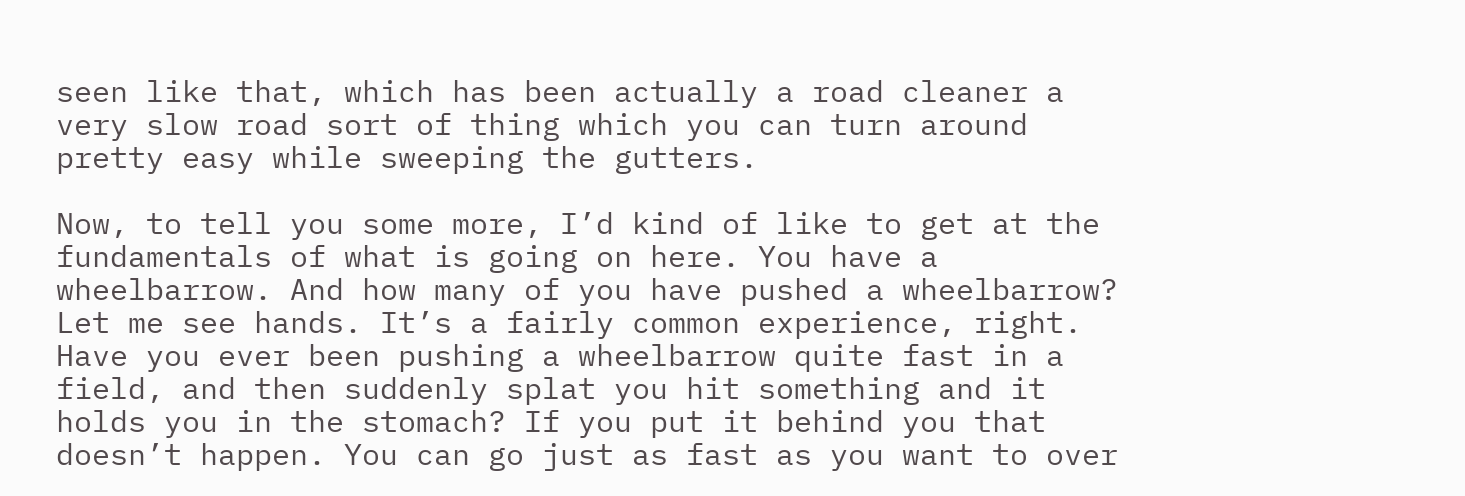seen like that, which has been actually a road cleaner a very slow road sort of thing which you can turn around pretty easy while sweeping the gutters.

Now, to tell you some more, I’d kind of like to get at the fundamentals of what is going on here. You have a wheelbarrow. And how many of you have pushed a wheelbarrow? Let me see hands. It’s a fairly common experience, right. Have you ever been pushing a wheelbarrow quite fast in a field, and then suddenly splat you hit something and it holds you in the stomach? If you put it behind you that doesn’t happen. You can go just as fast as you want to over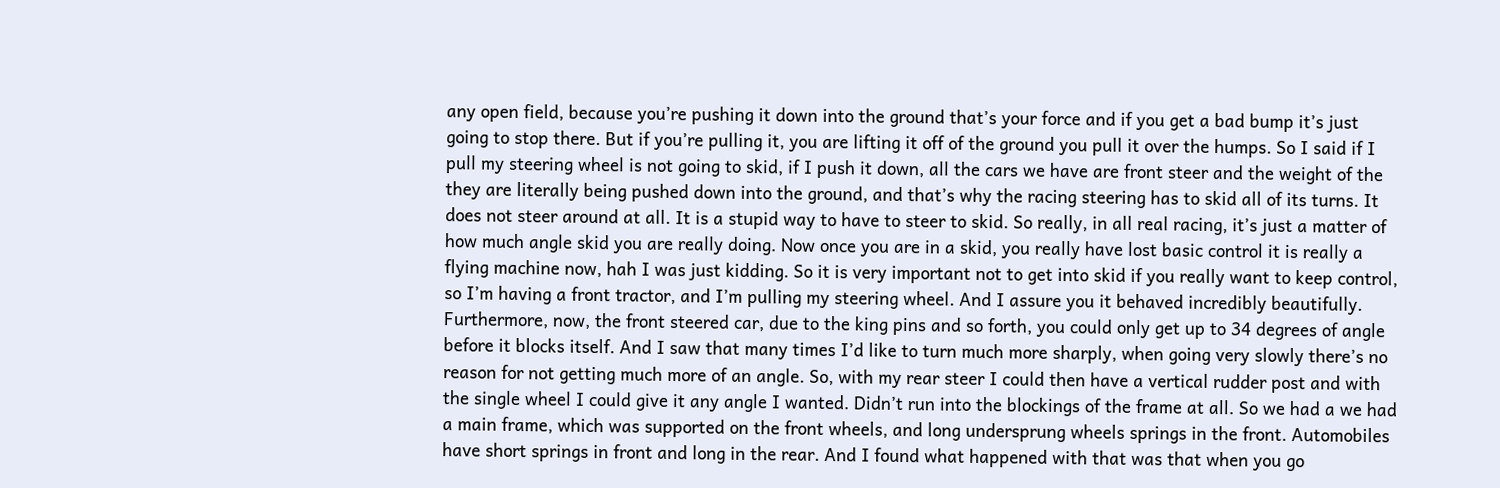any open field, because you’re pushing it down into the ground that’s your force and if you get a bad bump it’s just going to stop there. But if you’re pulling it, you are lifting it off of the ground you pull it over the humps. So I said if I pull my steering wheel is not going to skid, if I push it down, all the cars we have are front steer and the weight of the they are literally being pushed down into the ground, and that’s why the racing steering has to skid all of its turns. It does not steer around at all. It is a stupid way to have to steer to skid. So really, in all real racing, it’s just a matter of how much angle skid you are really doing. Now once you are in a skid, you really have lost basic control it is really a flying machine now, hah I was just kidding. So it is very important not to get into skid if you really want to keep control, so I’m having a front tractor, and I’m pulling my steering wheel. And I assure you it behaved incredibly beautifully. Furthermore, now, the front steered car, due to the king pins and so forth, you could only get up to 34 degrees of angle before it blocks itself. And I saw that many times I’d like to turn much more sharply, when going very slowly there’s no reason for not getting much more of an angle. So, with my rear steer I could then have a vertical rudder post and with the single wheel I could give it any angle I wanted. Didn’t run into the blockings of the frame at all. So we had a we had a main frame, which was supported on the front wheels, and long undersprung wheels springs in the front. Automobiles have short springs in front and long in the rear. And I found what happened with that was that when you go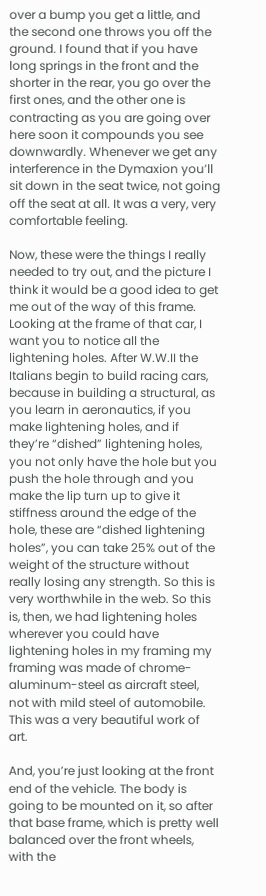over a bump you get a little, and the second one throws you off the ground. I found that if you have long springs in the front and the shorter in the rear, you go over the first ones, and the other one is contracting as you are going over here soon it compounds you see downwardly. Whenever we get any interference in the Dymaxion you’ll sit down in the seat twice, not going off the seat at all. It was a very, very comfortable feeling.

Now, these were the things I really needed to try out, and the picture I think it would be a good idea to get me out of the way of this frame. Looking at the frame of that car, I want you to notice all the lightening holes. After W.W.II the Italians begin to build racing cars, because in building a structural, as you learn in aeronautics, if you make lightening holes, and if they’re “dished” lightening holes, you not only have the hole but you push the hole through and you make the lip turn up to give it stiffness around the edge of the hole, these are “dished lightening holes”, you can take 25% out of the weight of the structure without really losing any strength. So this is very worthwhile in the web. So this is, then, we had lightening holes wherever you could have lightening holes in my framing my framing was made of chrome-aluminum-steel as aircraft steel, not with mild steel of automobile. This was a very beautiful work of art.

And, you’re just looking at the front end of the vehicle. The body is going to be mounted on it, so after that base frame, which is pretty well balanced over the front wheels, with the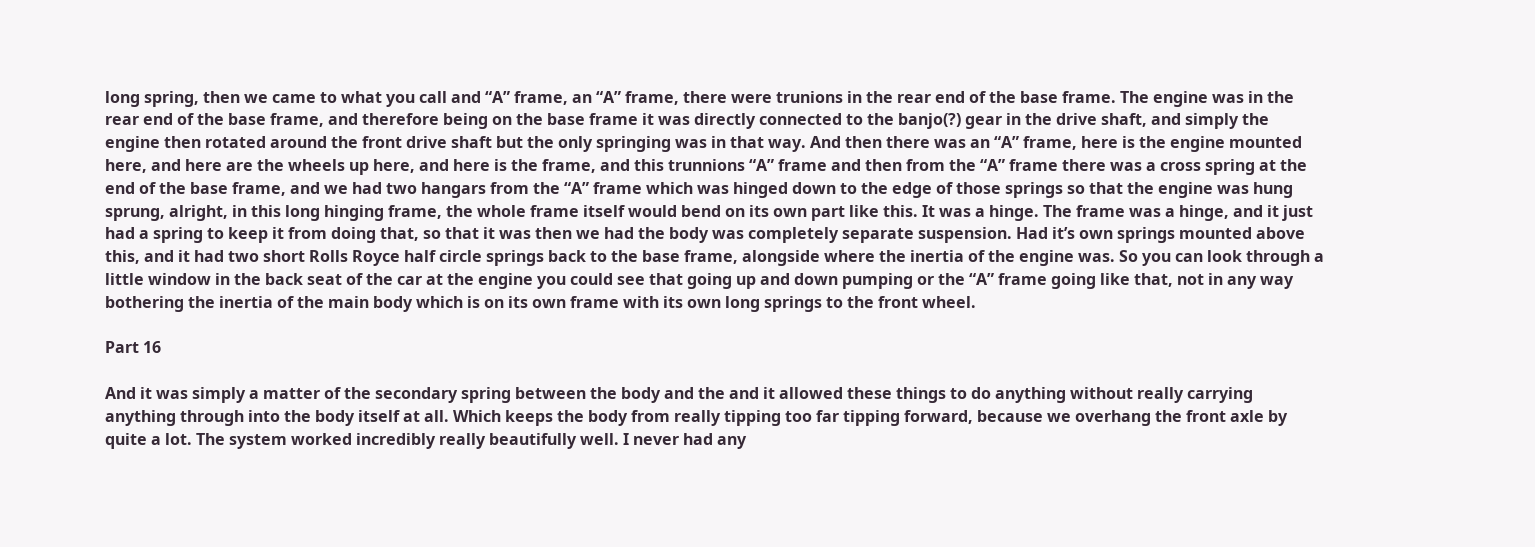long spring, then we came to what you call and “A” frame, an “A” frame, there were trunions in the rear end of the base frame. The engine was in the rear end of the base frame, and therefore being on the base frame it was directly connected to the banjo(?) gear in the drive shaft, and simply the engine then rotated around the front drive shaft but the only springing was in that way. And then there was an “A” frame, here is the engine mounted here, and here are the wheels up here, and here is the frame, and this trunnions “A” frame and then from the “A” frame there was a cross spring at the end of the base frame, and we had two hangars from the “A” frame which was hinged down to the edge of those springs so that the engine was hung sprung, alright, in this long hinging frame, the whole frame itself would bend on its own part like this. It was a hinge. The frame was a hinge, and it just had a spring to keep it from doing that, so that it was then we had the body was completely separate suspension. Had it’s own springs mounted above this, and it had two short Rolls Royce half circle springs back to the base frame, alongside where the inertia of the engine was. So you can look through a little window in the back seat of the car at the engine you could see that going up and down pumping or the “A” frame going like that, not in any way bothering the inertia of the main body which is on its own frame with its own long springs to the front wheel.

Part 16

And it was simply a matter of the secondary spring between the body and the and it allowed these things to do anything without really carrying anything through into the body itself at all. Which keeps the body from really tipping too far tipping forward, because we overhang the front axle by quite a lot. The system worked incredibly really beautifully well. I never had any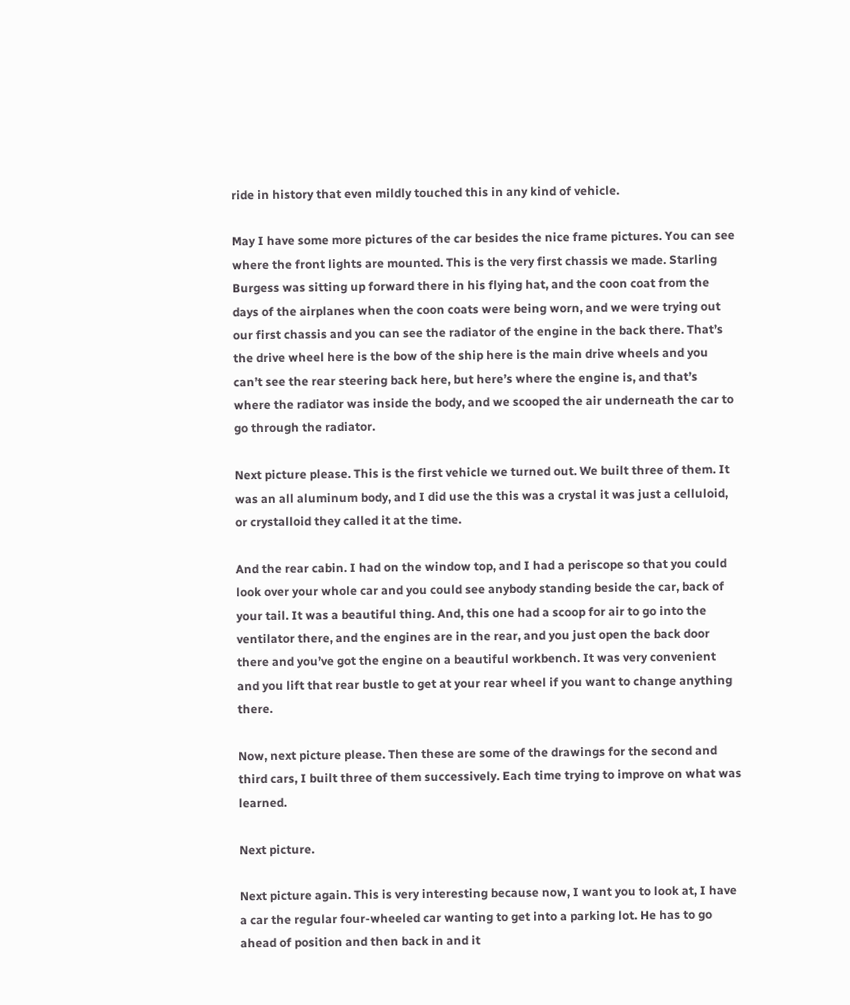ride in history that even mildly touched this in any kind of vehicle.

May I have some more pictures of the car besides the nice frame pictures. You can see where the front lights are mounted. This is the very first chassis we made. Starling Burgess was sitting up forward there in his flying hat, and the coon coat from the days of the airplanes when the coon coats were being worn, and we were trying out our first chassis and you can see the radiator of the engine in the back there. That’s the drive wheel here is the bow of the ship here is the main drive wheels and you can’t see the rear steering back here, but here’s where the engine is, and that’s where the radiator was inside the body, and we scooped the air underneath the car to go through the radiator.

Next picture please. This is the first vehicle we turned out. We built three of them. It was an all aluminum body, and I did use the this was a crystal it was just a celluloid, or crystalloid they called it at the time.

And the rear cabin. I had on the window top, and I had a periscope so that you could look over your whole car and you could see anybody standing beside the car, back of your tail. It was a beautiful thing. And, this one had a scoop for air to go into the ventilator there, and the engines are in the rear, and you just open the back door there and you’ve got the engine on a beautiful workbench. It was very convenient and you lift that rear bustle to get at your rear wheel if you want to change anything there.

Now, next picture please. Then these are some of the drawings for the second and third cars, I built three of them successively. Each time trying to improve on what was learned.

Next picture.

Next picture again. This is very interesting because now, I want you to look at, I have a car the regular four-wheeled car wanting to get into a parking lot. He has to go ahead of position and then back in and it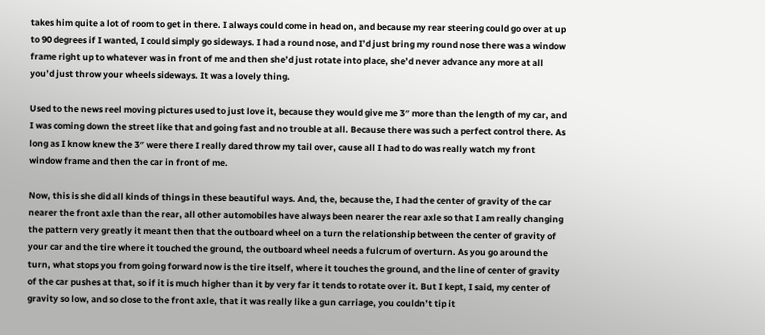takes him quite a lot of room to get in there. I always could come in head on, and because my rear steering could go over at up to 90 degrees if I wanted, I could simply go sideways. I had a round nose, and I’d just bring my round nose there was a window frame right up to whatever was in front of me and then she’d just rotate into place, she’d never advance any more at all you’d just throw your wheels sideways. It was a lovely thing.

Used to the news reel moving pictures used to just love it, because they would give me 3″ more than the length of my car, and I was coming down the street like that and going fast and no trouble at all. Because there was such a perfect control there. As long as I know knew the 3″ were there I really dared throw my tail over, cause all I had to do was really watch my front window frame and then the car in front of me.

Now, this is she did all kinds of things in these beautiful ways. And, the, because the, I had the center of gravity of the car nearer the front axle than the rear, all other automobiles have always been nearer the rear axle so that I am really changing the pattern very greatly it meant then that the outboard wheel on a turn the relationship between the center of gravity of your car and the tire where it touched the ground, the outboard wheel needs a fulcrum of overturn. As you go around the turn, what stops you from going forward now is the tire itself, where it touches the ground, and the line of center of gravity of the car pushes at that, so if it is much higher than it by very far it tends to rotate over it. But I kept, I said, my center of gravity so low, and so close to the front axle, that it was really like a gun carriage, you couldn’t tip it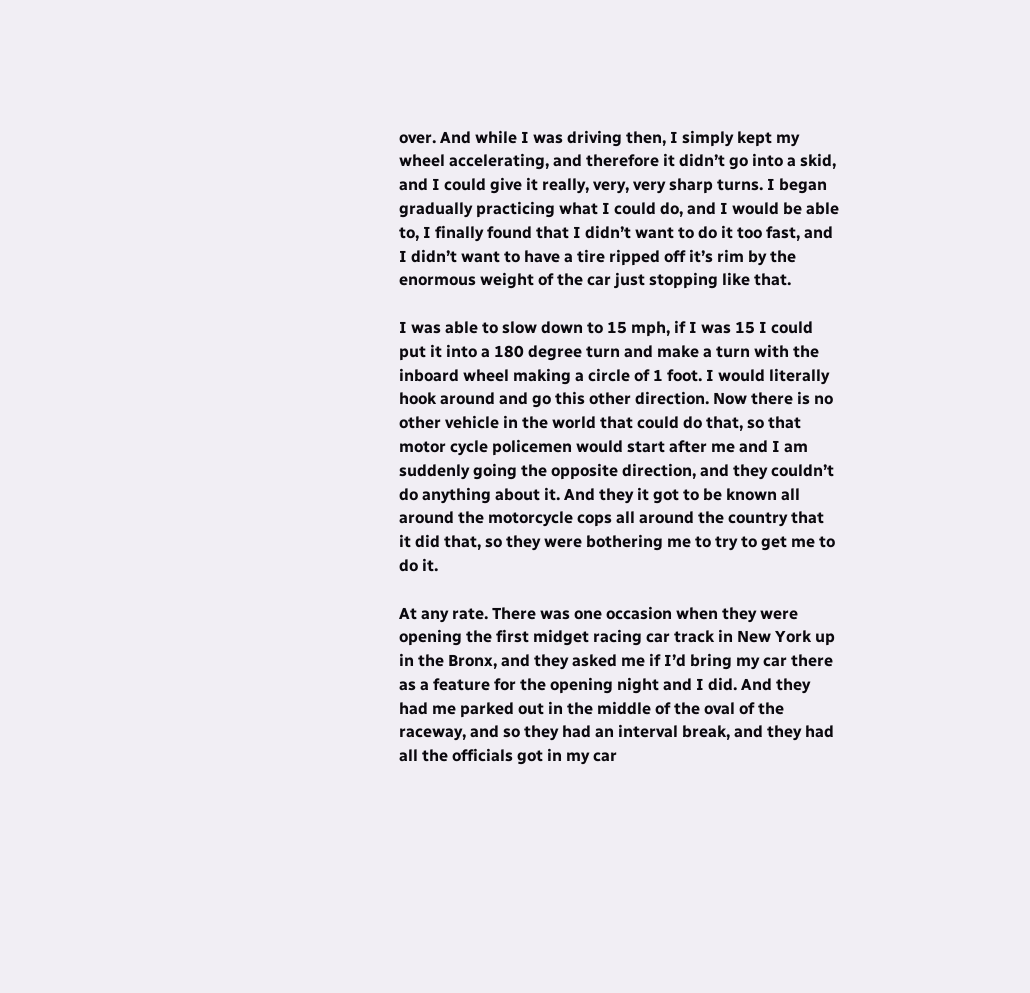over. And while I was driving then, I simply kept my wheel accelerating, and therefore it didn’t go into a skid, and I could give it really, very, very sharp turns. I began gradually practicing what I could do, and I would be able to, I finally found that I didn’t want to do it too fast, and I didn’t want to have a tire ripped off it’s rim by the enormous weight of the car just stopping like that.

I was able to slow down to 15 mph, if I was 15 I could put it into a 180 degree turn and make a turn with the inboard wheel making a circle of 1 foot. I would literally hook around and go this other direction. Now there is no other vehicle in the world that could do that, so that motor cycle policemen would start after me and I am suddenly going the opposite direction, and they couldn’t do anything about it. And they it got to be known all around the motorcycle cops all around the country that it did that, so they were bothering me to try to get me to do it.

At any rate. There was one occasion when they were opening the first midget racing car track in New York up in the Bronx, and they asked me if I’d bring my car there as a feature for the opening night and I did. And they had me parked out in the middle of the oval of the raceway, and so they had an interval break, and they had all the officials got in my car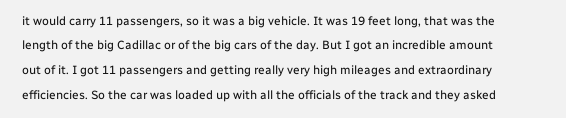it would carry 11 passengers, so it was a big vehicle. It was 19 feet long, that was the length of the big Cadillac or of the big cars of the day. But I got an incredible amount out of it. I got 11 passengers and getting really very high mileages and extraordinary efficiencies. So the car was loaded up with all the officials of the track and they asked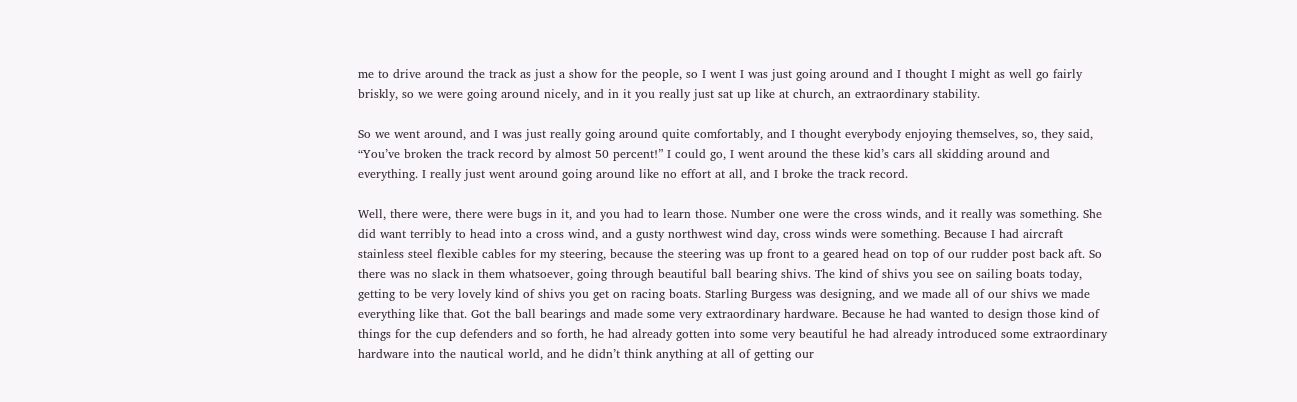me to drive around the track as just a show for the people, so I went I was just going around and I thought I might as well go fairly briskly, so we were going around nicely, and in it you really just sat up like at church, an extraordinary stability.

So we went around, and I was just really going around quite comfortably, and I thought everybody enjoying themselves, so, they said, “You’ve broken the track record by almost 50 percent!” I could go, I went around the these kid’s cars all skidding around and everything. I really just went around going around like no effort at all, and I broke the track record.

Well, there were, there were bugs in it, and you had to learn those. Number one were the cross winds, and it really was something. She did want terribly to head into a cross wind, and a gusty northwest wind day, cross winds were something. Because I had aircraft stainless steel flexible cables for my steering, because the steering was up front to a geared head on top of our rudder post back aft. So there was no slack in them whatsoever, going through beautiful ball bearing shivs. The kind of shivs you see on sailing boats today, getting to be very lovely kind of shivs you get on racing boats. Starling Burgess was designing, and we made all of our shivs we made everything like that. Got the ball bearings and made some very extraordinary hardware. Because he had wanted to design those kind of things for the cup defenders and so forth, he had already gotten into some very beautiful he had already introduced some extraordinary hardware into the nautical world, and he didn’t think anything at all of getting our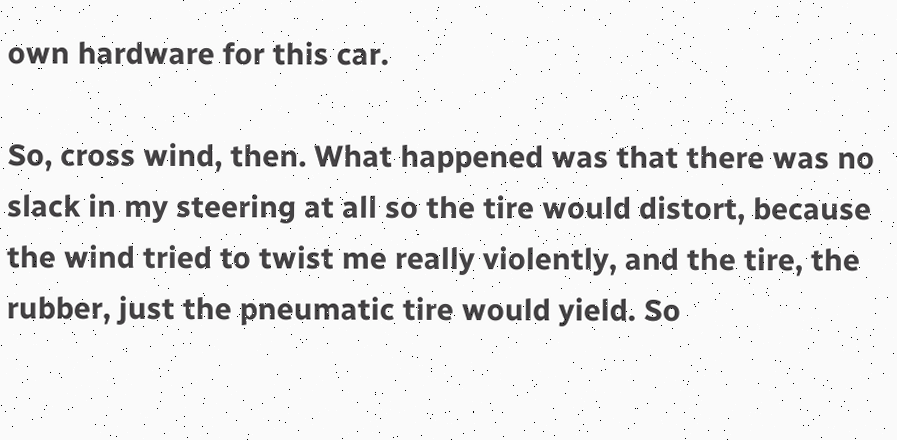own hardware for this car.

So, cross wind, then. What happened was that there was no slack in my steering at all so the tire would distort, because the wind tried to twist me really violently, and the tire, the rubber, just the pneumatic tire would yield. So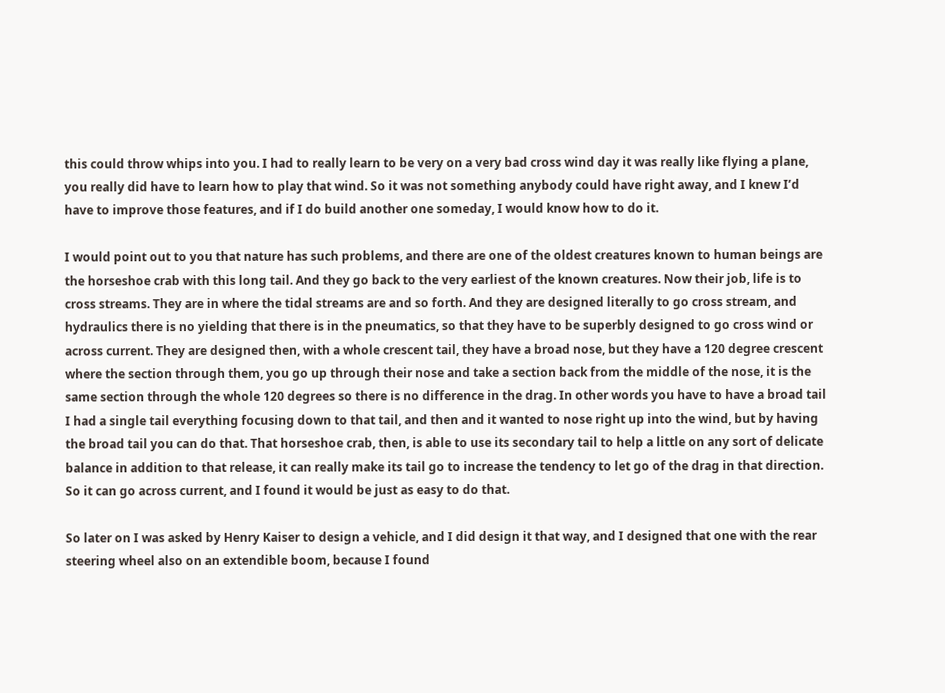this could throw whips into you. I had to really learn to be very on a very bad cross wind day it was really like flying a plane, you really did have to learn how to play that wind. So it was not something anybody could have right away, and I knew I’d have to improve those features, and if I do build another one someday, I would know how to do it.

I would point out to you that nature has such problems, and there are one of the oldest creatures known to human beings are the horseshoe crab with this long tail. And they go back to the very earliest of the known creatures. Now their job, life is to cross streams. They are in where the tidal streams are and so forth. And they are designed literally to go cross stream, and hydraulics there is no yielding that there is in the pneumatics, so that they have to be superbly designed to go cross wind or across current. They are designed then, with a whole crescent tail, they have a broad nose, but they have a 120 degree crescent where the section through them, you go up through their nose and take a section back from the middle of the nose, it is the same section through the whole 120 degrees so there is no difference in the drag. In other words you have to have a broad tail I had a single tail everything focusing down to that tail, and then and it wanted to nose right up into the wind, but by having the broad tail you can do that. That horseshoe crab, then, is able to use its secondary tail to help a little on any sort of delicate balance in addition to that release, it can really make its tail go to increase the tendency to let go of the drag in that direction. So it can go across current, and I found it would be just as easy to do that.

So later on I was asked by Henry Kaiser to design a vehicle, and I did design it that way, and I designed that one with the rear steering wheel also on an extendible boom, because I found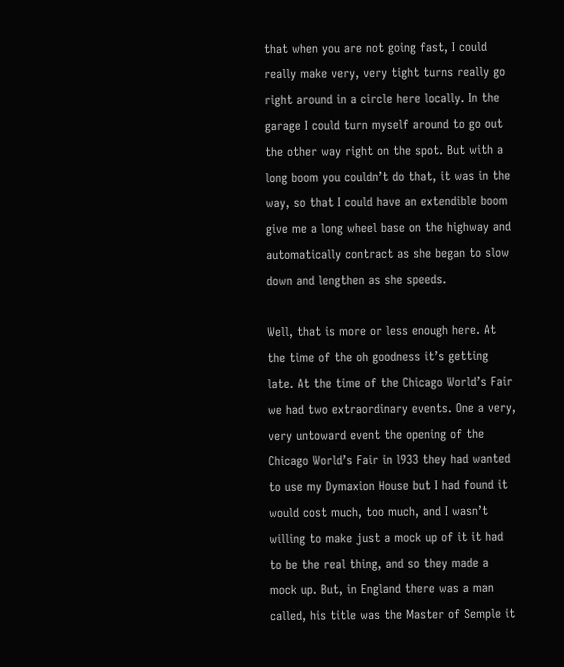that when you are not going fast, I could really make very, very tight turns really go right around in a circle here locally. In the garage I could turn myself around to go out the other way right on the spot. But with a long boom you couldn’t do that, it was in the way, so that I could have an extendible boom give me a long wheel base on the highway and automatically contract as she began to slow down and lengthen as she speeds.

Well, that is more or less enough here. At the time of the oh goodness it’s getting late. At the time of the Chicago World’s Fair we had two extraordinary events. One a very, very untoward event the opening of the Chicago World’s Fair in l933 they had wanted to use my Dymaxion House but I had found it would cost much, too much, and I wasn’t willing to make just a mock up of it it had to be the real thing, and so they made a mock up. But, in England there was a man called, his title was the Master of Semple it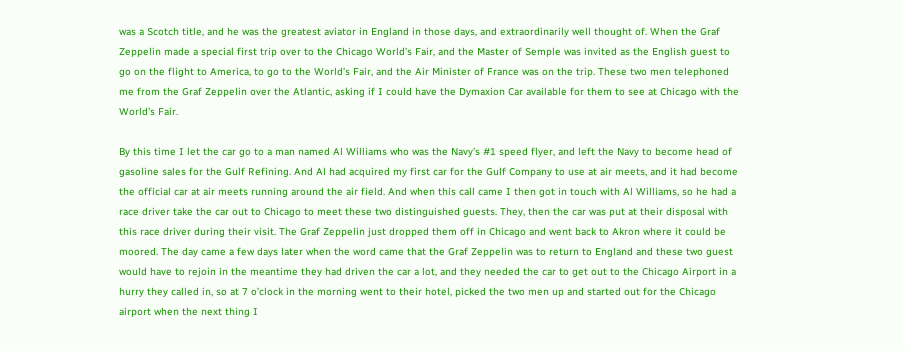was a Scotch title, and he was the greatest aviator in England in those days, and extraordinarily well thought of. When the Graf Zeppelin made a special first trip over to the Chicago World’s Fair, and the Master of Semple was invited as the English guest to go on the flight to America, to go to the World’s Fair, and the Air Minister of France was on the trip. These two men telephoned me from the Graf Zeppelin over the Atlantic, asking if I could have the Dymaxion Car available for them to see at Chicago with the World’s Fair.

By this time I let the car go to a man named Al Williams who was the Navy’s #1 speed flyer, and left the Navy to become head of gasoline sales for the Gulf Refining. And Al had acquired my first car for the Gulf Company to use at air meets, and it had become the official car at air meets running around the air field. And when this call came I then got in touch with Al Williams, so he had a race driver take the car out to Chicago to meet these two distinguished guests. They, then the car was put at their disposal with this race driver during their visit. The Graf Zeppelin just dropped them off in Chicago and went back to Akron where it could be moored. The day came a few days later when the word came that the Graf Zeppelin was to return to England and these two guest would have to rejoin in the meantime they had driven the car a lot, and they needed the car to get out to the Chicago Airport in a hurry they called in, so at 7 o’clock in the morning went to their hotel, picked the two men up and started out for the Chicago airport when the next thing I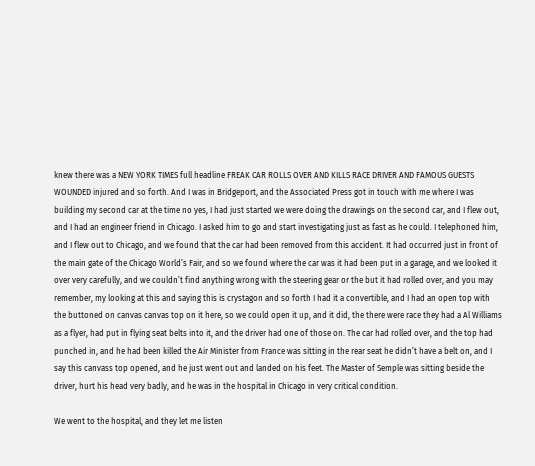knew there was a NEW YORK TIMES full headline FREAK CAR ROLLS OVER AND KILLS RACE DRIVER AND FAMOUS GUESTS WOUNDED injured and so forth. And I was in Bridgeport, and the Associated Press got in touch with me where I was building my second car at the time no yes, I had just started we were doing the drawings on the second car, and I flew out, and I had an engineer friend in Chicago. I asked him to go and start investigating just as fast as he could. I telephoned him, and I flew out to Chicago, and we found that the car had been removed from this accident. It had occurred just in front of the main gate of the Chicago World’s Fair, and so we found where the car was it had been put in a garage, and we looked it over very carefully, and we couldn’t find anything wrong with the steering gear or the but it had rolled over, and you may remember, my looking at this and saying this is crystagon and so forth I had it a convertible, and I had an open top with the buttoned on canvas canvas top on it here, so we could open it up, and it did, the there were race they had a Al Williams as a flyer, had put in flying seat belts into it, and the driver had one of those on. The car had rolled over, and the top had punched in, and he had been killed the Air Minister from France was sitting in the rear seat he didn’t have a belt on, and I say this canvass top opened, and he just went out and landed on his feet. The Master of Semple was sitting beside the driver, hurt his head very badly, and he was in the hospital in Chicago in very critical condition.

We went to the hospital, and they let me listen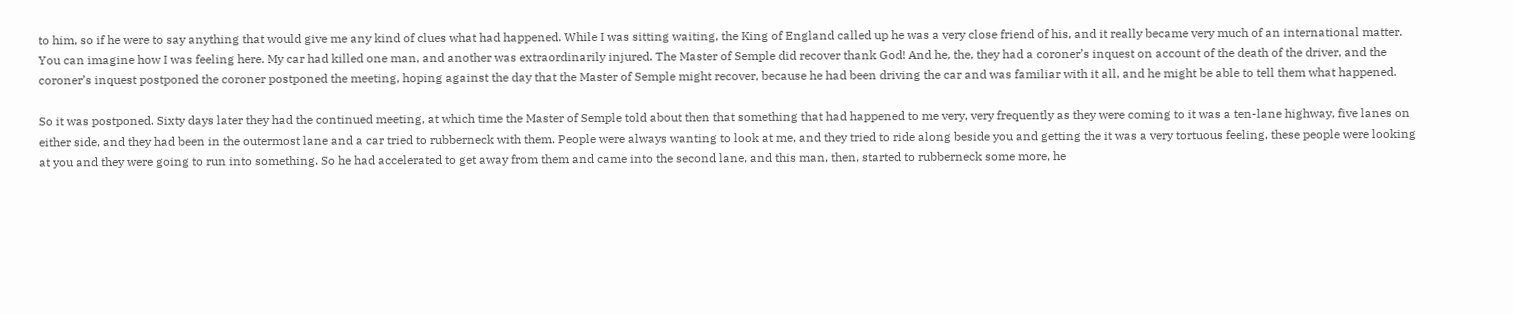to him, so if he were to say anything that would give me any kind of clues what had happened. While I was sitting waiting, the King of England called up he was a very close friend of his, and it really became very much of an international matter. You can imagine how I was feeling here. My car had killed one man, and another was extraordinarily injured. The Master of Semple did recover thank God! And he, the, they had a coroner’s inquest on account of the death of the driver, and the coroner’s inquest postponed the coroner postponed the meeting, hoping against the day that the Master of Semple might recover, because he had been driving the car and was familiar with it all, and he might be able to tell them what happened.

So it was postponed. Sixty days later they had the continued meeting, at which time the Master of Semple told about then that something that had happened to me very, very frequently as they were coming to it was a ten-lane highway, five lanes on either side, and they had been in the outermost lane and a car tried to rubberneck with them. People were always wanting to look at me, and they tried to ride along beside you and getting the it was a very tortuous feeling, these people were looking at you and they were going to run into something. So he had accelerated to get away from them and came into the second lane, and this man, then, started to rubberneck some more, he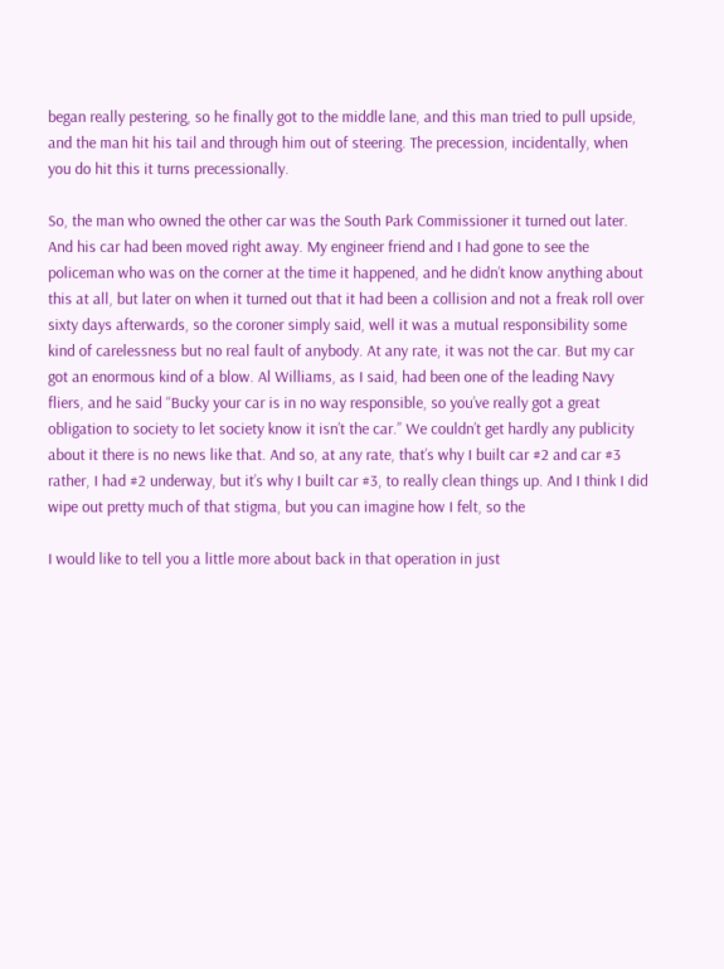began really pestering, so he finally got to the middle lane, and this man tried to pull upside, and the man hit his tail and through him out of steering. The precession, incidentally, when you do hit this it turns precessionally.

So, the man who owned the other car was the South Park Commissioner it turned out later. And his car had been moved right away. My engineer friend and I had gone to see the policeman who was on the corner at the time it happened, and he didn’t know anything about this at all, but later on when it turned out that it had been a collision and not a freak roll over sixty days afterwards, so the coroner simply said, well it was a mutual responsibility some kind of carelessness but no real fault of anybody. At any rate, it was not the car. But my car got an enormous kind of a blow. Al Williams, as I said, had been one of the leading Navy fliers, and he said “Bucky your car is in no way responsible, so you’ve really got a great obligation to society to let society know it isn’t the car.” We couldn’t get hardly any publicity about it there is no news like that. And so, at any rate, that’s why I built car #2 and car #3 rather, I had #2 underway, but it’s why I built car #3, to really clean things up. And I think I did wipe out pretty much of that stigma, but you can imagine how I felt, so the

I would like to tell you a little more about back in that operation in just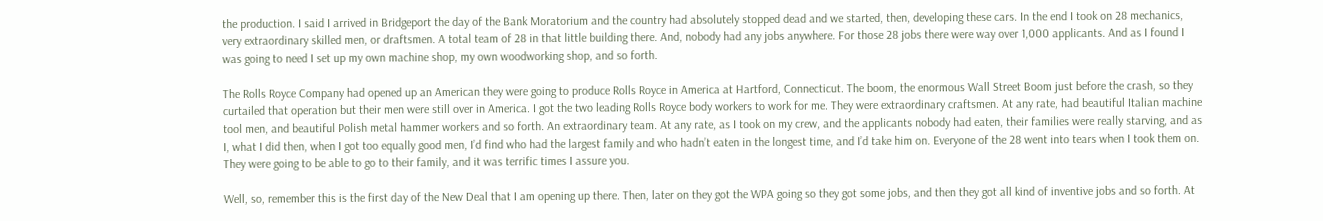the production. I said I arrived in Bridgeport the day of the Bank Moratorium and the country had absolutely stopped dead and we started, then, developing these cars. In the end I took on 28 mechanics, very extraordinary skilled men, or draftsmen. A total team of 28 in that little building there. And, nobody had any jobs anywhere. For those 28 jobs there were way over 1,000 applicants. And as I found I was going to need I set up my own machine shop, my own woodworking shop, and so forth.

The Rolls Royce Company had opened up an American they were going to produce Rolls Royce in America at Hartford, Connecticut. The boom, the enormous Wall Street Boom just before the crash, so they curtailed that operation but their men were still over in America. I got the two leading Rolls Royce body workers to work for me. They were extraordinary craftsmen. At any rate, had beautiful Italian machine tool men, and beautiful Polish metal hammer workers and so forth. An extraordinary team. At any rate, as I took on my crew, and the applicants nobody had eaten, their families were really starving, and as I, what I did then, when I got too equally good men, I’d find who had the largest family and who hadn’t eaten in the longest time, and I’d take him on. Everyone of the 28 went into tears when I took them on. They were going to be able to go to their family, and it was terrific times I assure you.

Well, so, remember this is the first day of the New Deal that I am opening up there. Then, later on they got the WPA going so they got some jobs, and then they got all kind of inventive jobs and so forth. At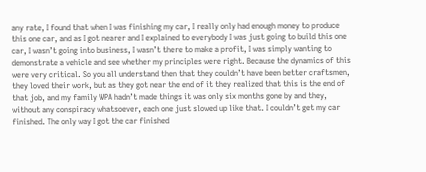any rate, I found that when I was finishing my car, I really only had enough money to produce this one car, and as I got nearer and I explained to everybody I was just going to build this one car, I wasn’t going into business, I wasn’t there to make a profit, I was simply wanting to demonstrate a vehicle and see whether my principles were right. Because the dynamics of this were very critical. So you all understand then that they couldn’t have been better craftsmen, they loved their work, but as they got near the end of it they realized that this is the end of that job, and my family WPA hadn’t made things it was only six months gone by and they, without any conspiracy whatsoever, each one just slowed up like that. I couldn’t get my car finished. The only way I got the car finished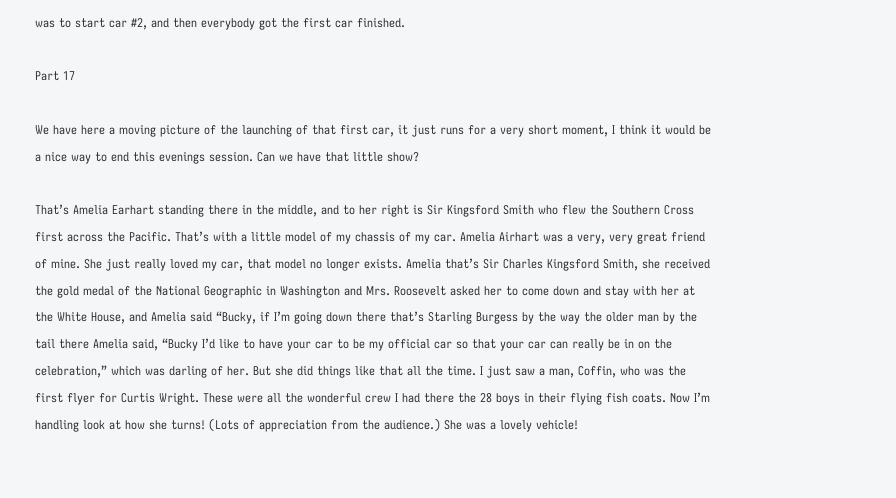was to start car #2, and then everybody got the first car finished.

Part 17

We have here a moving picture of the launching of that first car, it just runs for a very short moment, I think it would be a nice way to end this evenings session. Can we have that little show?

That’s Amelia Earhart standing there in the middle, and to her right is Sir Kingsford Smith who flew the Southern Cross first across the Pacific. That’s with a little model of my chassis of my car. Amelia Airhart was a very, very great friend of mine. She just really loved my car, that model no longer exists. Amelia that’s Sir Charles Kingsford Smith, she received the gold medal of the National Geographic in Washington and Mrs. Roosevelt asked her to come down and stay with her at the White House, and Amelia said “Bucky, if I’m going down there that’s Starling Burgess by the way the older man by the tail there Amelia said, “Bucky I’d like to have your car to be my official car so that your car can really be in on the celebration,” which was darling of her. But she did things like that all the time. I just saw a man, Coffin, who was the first flyer for Curtis Wright. These were all the wonderful crew I had there the 28 boys in their flying fish coats. Now I’m handling look at how she turns! (Lots of appreciation from the audience.) She was a lovely vehicle!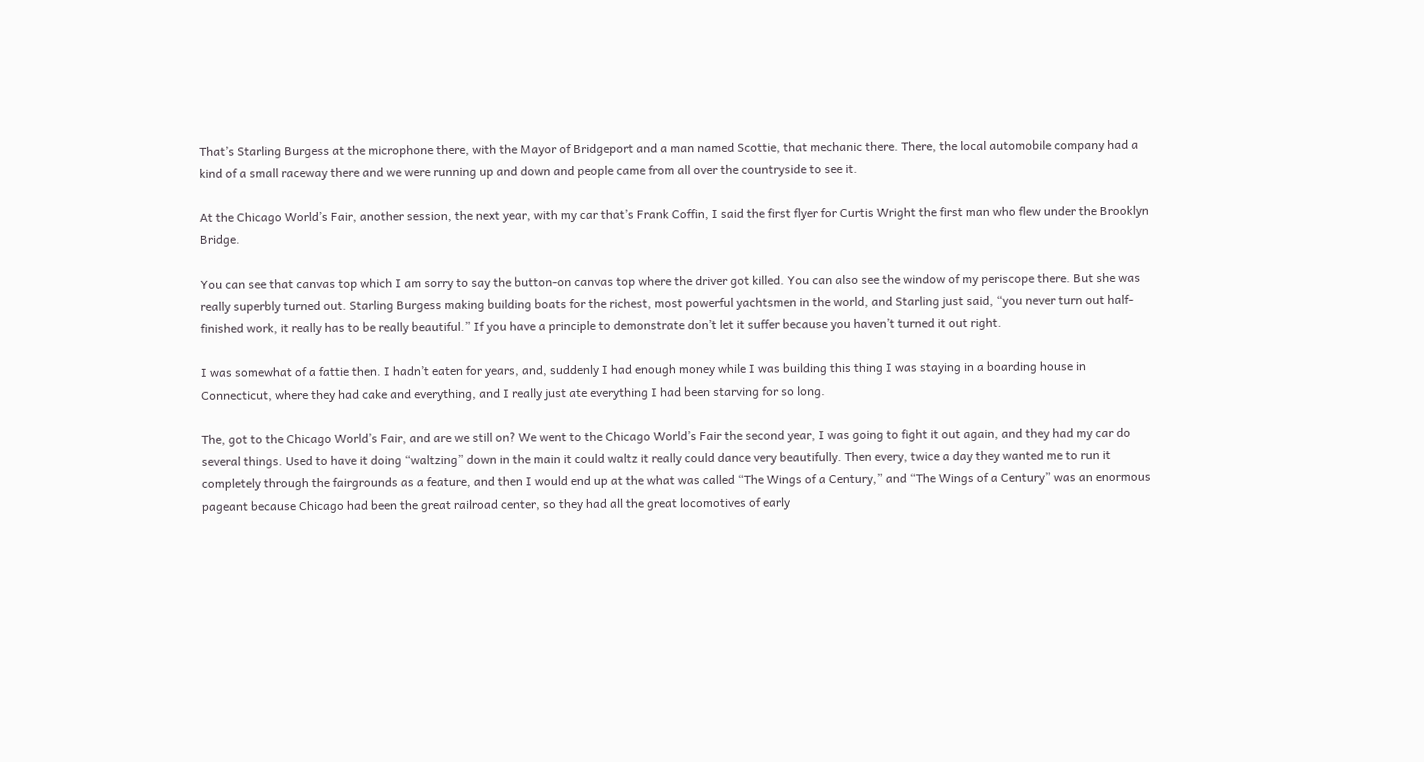That’s Starling Burgess at the microphone there, with the Mayor of Bridgeport and a man named Scottie, that mechanic there. There, the local automobile company had a kind of a small raceway there and we were running up and down and people came from all over the countryside to see it.

At the Chicago World’s Fair, another session, the next year, with my car that’s Frank Coffin, I said the first flyer for Curtis Wright the first man who flew under the Brooklyn Bridge.

You can see that canvas top which I am sorry to say the button-on canvas top where the driver got killed. You can also see the window of my periscope there. But she was really superbly turned out. Starling Burgess making building boats for the richest, most powerful yachtsmen in the world, and Starling just said, “you never turn out half-finished work, it really has to be really beautiful.” If you have a principle to demonstrate don’t let it suffer because you haven’t turned it out right.

I was somewhat of a fattie then. I hadn’t eaten for years, and, suddenly I had enough money while I was building this thing I was staying in a boarding house in Connecticut, where they had cake and everything, and I really just ate everything I had been starving for so long.

The, got to the Chicago World’s Fair, and are we still on? We went to the Chicago World’s Fair the second year, I was going to fight it out again, and they had my car do several things. Used to have it doing “waltzing” down in the main it could waltz it really could dance very beautifully. Then every, twice a day they wanted me to run it completely through the fairgrounds as a feature, and then I would end up at the what was called “The Wings of a Century,” and “The Wings of a Century” was an enormous pageant because Chicago had been the great railroad center, so they had all the great locomotives of early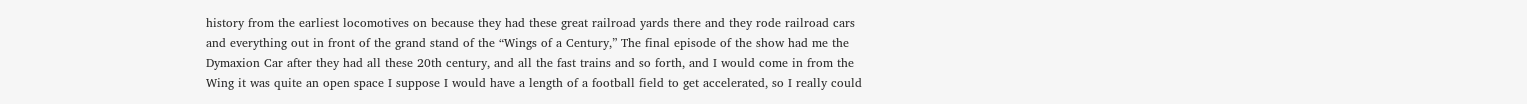history from the earliest locomotives on because they had these great railroad yards there and they rode railroad cars and everything out in front of the grand stand of the “Wings of a Century,” The final episode of the show had me the Dymaxion Car after they had all these 20th century, and all the fast trains and so forth, and I would come in from the Wing it was quite an open space I suppose I would have a length of a football field to get accelerated, so I really could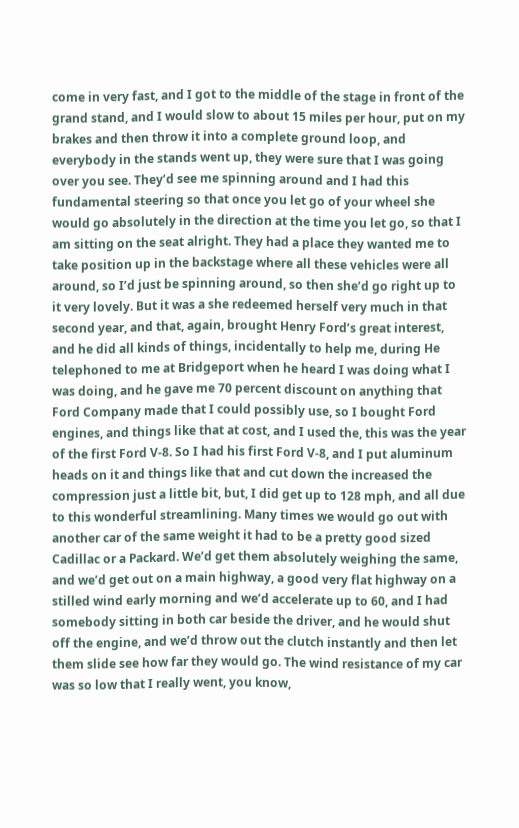come in very fast, and I got to the middle of the stage in front of the grand stand, and I would slow to about 15 miles per hour, put on my brakes and then throw it into a complete ground loop, and everybody in the stands went up, they were sure that I was going over you see. They’d see me spinning around and I had this fundamental steering so that once you let go of your wheel she would go absolutely in the direction at the time you let go, so that I am sitting on the seat alright. They had a place they wanted me to take position up in the backstage where all these vehicles were all around, so I’d just be spinning around, so then she’d go right up to it very lovely. But it was a she redeemed herself very much in that second year, and that, again, brought Henry Ford’s great interest, and he did all kinds of things, incidentally to help me, during He telephoned to me at Bridgeport when he heard I was doing what I was doing, and he gave me 70 percent discount on anything that Ford Company made that I could possibly use, so I bought Ford engines, and things like that at cost, and I used the, this was the year of the first Ford V-8. So I had his first Ford V-8, and I put aluminum heads on it and things like that and cut down the increased the compression just a little bit, but, I did get up to 128 mph, and all due to this wonderful streamlining. Many times we would go out with another car of the same weight it had to be a pretty good sized Cadillac or a Packard. We’d get them absolutely weighing the same, and we’d get out on a main highway, a good very flat highway on a stilled wind early morning and we’d accelerate up to 60, and I had somebody sitting in both car beside the driver, and he would shut off the engine, and we’d throw out the clutch instantly and then let them slide see how far they would go. The wind resistance of my car was so low that I really went, you know,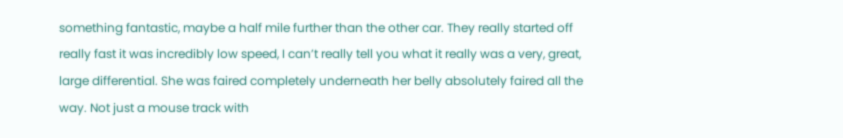something fantastic, maybe a half mile further than the other car. They really started off really fast it was incredibly low speed, I can’t really tell you what it really was a very, great, large differential. She was faired completely underneath her belly absolutely faired all the way. Not just a mouse track with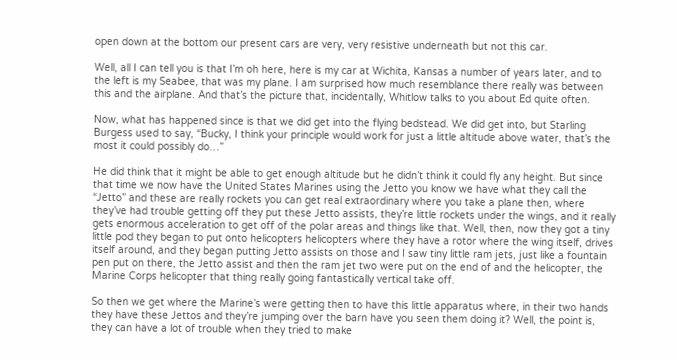open down at the bottom our present cars are very, very resistive underneath but not this car.

Well, all I can tell you is that I’m oh here, here is my car at Wichita, Kansas a number of years later, and to the left is my Seabee, that was my plane. I am surprised how much resemblance there really was between this and the airplane. And that’s the picture that, incidentally, Whitlow talks to you about Ed quite often.

Now, what has happened since is that we did get into the flying bedstead. We did get into, but Starling Burgess used to say, “Bucky, I think your principle would work for just a little altitude above water, that’s the most it could possibly do…”

He did think that it might be able to get enough altitude but he didn’t think it could fly any height. But since that time we now have the United States Marines using the Jetto you know we have what they call the “Jetto” and these are really rockets you can get real extraordinary where you take a plane then, where they’ve had trouble getting off they put these Jetto assists, they’re little rockets under the wings, and it really gets enormous acceleration to get off of the polar areas and things like that. Well, then, now they got a tiny little pod they began to put onto helicopters helicopters where they have a rotor where the wing itself, drives itself around, and they began putting Jetto assists on those and I saw tiny little ram jets, just like a fountain pen put on there, the Jetto assist and then the ram jet two were put on the end of and the helicopter, the Marine Corps helicopter that thing really going fantastically vertical take off.

So then we get where the Marine’s were getting then to have this little apparatus where, in their two hands they have these Jettos and they’re jumping over the barn have you seen them doing it? Well, the point is, they can have a lot of trouble when they tried to make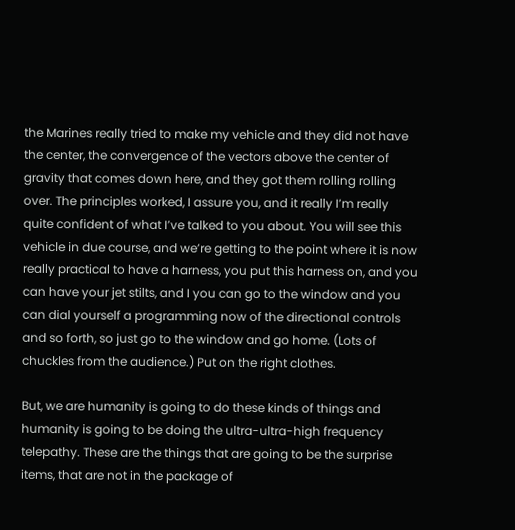the Marines really tried to make my vehicle and they did not have the center, the convergence of the vectors above the center of gravity that comes down here, and they got them rolling rolling over. The principles worked, I assure you, and it really I’m really quite confident of what I’ve talked to you about. You will see this vehicle in due course, and we’re getting to the point where it is now really practical to have a harness, you put this harness on, and you can have your jet stilts, and I you can go to the window and you can dial yourself a programming now of the directional controls and so forth, so just go to the window and go home. (Lots of chuckles from the audience.) Put on the right clothes.

But, we are humanity is going to do these kinds of things and humanity is going to be doing the ultra-ultra-high frequency telepathy. These are the things that are going to be the surprise items, that are not in the package of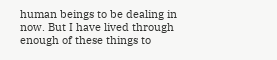human beings to be dealing in now. But I have lived through enough of these things to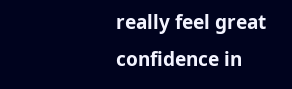really feel great confidence in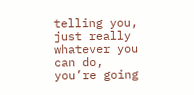telling you, just really whatever you can do, you’re going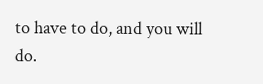to have to do, and you will do.